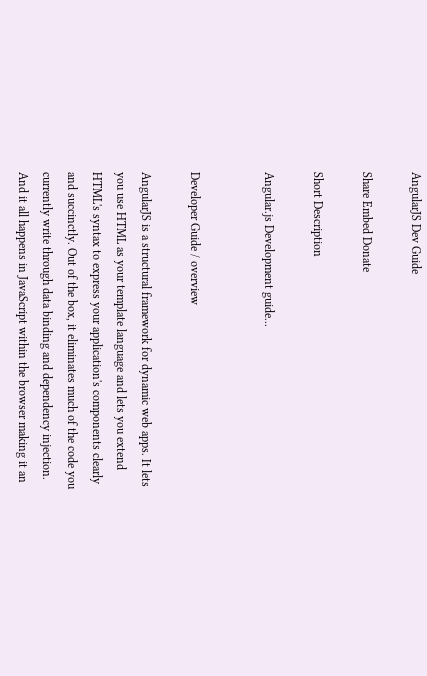AngularJS Dev Guide

Share Embed Donate

Short Description

Angular.js Development guide...


Developer Guide / overview

AngularJS is a structural framework for dynamic web apps. It lets you use HTML as your template language and lets you extend HTML's syntax to express your application's components clearly and succinctly. Out of the box, it eliminates much of the code you currently write through data binding and dependency injection. And it all happens in JavaScript within the browser making it an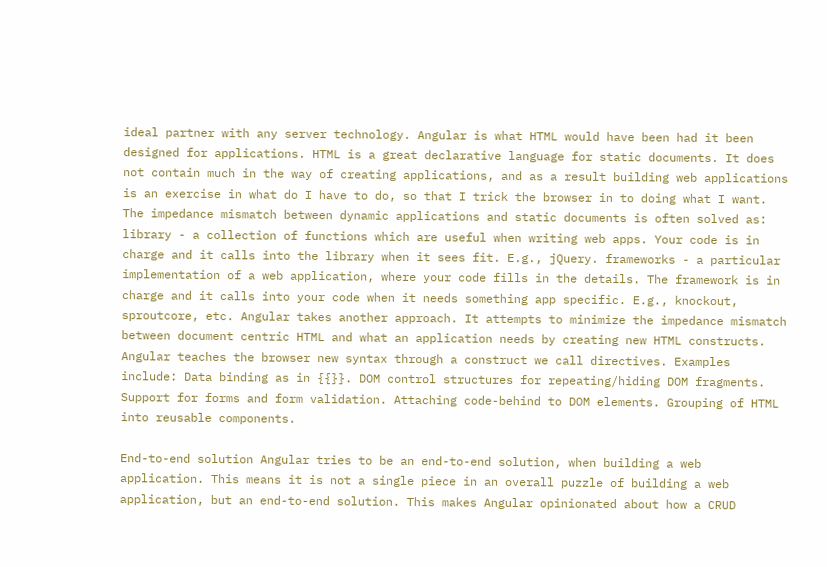ideal partner with any server technology. Angular is what HTML would have been had it been designed for applications. HTML is a great declarative language for static documents. It does not contain much in the way of creating applications, and as a result building web applications is an exercise in what do I have to do, so that I trick the browser in to doing what I want. The impedance mismatch between dynamic applications and static documents is often solved as: library - a collection of functions which are useful when writing web apps. Your code is in charge and it calls into the library when it sees fit. E.g., jQuery. frameworks - a particular implementation of a web application, where your code fills in the details. The framework is in charge and it calls into your code when it needs something app specific. E.g., knockout, sproutcore, etc. Angular takes another approach. It attempts to minimize the impedance mismatch between document centric HTML and what an application needs by creating new HTML constructs. Angular teaches the browser new syntax through a construct we call directives. Examples include: Data binding as in {{}}. DOM control structures for repeating/hiding DOM fragments. Support for forms and form validation. Attaching code-behind to DOM elements. Grouping of HTML into reusable components.

End-to-end solution Angular tries to be an end-to-end solution, when building a web application. This means it is not a single piece in an overall puzzle of building a web application, but an end-to-end solution. This makes Angular opinionated about how a CRUD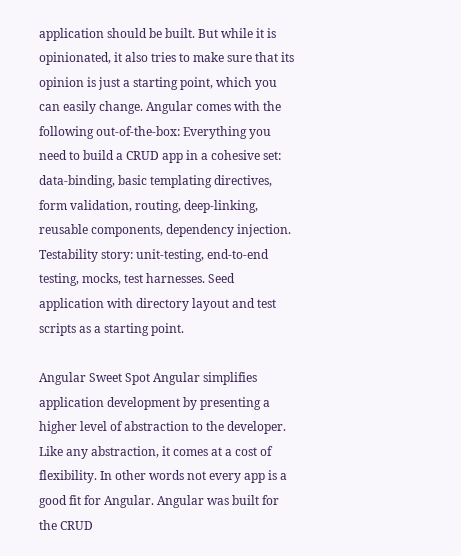application should be built. But while it is opinionated, it also tries to make sure that its opinion is just a starting point, which you can easily change. Angular comes with the following out-of-the-box: Everything you need to build a CRUD app in a cohesive set: data-binding, basic templating directives, form validation, routing, deep-linking, reusable components, dependency injection. Testability story: unit-testing, end-to-end testing, mocks, test harnesses. Seed application with directory layout and test scripts as a starting point.

Angular Sweet Spot Angular simplifies application development by presenting a higher level of abstraction to the developer. Like any abstraction, it comes at a cost of flexibility. In other words not every app is a good fit for Angular. Angular was built for the CRUD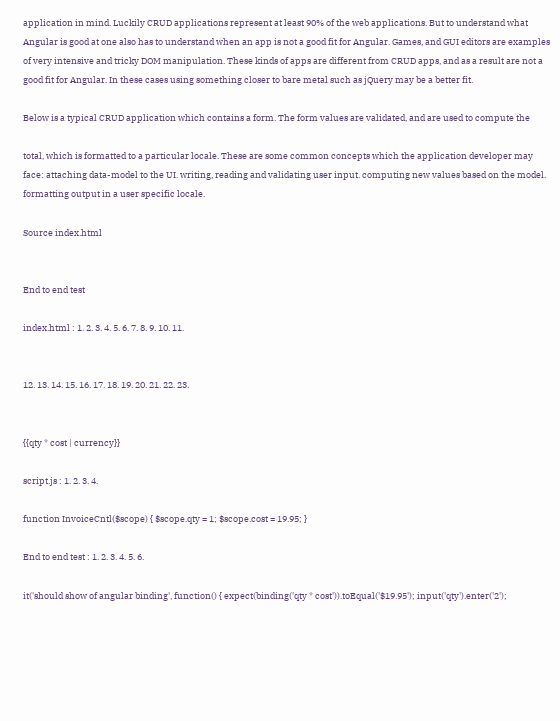application in mind. Luckily CRUD applications represent at least 90% of the web applications. But to understand what Angular is good at one also has to understand when an app is not a good fit for Angular. Games, and GUI editors are examples of very intensive and tricky DOM manipulation. These kinds of apps are different from CRUD apps, and as a result are not a good fit for Angular. In these cases using something closer to bare metal such as jQuery may be a better fit.

Below is a typical CRUD application which contains a form. The form values are validated, and are used to compute the

total, which is formatted to a particular locale. These are some common concepts which the application developer may face: attaching data-model to the UI. writing, reading and validating user input. computing new values based on the model. formatting output in a user specific locale.

Source index.html


End to end test

index.html : 1. 2. 3. 4. 5. 6. 7. 8. 9. 10. 11.


12. 13. 14. 15. 16. 17. 18. 19. 20. 21. 22. 23.


{{qty * cost | currency}}

script.js : 1. 2. 3. 4.

function InvoiceCntl($scope) { $scope.qty = 1; $scope.cost = 19.95; }

End to end test : 1. 2. 3. 4. 5. 6.

it('should show of angular binding', function() { expect(binding('qty * cost')).toEqual('$19.95'); input('qty').enter('2');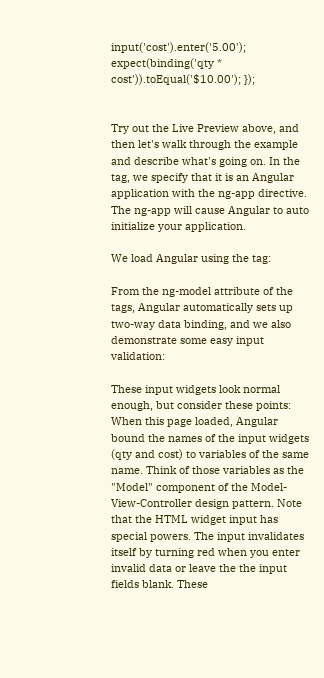input('cost').enter('5.00'); expect(binding('qty * cost')).toEqual('$10.00'); });


Try out the Live Preview above, and then let's walk through the example and describe what's going on. In the tag, we specify that it is an Angular application with the ng-app directive. The ng-app will cause Angular to auto initialize your application.

We load Angular using the tag:

From the ng-model attribute of the tags, Angular automatically sets up two-way data binding, and we also demonstrate some easy input validation:

These input widgets look normal enough, but consider these points: When this page loaded, Angular bound the names of the input widgets (qty and cost) to variables of the same name. Think of those variables as the "Model" component of the Model-View-Controller design pattern. Note that the HTML widget input has special powers. The input invalidates itself by turning red when you enter invalid data or leave the the input fields blank. These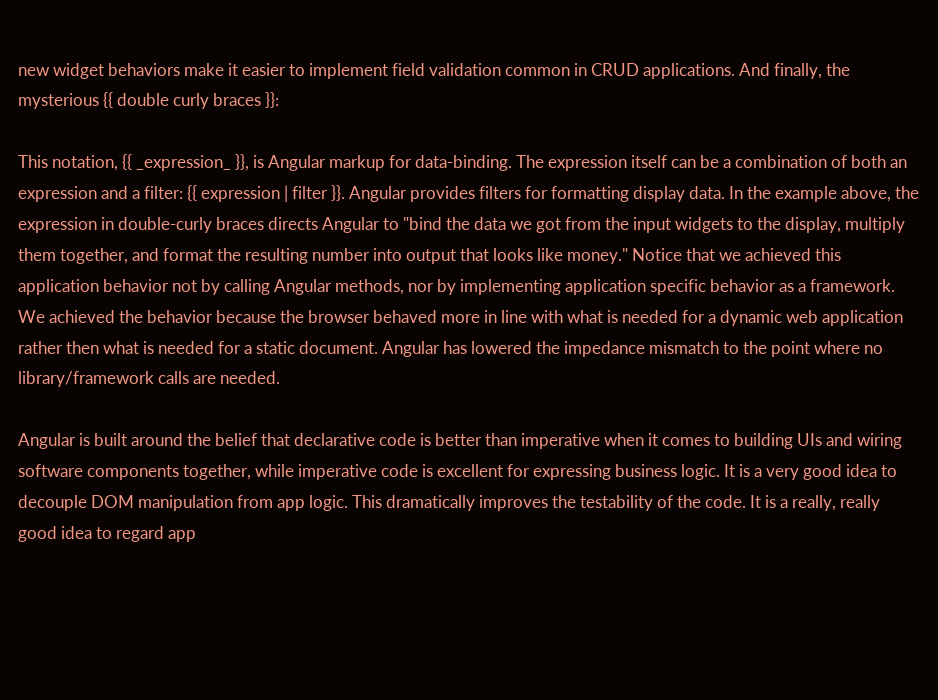new widget behaviors make it easier to implement field validation common in CRUD applications. And finally, the mysterious {{ double curly braces }}:

This notation, {{ _expression_ }}, is Angular markup for data-binding. The expression itself can be a combination of both an expression and a filter: {{ expression | filter }}. Angular provides filters for formatting display data. In the example above, the expression in double-curly braces directs Angular to "bind the data we got from the input widgets to the display, multiply them together, and format the resulting number into output that looks like money." Notice that we achieved this application behavior not by calling Angular methods, nor by implementing application specific behavior as a framework. We achieved the behavior because the browser behaved more in line with what is needed for a dynamic web application rather then what is needed for a static document. Angular has lowered the impedance mismatch to the point where no library/framework calls are needed.

Angular is built around the belief that declarative code is better than imperative when it comes to building UIs and wiring software components together, while imperative code is excellent for expressing business logic. It is a very good idea to decouple DOM manipulation from app logic. This dramatically improves the testability of the code. It is a really, really good idea to regard app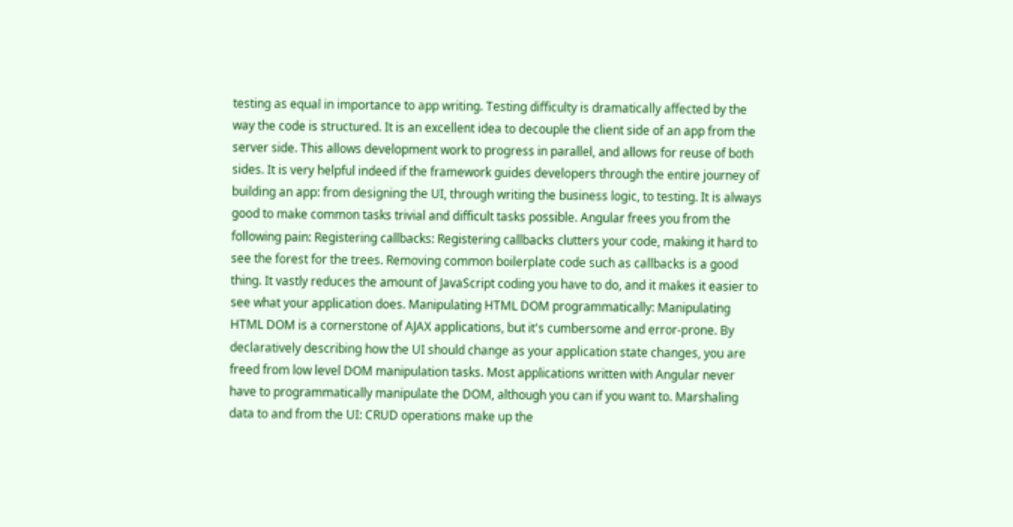testing as equal in importance to app writing. Testing difficulty is dramatically affected by the way the code is structured. It is an excellent idea to decouple the client side of an app from the server side. This allows development work to progress in parallel, and allows for reuse of both sides. It is very helpful indeed if the framework guides developers through the entire journey of building an app: from designing the UI, through writing the business logic, to testing. It is always good to make common tasks trivial and difficult tasks possible. Angular frees you from the following pain: Registering callbacks: Registering callbacks clutters your code, making it hard to see the forest for the trees. Removing common boilerplate code such as callbacks is a good thing. It vastly reduces the amount of JavaScript coding you have to do, and it makes it easier to see what your application does. Manipulating HTML DOM programmatically: Manipulating HTML DOM is a cornerstone of AJAX applications, but it's cumbersome and error-prone. By declaratively describing how the UI should change as your application state changes, you are freed from low level DOM manipulation tasks. Most applications written with Angular never have to programmatically manipulate the DOM, although you can if you want to. Marshaling data to and from the UI: CRUD operations make up the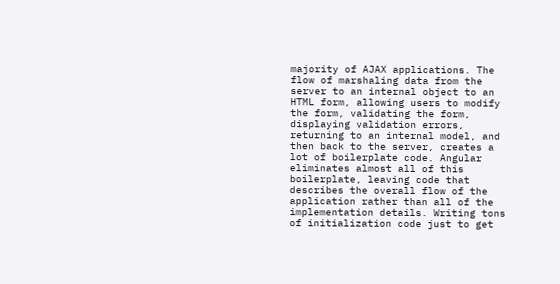majority of AJAX applications. The flow of marshaling data from the server to an internal object to an HTML form, allowing users to modify the form, validating the form, displaying validation errors, returning to an internal model, and then back to the server, creates a lot of boilerplate code. Angular eliminates almost all of this boilerplate, leaving code that describes the overall flow of the application rather than all of the implementation details. Writing tons of initialization code just to get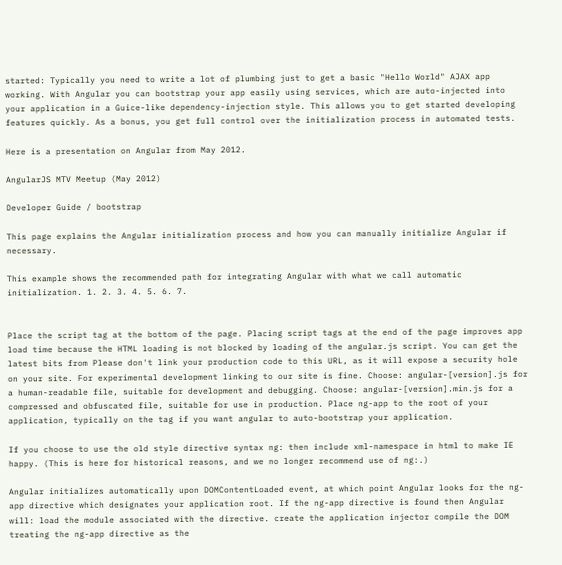started: Typically you need to write a lot of plumbing just to get a basic "Hello World" AJAX app working. With Angular you can bootstrap your app easily using services, which are auto-injected into your application in a Guice-like dependency-injection style. This allows you to get started developing features quickly. As a bonus, you get full control over the initialization process in automated tests.

Here is a presentation on Angular from May 2012.

AngularJS MTV Meetup (May 2012)

Developer Guide / bootstrap

This page explains the Angular initialization process and how you can manually initialize Angular if necessary.

This example shows the recommended path for integrating Angular with what we call automatic initialization. 1. 2. 3. 4. 5. 6. 7.


Place the script tag at the bottom of the page. Placing script tags at the end of the page improves app load time because the HTML loading is not blocked by loading of the angular.js script. You can get the latest bits from Please don't link your production code to this URL, as it will expose a security hole on your site. For experimental development linking to our site is fine. Choose: angular-[version].js for a human-readable file, suitable for development and debugging. Choose: angular-[version].min.js for a compressed and obfuscated file, suitable for use in production. Place ng-app to the root of your application, typically on the tag if you want angular to auto-bootstrap your application.

If you choose to use the old style directive syntax ng: then include xml-namespace in html to make IE happy. (This is here for historical reasons, and we no longer recommend use of ng:.)

Angular initializes automatically upon DOMContentLoaded event, at which point Angular looks for the ng-app directive which designates your application root. If the ng-app directive is found then Angular will: load the module associated with the directive. create the application injector compile the DOM treating the ng-app directive as the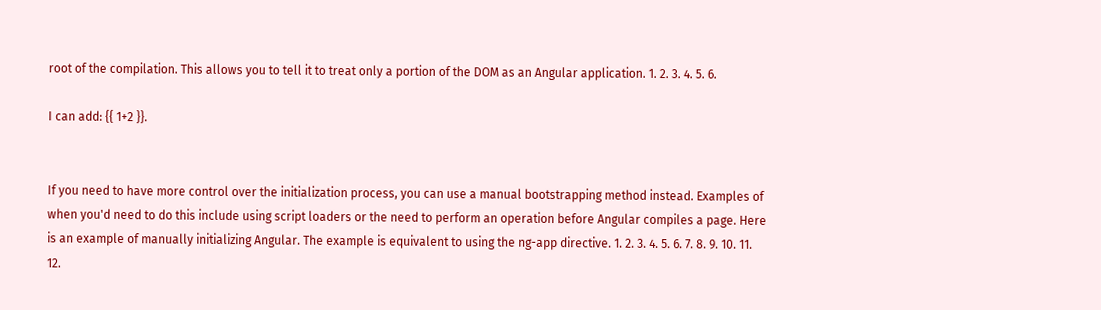root of the compilation. This allows you to tell it to treat only a portion of the DOM as an Angular application. 1. 2. 3. 4. 5. 6.

I can add: {{ 1+2 }}.


If you need to have more control over the initialization process, you can use a manual bootstrapping method instead. Examples of when you'd need to do this include using script loaders or the need to perform an operation before Angular compiles a page. Here is an example of manually initializing Angular. The example is equivalent to using the ng-app directive. 1. 2. 3. 4. 5. 6. 7. 8. 9. 10. 11. 12.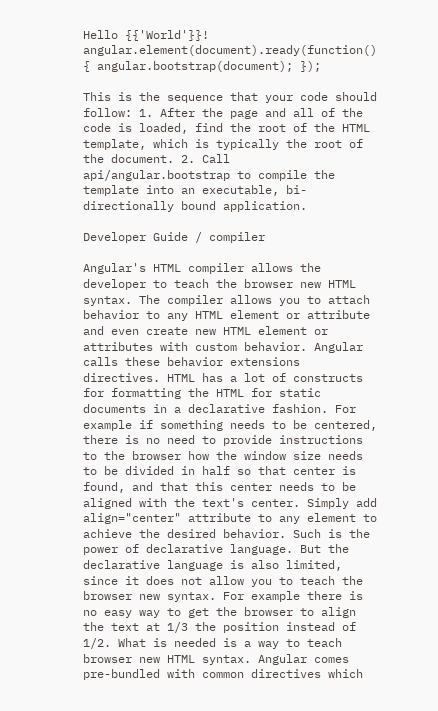Hello {{'World'}}! angular.element(document).ready(function() { angular.bootstrap(document); });

This is the sequence that your code should follow: 1. After the page and all of the code is loaded, find the root of the HTML template, which is typically the root of the document. 2. Call api/angular.bootstrap to compile the template into an executable, bi-directionally bound application.

Developer Guide / compiler

Angular's HTML compiler allows the developer to teach the browser new HTML syntax. The compiler allows you to attach behavior to any HTML element or attribute and even create new HTML element or attributes with custom behavior. Angular calls these behavior extensions directives. HTML has a lot of constructs for formatting the HTML for static documents in a declarative fashion. For example if something needs to be centered, there is no need to provide instructions to the browser how the window size needs to be divided in half so that center is found, and that this center needs to be aligned with the text's center. Simply add align="center" attribute to any element to achieve the desired behavior. Such is the power of declarative language. But the declarative language is also limited, since it does not allow you to teach the browser new syntax. For example there is no easy way to get the browser to align the text at 1/3 the position instead of 1/2. What is needed is a way to teach browser new HTML syntax. Angular comes pre-bundled with common directives which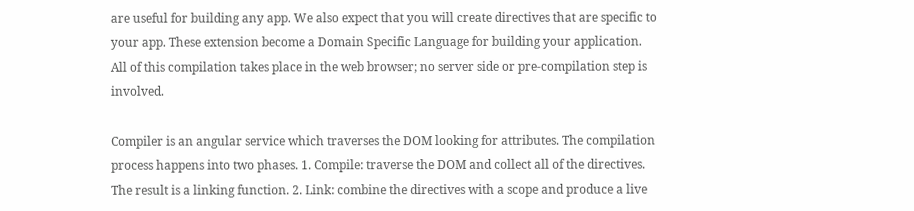are useful for building any app. We also expect that you will create directives that are specific to your app. These extension become a Domain Specific Language for building your application. All of this compilation takes place in the web browser; no server side or pre-compilation step is involved.

Compiler is an angular service which traverses the DOM looking for attributes. The compilation process happens into two phases. 1. Compile: traverse the DOM and collect all of the directives. The result is a linking function. 2. Link: combine the directives with a scope and produce a live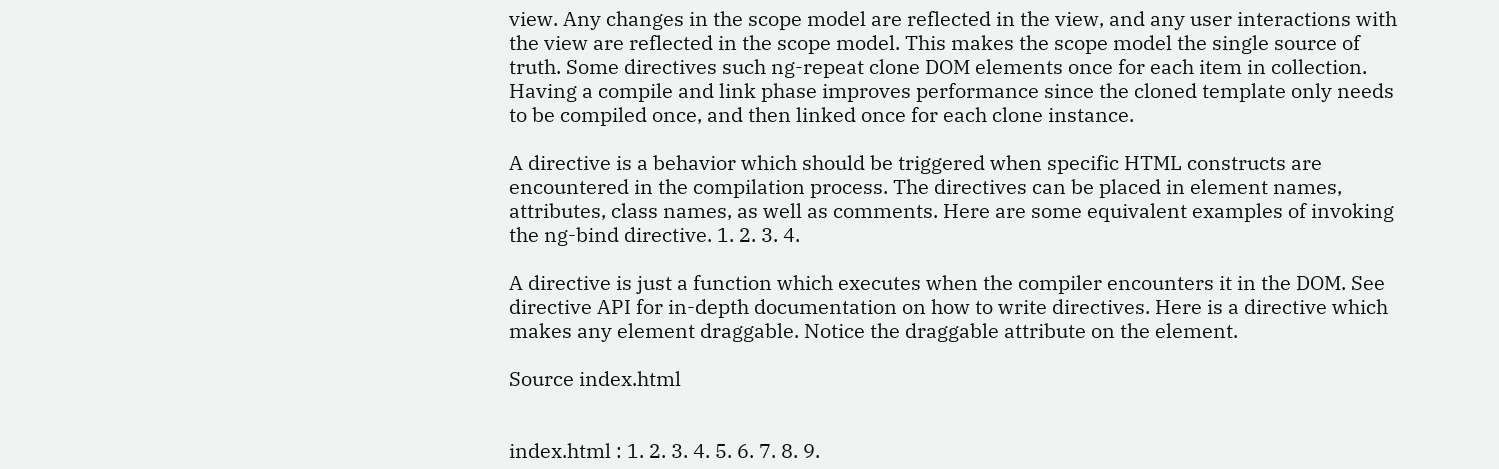view. Any changes in the scope model are reflected in the view, and any user interactions with the view are reflected in the scope model. This makes the scope model the single source of truth. Some directives such ng-repeat clone DOM elements once for each item in collection. Having a compile and link phase improves performance since the cloned template only needs to be compiled once, and then linked once for each clone instance.

A directive is a behavior which should be triggered when specific HTML constructs are encountered in the compilation process. The directives can be placed in element names, attributes, class names, as well as comments. Here are some equivalent examples of invoking the ng-bind directive. 1. 2. 3. 4.

A directive is just a function which executes when the compiler encounters it in the DOM. See directive API for in-depth documentation on how to write directives. Here is a directive which makes any element draggable. Notice the draggable attribute on the element.

Source index.html


index.html : 1. 2. 3. 4. 5. 6. 7. 8. 9.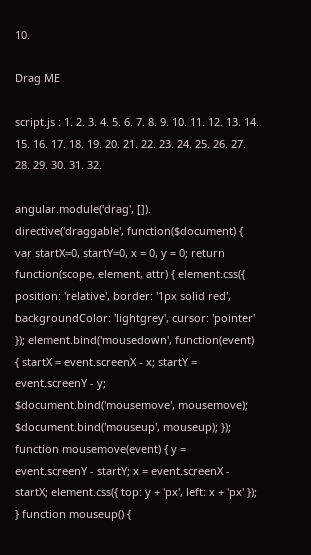10.

Drag ME

script.js : 1. 2. 3. 4. 5. 6. 7. 8. 9. 10. 11. 12. 13. 14. 15. 16. 17. 18. 19. 20. 21. 22. 23. 24. 25. 26. 27. 28. 29. 30. 31. 32.

angular.module('drag', []). directive('draggable', function($document) { var startX=0, startY=0, x = 0, y = 0; return function(scope, element, attr) { element.css({ position: 'relative', border: '1px solid red', backgroundColor: 'lightgrey', cursor: 'pointer' }); element.bind('mousedown', function(event) { startX = event.screenX - x; startY = event.screenY - y; $document.bind('mousemove', mousemove); $document.bind('mouseup', mouseup); }); function mousemove(event) { y = event.screenY - startY; x = event.screenX - startX; element.css({ top: y + 'px', left: x + 'px' }); } function mouseup() {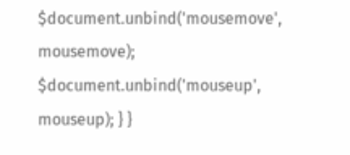$document.unbind('mousemove', mousemove); $document.unbind('mouseup', mouseup); } }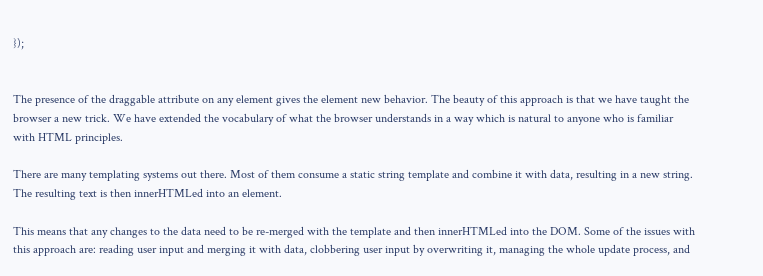});


The presence of the draggable attribute on any element gives the element new behavior. The beauty of this approach is that we have taught the browser a new trick. We have extended the vocabulary of what the browser understands in a way which is natural to anyone who is familiar with HTML principles.

There are many templating systems out there. Most of them consume a static string template and combine it with data, resulting in a new string. The resulting text is then innerHTMLed into an element.

This means that any changes to the data need to be re-merged with the template and then innerHTMLed into the DOM. Some of the issues with this approach are: reading user input and merging it with data, clobbering user input by overwriting it, managing the whole update process, and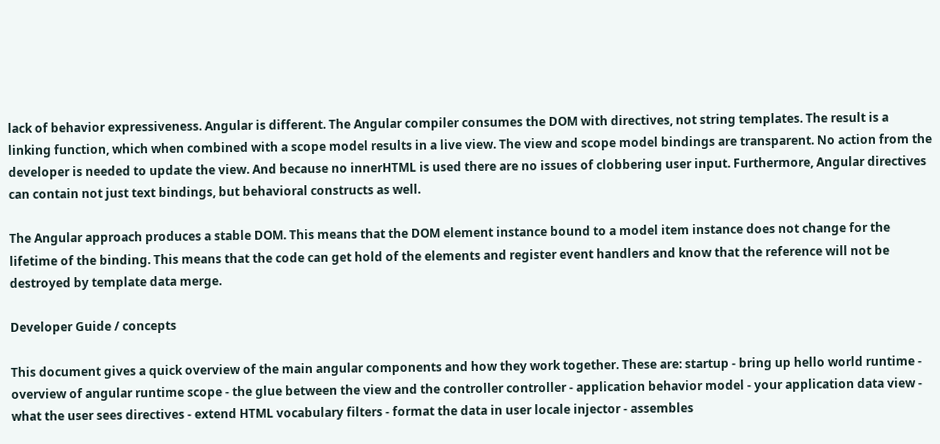lack of behavior expressiveness. Angular is different. The Angular compiler consumes the DOM with directives, not string templates. The result is a linking function, which when combined with a scope model results in a live view. The view and scope model bindings are transparent. No action from the developer is needed to update the view. And because no innerHTML is used there are no issues of clobbering user input. Furthermore, Angular directives can contain not just text bindings, but behavioral constructs as well.

The Angular approach produces a stable DOM. This means that the DOM element instance bound to a model item instance does not change for the lifetime of the binding. This means that the code can get hold of the elements and register event handlers and know that the reference will not be destroyed by template data merge.

Developer Guide / concepts

This document gives a quick overview of the main angular components and how they work together. These are: startup - bring up hello world runtime - overview of angular runtime scope - the glue between the view and the controller controller - application behavior model - your application data view - what the user sees directives - extend HTML vocabulary filters - format the data in user locale injector - assembles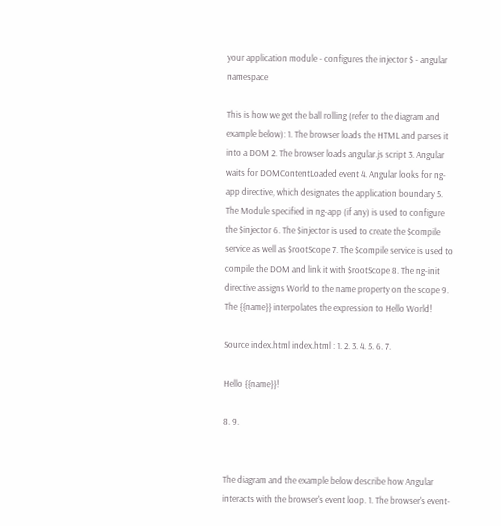your application module - configures the injector $ - angular namespace

This is how we get the ball rolling (refer to the diagram and example below): 1. The browser loads the HTML and parses it into a DOM 2. The browser loads angular.js script 3. Angular waits for DOMContentLoaded event 4. Angular looks for ng-app directive, which designates the application boundary 5. The Module specified in ng-app (if any) is used to configure the $injector 6. The $injector is used to create the $compile service as well as $rootScope 7. The $compile service is used to compile the DOM and link it with $rootScope 8. The ng-init directive assigns World to the name property on the scope 9. The {{name}} interpolates the expression to Hello World!

Source index.html index.html : 1. 2. 3. 4. 5. 6. 7.

Hello {{name}}!

8. 9.


The diagram and the example below describe how Angular interacts with the browser's event loop. 1. The browser's event-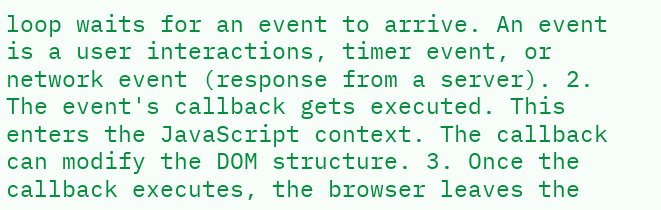loop waits for an event to arrive. An event is a user interactions, timer event, or network event (response from a server). 2. The event's callback gets executed. This enters the JavaScript context. The callback can modify the DOM structure. 3. Once the callback executes, the browser leaves the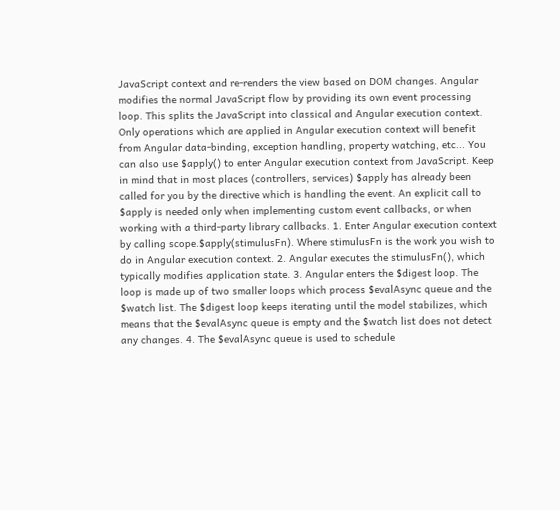JavaScript context and re-renders the view based on DOM changes. Angular modifies the normal JavaScript flow by providing its own event processing loop. This splits the JavaScript into classical and Angular execution context. Only operations which are applied in Angular execution context will benefit from Angular data-binding, exception handling, property watching, etc... You can also use $apply() to enter Angular execution context from JavaScript. Keep in mind that in most places (controllers, services) $apply has already been called for you by the directive which is handling the event. An explicit call to $apply is needed only when implementing custom event callbacks, or when working with a third-party library callbacks. 1. Enter Angular execution context by calling scope.$apply(stimulusFn). Where stimulusFn is the work you wish to do in Angular execution context. 2. Angular executes the stimulusFn(), which typically modifies application state. 3. Angular enters the $digest loop. The loop is made up of two smaller loops which process $evalAsync queue and the $watch list. The $digest loop keeps iterating until the model stabilizes, which means that the $evalAsync queue is empty and the $watch list does not detect any changes. 4. The $evalAsync queue is used to schedule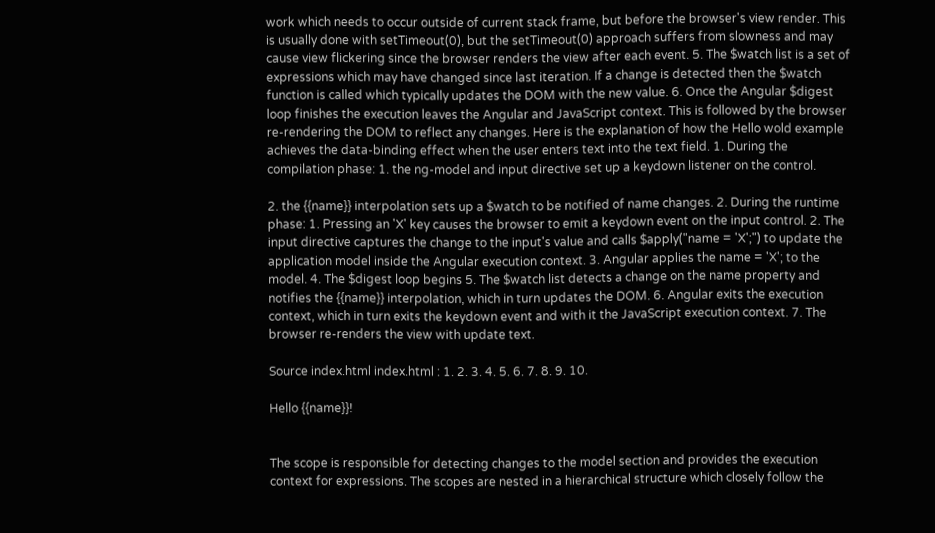work which needs to occur outside of current stack frame, but before the browser's view render. This is usually done with setTimeout(0), but the setTimeout(0) approach suffers from slowness and may cause view flickering since the browser renders the view after each event. 5. The $watch list is a set of expressions which may have changed since last iteration. If a change is detected then the $watch function is called which typically updates the DOM with the new value. 6. Once the Angular $digest loop finishes the execution leaves the Angular and JavaScript context. This is followed by the browser re-rendering the DOM to reflect any changes. Here is the explanation of how the Hello wold example achieves the data-binding effect when the user enters text into the text field. 1. During the compilation phase: 1. the ng-model and input directive set up a keydown listener on the control.

2. the {{name}} interpolation sets up a $watch to be notified of name changes. 2. During the runtime phase: 1. Pressing an 'X' key causes the browser to emit a keydown event on the input control. 2. The input directive captures the change to the input's value and calls $apply("name = 'X';") to update the application model inside the Angular execution context. 3. Angular applies the name = 'X'; to the model. 4. The $digest loop begins 5. The $watch list detects a change on the name property and notifies the {{name}} interpolation, which in turn updates the DOM. 6. Angular exits the execution context, which in turn exits the keydown event and with it the JavaScript execution context. 7. The browser re-renders the view with update text.

Source index.html index.html : 1. 2. 3. 4. 5. 6. 7. 8. 9. 10.

Hello {{name}}!


The scope is responsible for detecting changes to the model section and provides the execution context for expressions. The scopes are nested in a hierarchical structure which closely follow the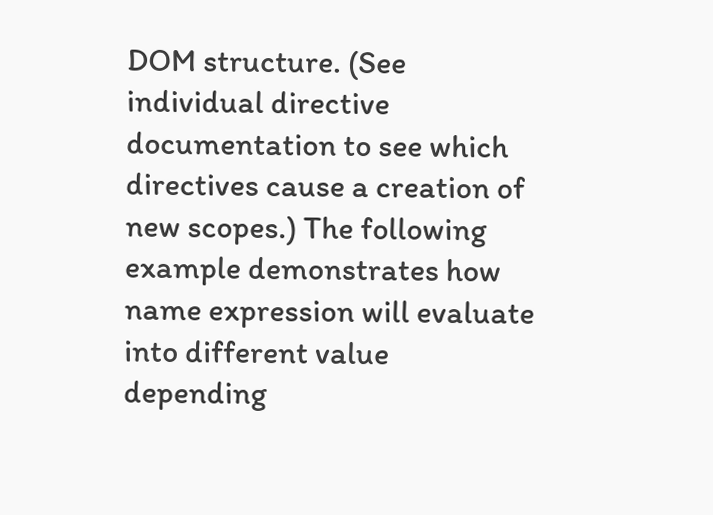DOM structure. (See individual directive documentation to see which directives cause a creation of new scopes.) The following example demonstrates how name expression will evaluate into different value depending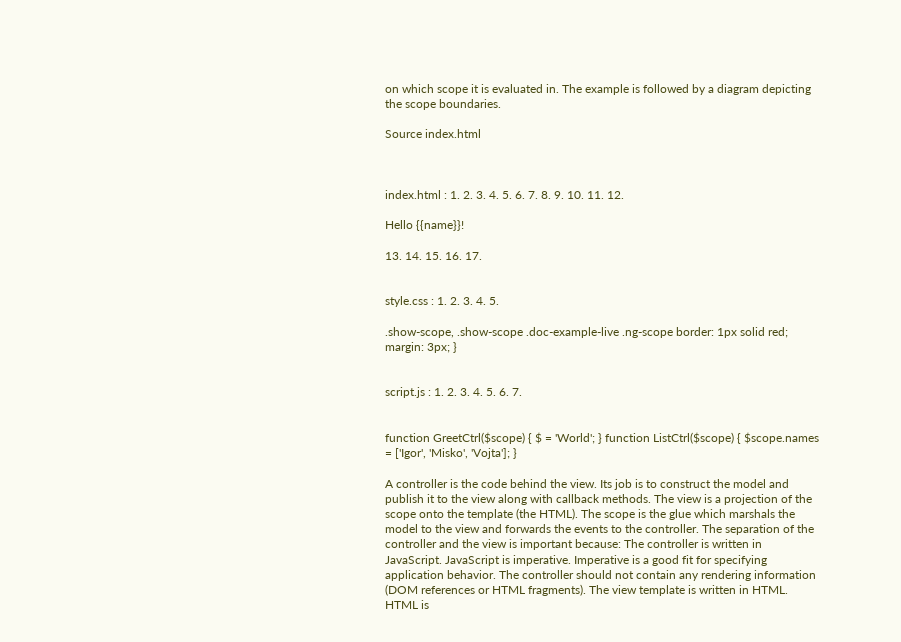on which scope it is evaluated in. The example is followed by a diagram depicting the scope boundaries.

Source index.html



index.html : 1. 2. 3. 4. 5. 6. 7. 8. 9. 10. 11. 12.

Hello {{name}}!

13. 14. 15. 16. 17.


style.css : 1. 2. 3. 4. 5.

.show-scope, .show-scope .doc-example-live .ng-scope border: 1px solid red; margin: 3px; }


script.js : 1. 2. 3. 4. 5. 6. 7.


function GreetCtrl($scope) { $ = 'World'; } function ListCtrl($scope) { $scope.names = ['Igor', 'Misko', 'Vojta']; }

A controller is the code behind the view. Its job is to construct the model and publish it to the view along with callback methods. The view is a projection of the scope onto the template (the HTML). The scope is the glue which marshals the model to the view and forwards the events to the controller. The separation of the controller and the view is important because: The controller is written in JavaScript. JavaScript is imperative. Imperative is a good fit for specifying application behavior. The controller should not contain any rendering information (DOM references or HTML fragments). The view template is written in HTML. HTML is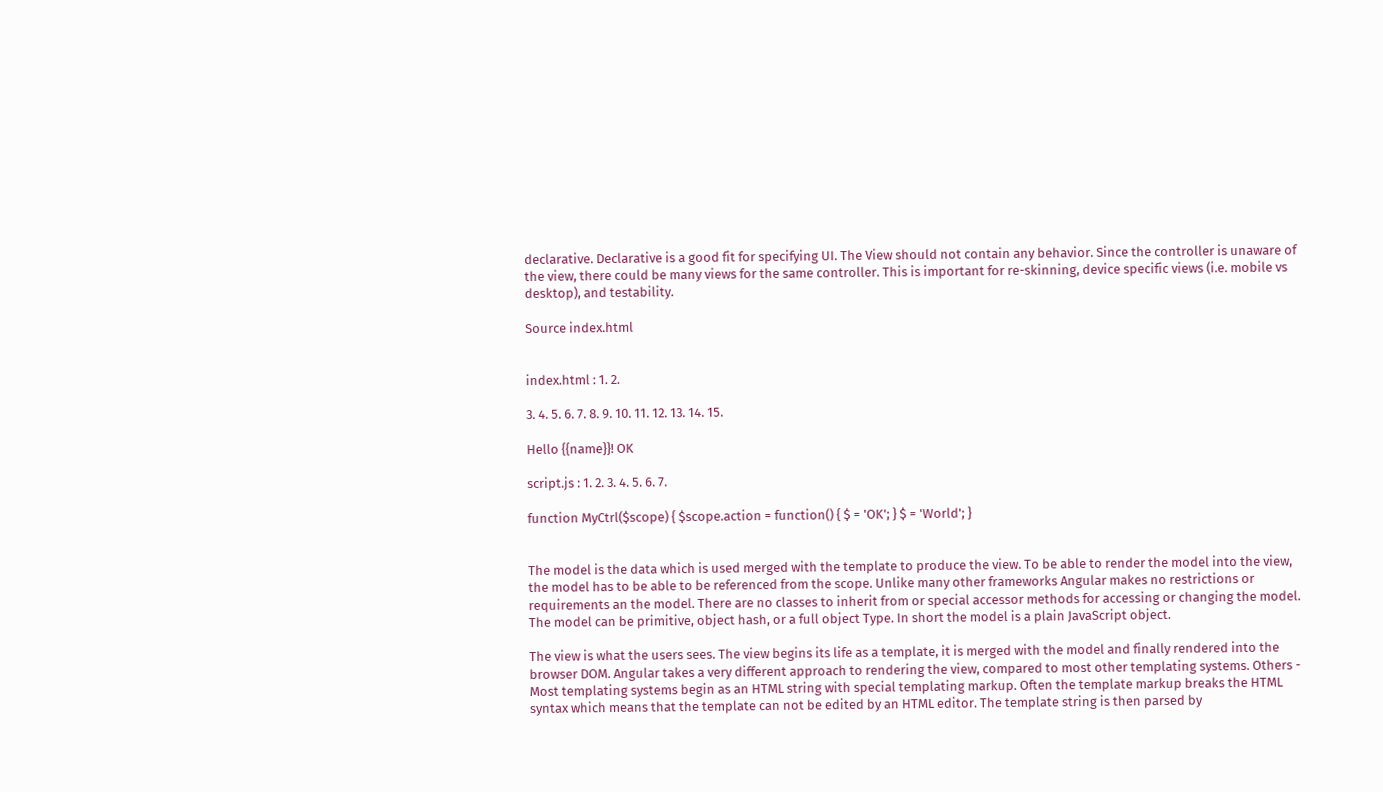declarative. Declarative is a good fit for specifying UI. The View should not contain any behavior. Since the controller is unaware of the view, there could be many views for the same controller. This is important for re-skinning, device specific views (i.e. mobile vs desktop), and testability.

Source index.html


index.html : 1. 2.

3. 4. 5. 6. 7. 8. 9. 10. 11. 12. 13. 14. 15.

Hello {{name}}! OK

script.js : 1. 2. 3. 4. 5. 6. 7.

function MyCtrl($scope) { $scope.action = function() { $ = 'OK'; } $ = 'World'; }


The model is the data which is used merged with the template to produce the view. To be able to render the model into the view, the model has to be able to be referenced from the scope. Unlike many other frameworks Angular makes no restrictions or requirements an the model. There are no classes to inherit from or special accessor methods for accessing or changing the model. The model can be primitive, object hash, or a full object Type. In short the model is a plain JavaScript object.

The view is what the users sees. The view begins its life as a template, it is merged with the model and finally rendered into the browser DOM. Angular takes a very different approach to rendering the view, compared to most other templating systems. Others - Most templating systems begin as an HTML string with special templating markup. Often the template markup breaks the HTML syntax which means that the template can not be edited by an HTML editor. The template string is then parsed by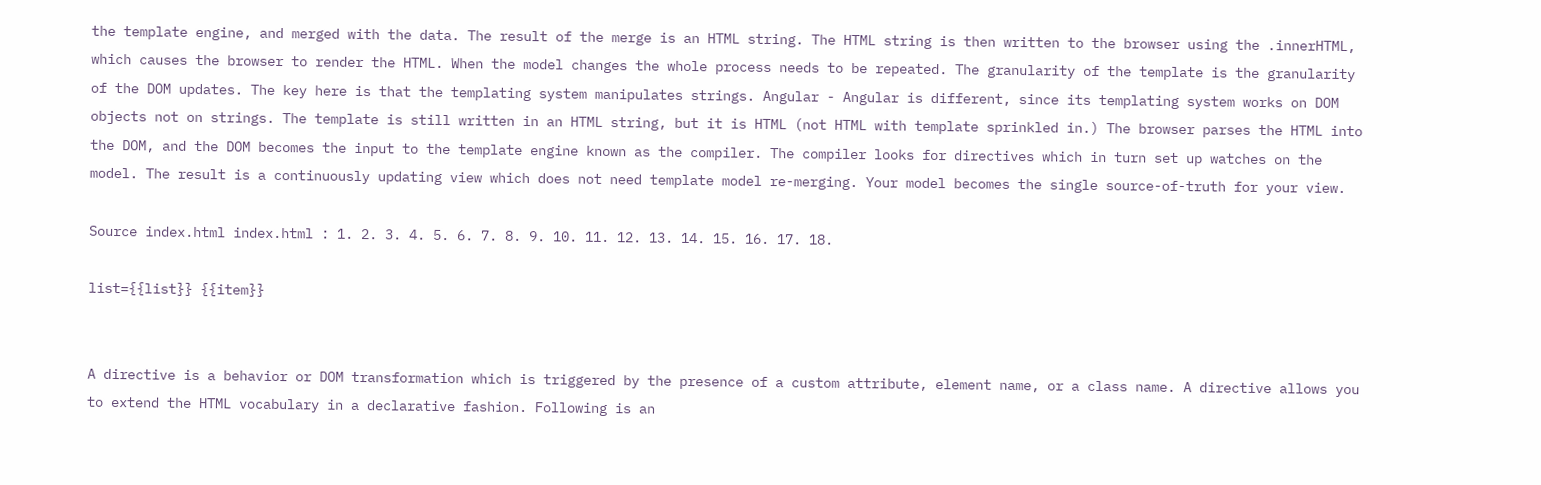the template engine, and merged with the data. The result of the merge is an HTML string. The HTML string is then written to the browser using the .innerHTML, which causes the browser to render the HTML. When the model changes the whole process needs to be repeated. The granularity of the template is the granularity of the DOM updates. The key here is that the templating system manipulates strings. Angular - Angular is different, since its templating system works on DOM objects not on strings. The template is still written in an HTML string, but it is HTML (not HTML with template sprinkled in.) The browser parses the HTML into the DOM, and the DOM becomes the input to the template engine known as the compiler. The compiler looks for directives which in turn set up watches on the model. The result is a continuously updating view which does not need template model re-merging. Your model becomes the single source-of-truth for your view.

Source index.html index.html : 1. 2. 3. 4. 5. 6. 7. 8. 9. 10. 11. 12. 13. 14. 15. 16. 17. 18.

list={{list}} {{item}}


A directive is a behavior or DOM transformation which is triggered by the presence of a custom attribute, element name, or a class name. A directive allows you to extend the HTML vocabulary in a declarative fashion. Following is an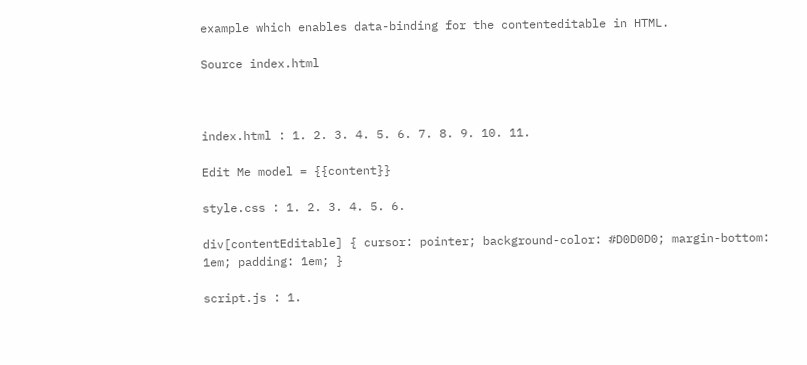example which enables data-binding for the contenteditable in HTML.

Source index.html



index.html : 1. 2. 3. 4. 5. 6. 7. 8. 9. 10. 11.

Edit Me model = {{content}}

style.css : 1. 2. 3. 4. 5. 6.

div[contentEditable] { cursor: pointer; background-color: #D0D0D0; margin-bottom: 1em; padding: 1em; }

script.js : 1.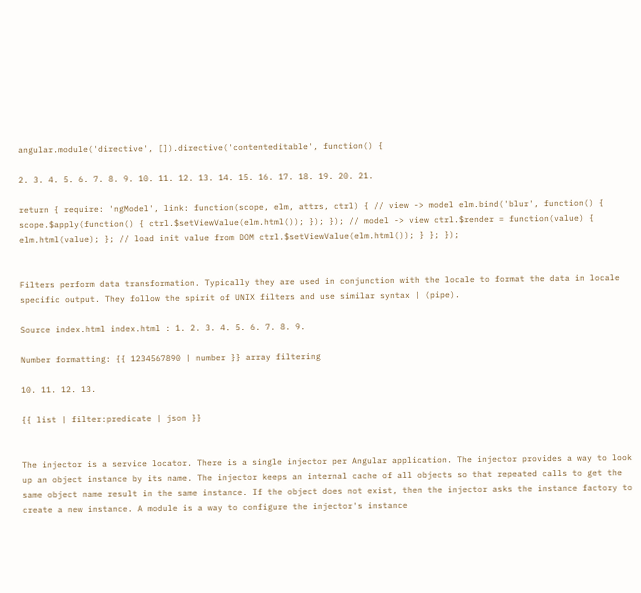angular.module('directive', []).directive('contenteditable', function() {

2. 3. 4. 5. 6. 7. 8. 9. 10. 11. 12. 13. 14. 15. 16. 17. 18. 19. 20. 21.

return { require: 'ngModel', link: function(scope, elm, attrs, ctrl) { // view -> model elm.bind('blur', function() { scope.$apply(function() { ctrl.$setViewValue(elm.html()); }); }); // model -> view ctrl.$render = function(value) { elm.html(value); }; // load init value from DOM ctrl.$setViewValue(elm.html()); } }; });


Filters perform data transformation. Typically they are used in conjunction with the locale to format the data in locale specific output. They follow the spirit of UNIX filters and use similar syntax | (pipe).

Source index.html index.html : 1. 2. 3. 4. 5. 6. 7. 8. 9.

Number formatting: {{ 1234567890 | number }} array filtering

10. 11. 12. 13.

{{ list | filter:predicate | json }}


The injector is a service locator. There is a single injector per Angular application. The injector provides a way to look up an object instance by its name. The injector keeps an internal cache of all objects so that repeated calls to get the same object name result in the same instance. If the object does not exist, then the injector asks the instance factory to create a new instance. A module is a way to configure the injector's instance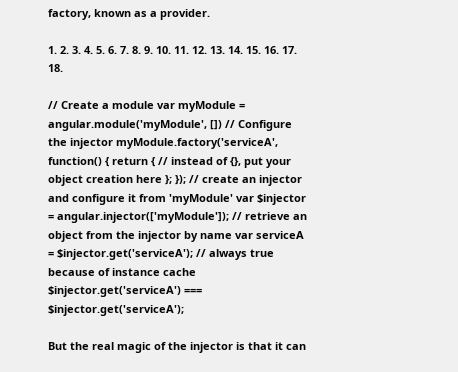factory, known as a provider.

1. 2. 3. 4. 5. 6. 7. 8. 9. 10. 11. 12. 13. 14. 15. 16. 17. 18.

// Create a module var myModule = angular.module('myModule', []) // Configure the injector myModule.factory('serviceA', function() { return { // instead of {}, put your object creation here }; }); // create an injector and configure it from 'myModule' var $injector = angular.injector(['myModule']); // retrieve an object from the injector by name var serviceA = $injector.get('serviceA'); // always true because of instance cache $injector.get('serviceA') === $injector.get('serviceA');

But the real magic of the injector is that it can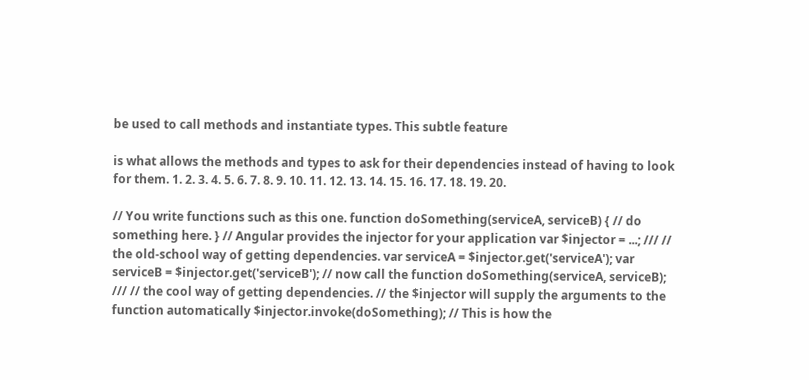be used to call methods and instantiate types. This subtle feature

is what allows the methods and types to ask for their dependencies instead of having to look for them. 1. 2. 3. 4. 5. 6. 7. 8. 9. 10. 11. 12. 13. 14. 15. 16. 17. 18. 19. 20.

// You write functions such as this one. function doSomething(serviceA, serviceB) { // do something here. } // Angular provides the injector for your application var $injector = ...; /// // the old-school way of getting dependencies. var serviceA = $injector.get('serviceA'); var serviceB = $injector.get('serviceB'); // now call the function doSomething(serviceA, serviceB); /// // the cool way of getting dependencies. // the $injector will supply the arguments to the function automatically $injector.invoke(doSomething); // This is how the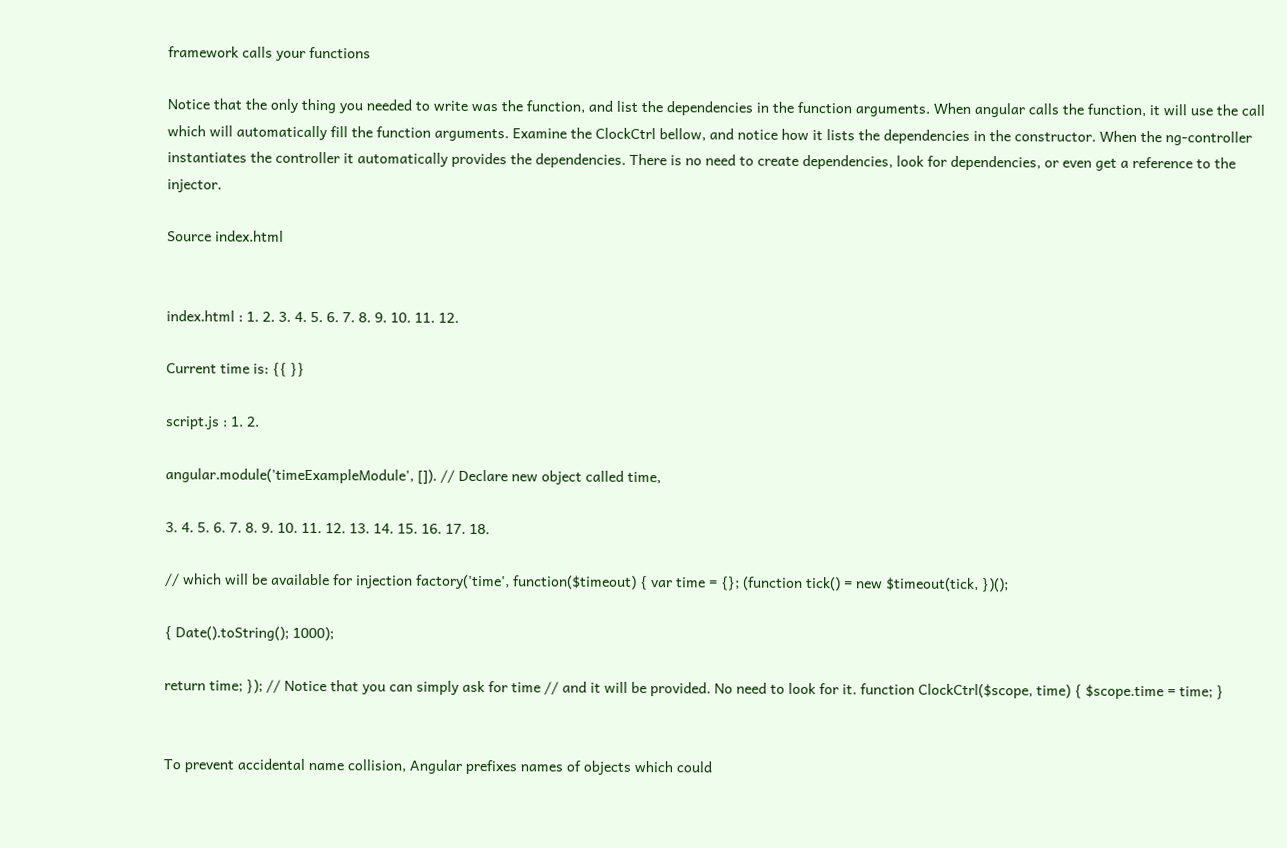framework calls your functions

Notice that the only thing you needed to write was the function, and list the dependencies in the function arguments. When angular calls the function, it will use the call which will automatically fill the function arguments. Examine the ClockCtrl bellow, and notice how it lists the dependencies in the constructor. When the ng-controller instantiates the controller it automatically provides the dependencies. There is no need to create dependencies, look for dependencies, or even get a reference to the injector.

Source index.html


index.html : 1. 2. 3. 4. 5. 6. 7. 8. 9. 10. 11. 12.

Current time is: {{ }}

script.js : 1. 2.

angular.module('timeExampleModule', []). // Declare new object called time,

3. 4. 5. 6. 7. 8. 9. 10. 11. 12. 13. 14. 15. 16. 17. 18.

// which will be available for injection factory('time', function($timeout) { var time = {}; (function tick() = new $timeout(tick, })();

{ Date().toString(); 1000);

return time; }); // Notice that you can simply ask for time // and it will be provided. No need to look for it. function ClockCtrl($scope, time) { $scope.time = time; }


To prevent accidental name collision, Angular prefixes names of objects which could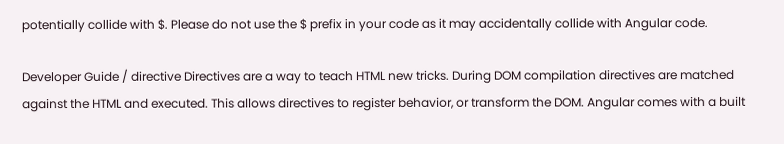potentially collide with $. Please do not use the $ prefix in your code as it may accidentally collide with Angular code.

Developer Guide / directive Directives are a way to teach HTML new tricks. During DOM compilation directives are matched against the HTML and executed. This allows directives to register behavior, or transform the DOM. Angular comes with a built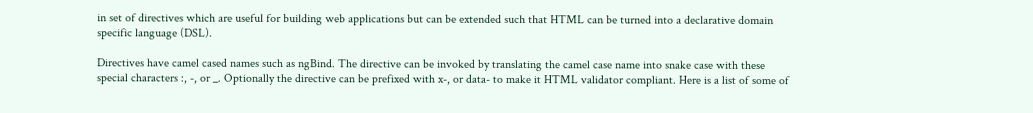in set of directives which are useful for building web applications but can be extended such that HTML can be turned into a declarative domain specific language (DSL).

Directives have camel cased names such as ngBind. The directive can be invoked by translating the camel case name into snake case with these special characters :, -, or _. Optionally the directive can be prefixed with x-, or data- to make it HTML validator compliant. Here is a list of some of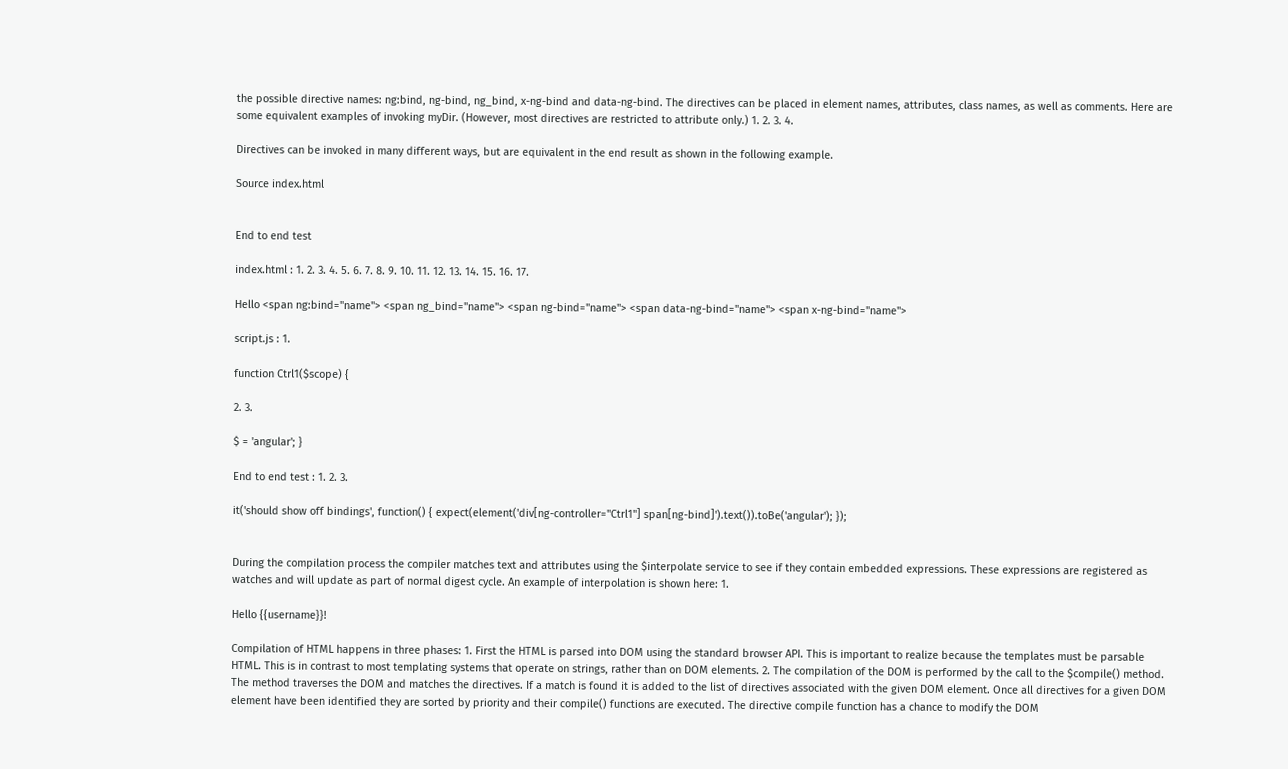the possible directive names: ng:bind, ng-bind, ng_bind, x-ng-bind and data-ng-bind. The directives can be placed in element names, attributes, class names, as well as comments. Here are some equivalent examples of invoking myDir. (However, most directives are restricted to attribute only.) 1. 2. 3. 4.

Directives can be invoked in many different ways, but are equivalent in the end result as shown in the following example.

Source index.html


End to end test

index.html : 1. 2. 3. 4. 5. 6. 7. 8. 9. 10. 11. 12. 13. 14. 15. 16. 17.

Hello <span ng:bind="name"> <span ng_bind="name"> <span ng-bind="name"> <span data-ng-bind="name"> <span x-ng-bind="name">

script.js : 1.

function Ctrl1($scope) {

2. 3.

$ = 'angular'; }

End to end test : 1. 2. 3.

it('should show off bindings', function() { expect(element('div[ng-controller="Ctrl1"] span[ng-bind]').text()).toBe('angular'); });


During the compilation process the compiler matches text and attributes using the $interpolate service to see if they contain embedded expressions. These expressions are registered as watches and will update as part of normal digest cycle. An example of interpolation is shown here: 1.

Hello {{username}}!

Compilation of HTML happens in three phases: 1. First the HTML is parsed into DOM using the standard browser API. This is important to realize because the templates must be parsable HTML. This is in contrast to most templating systems that operate on strings, rather than on DOM elements. 2. The compilation of the DOM is performed by the call to the $compile() method. The method traverses the DOM and matches the directives. If a match is found it is added to the list of directives associated with the given DOM element. Once all directives for a given DOM element have been identified they are sorted by priority and their compile() functions are executed. The directive compile function has a chance to modify the DOM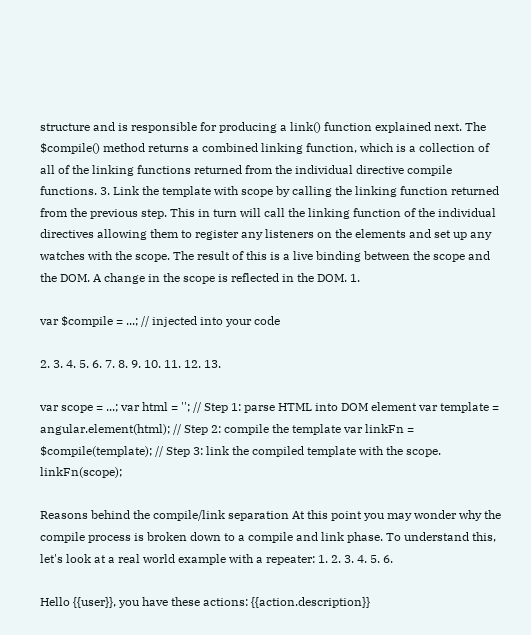structure and is responsible for producing a link() function explained next. The $compile() method returns a combined linking function, which is a collection of all of the linking functions returned from the individual directive compile functions. 3. Link the template with scope by calling the linking function returned from the previous step. This in turn will call the linking function of the individual directives allowing them to register any listeners on the elements and set up any watches with the scope. The result of this is a live binding between the scope and the DOM. A change in the scope is reflected in the DOM. 1.

var $compile = ...; // injected into your code

2. 3. 4. 5. 6. 7. 8. 9. 10. 11. 12. 13.

var scope = ...; var html = ''; // Step 1: parse HTML into DOM element var template = angular.element(html); // Step 2: compile the template var linkFn = $compile(template); // Step 3: link the compiled template with the scope. linkFn(scope);

Reasons behind the compile/link separation At this point you may wonder why the compile process is broken down to a compile and link phase. To understand this, let's look at a real world example with a repeater: 1. 2. 3. 4. 5. 6.

Hello {{user}}, you have these actions: {{action.description}}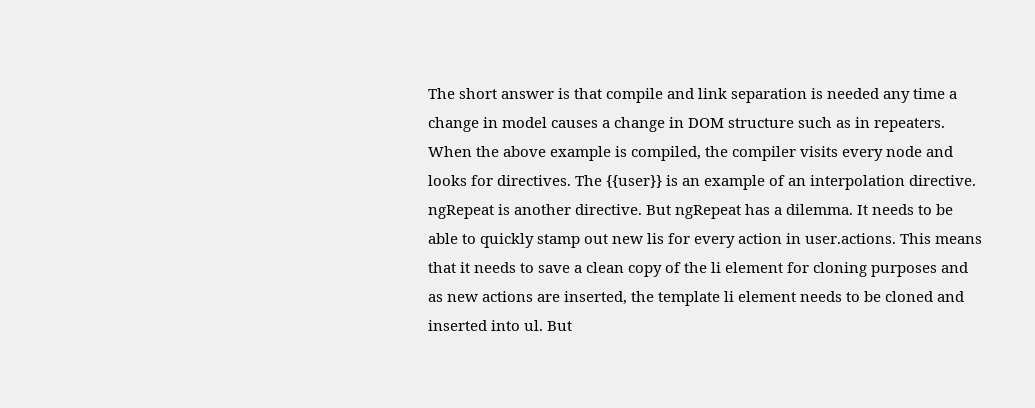The short answer is that compile and link separation is needed any time a change in model causes a change in DOM structure such as in repeaters. When the above example is compiled, the compiler visits every node and looks for directives. The {{user}} is an example of an interpolation directive. ngRepeat is another directive. But ngRepeat has a dilemma. It needs to be able to quickly stamp out new lis for every action in user.actions. This means that it needs to save a clean copy of the li element for cloning purposes and as new actions are inserted, the template li element needs to be cloned and inserted into ul. But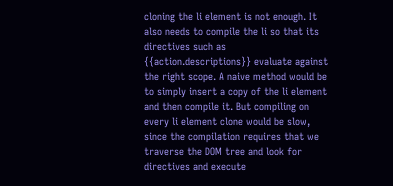cloning the li element is not enough. It also needs to compile the li so that its directives such as {{action.descriptions}} evaluate against the right scope. A naive method would be to simply insert a copy of the li element and then compile it. But compiling on every li element clone would be slow, since the compilation requires that we traverse the DOM tree and look for directives and execute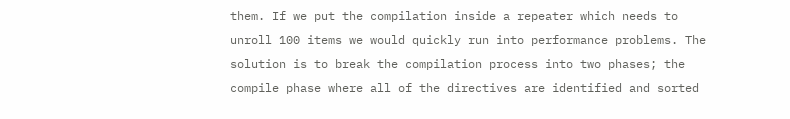them. If we put the compilation inside a repeater which needs to unroll 100 items we would quickly run into performance problems. The solution is to break the compilation process into two phases; the compile phase where all of the directives are identified and sorted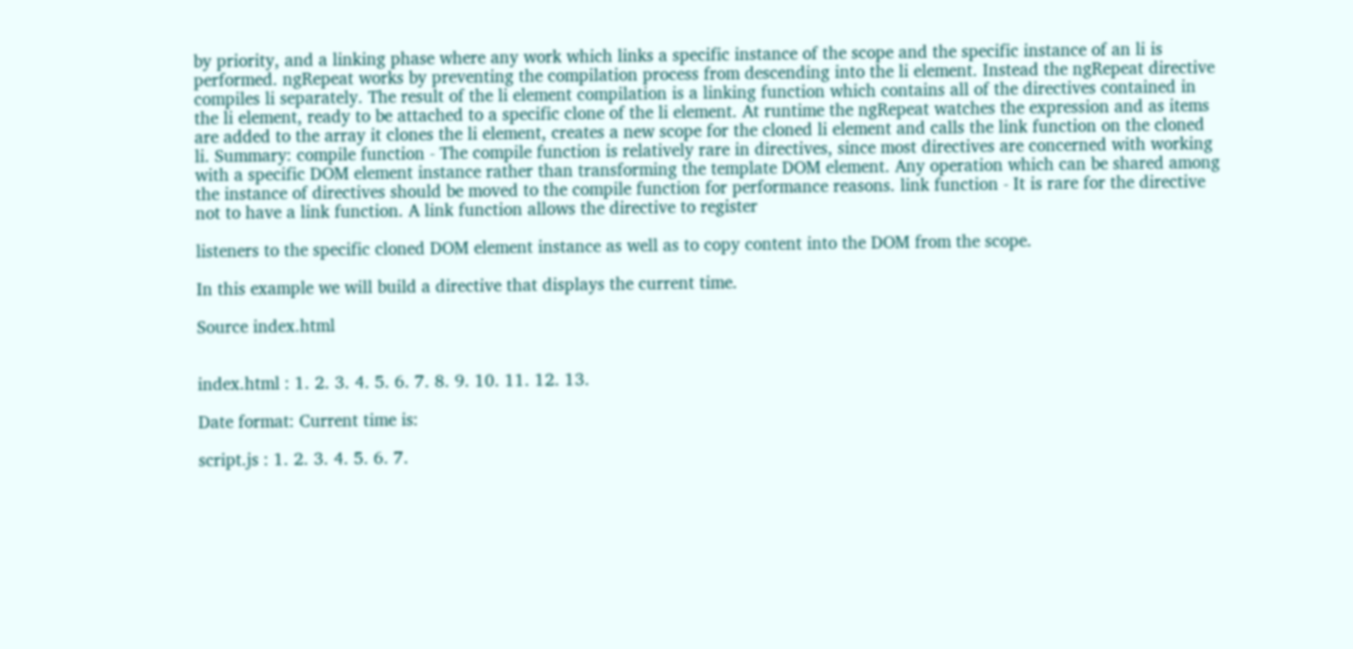by priority, and a linking phase where any work which links a specific instance of the scope and the specific instance of an li is performed. ngRepeat works by preventing the compilation process from descending into the li element. Instead the ngRepeat directive compiles li separately. The result of the li element compilation is a linking function which contains all of the directives contained in the li element, ready to be attached to a specific clone of the li element. At runtime the ngRepeat watches the expression and as items are added to the array it clones the li element, creates a new scope for the cloned li element and calls the link function on the cloned li. Summary: compile function - The compile function is relatively rare in directives, since most directives are concerned with working with a specific DOM element instance rather than transforming the template DOM element. Any operation which can be shared among the instance of directives should be moved to the compile function for performance reasons. link function - It is rare for the directive not to have a link function. A link function allows the directive to register

listeners to the specific cloned DOM element instance as well as to copy content into the DOM from the scope.

In this example we will build a directive that displays the current time.

Source index.html


index.html : 1. 2. 3. 4. 5. 6. 7. 8. 9. 10. 11. 12. 13.

Date format: Current time is:

script.js : 1. 2. 3. 4. 5. 6. 7.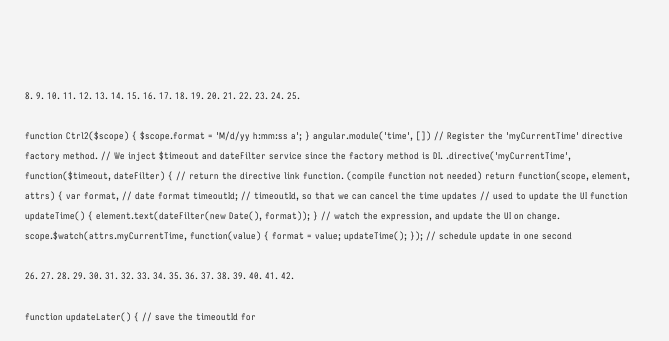8. 9. 10. 11. 12. 13. 14. 15. 16. 17. 18. 19. 20. 21. 22. 23. 24. 25.

function Ctrl2($scope) { $scope.format = 'M/d/yy h:mm:ss a'; } angular.module('time', []) // Register the 'myCurrentTime' directive factory method. // We inject $timeout and dateFilter service since the factory method is DI. .directive('myCurrentTime', function($timeout, dateFilter) { // return the directive link function. (compile function not needed) return function(scope, element, attrs) { var format, // date format timeoutId; // timeoutId, so that we can cancel the time updates // used to update the UI function updateTime() { element.text(dateFilter(new Date(), format)); } // watch the expression, and update the UI on change. scope.$watch(attrs.myCurrentTime, function(value) { format = value; updateTime(); }); // schedule update in one second

26. 27. 28. 29. 30. 31. 32. 33. 34. 35. 36. 37. 38. 39. 40. 41. 42.

function updateLater() { // save the timeoutId for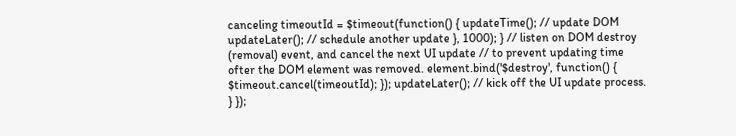canceling timeoutId = $timeout(function() { updateTime(); // update DOM updateLater(); // schedule another update }, 1000); } // listen on DOM destroy (removal) event, and cancel the next UI update // to prevent updating time ofter the DOM element was removed. element.bind('$destroy', function() { $timeout.cancel(timeoutId); }); updateLater(); // kick off the UI update process. } });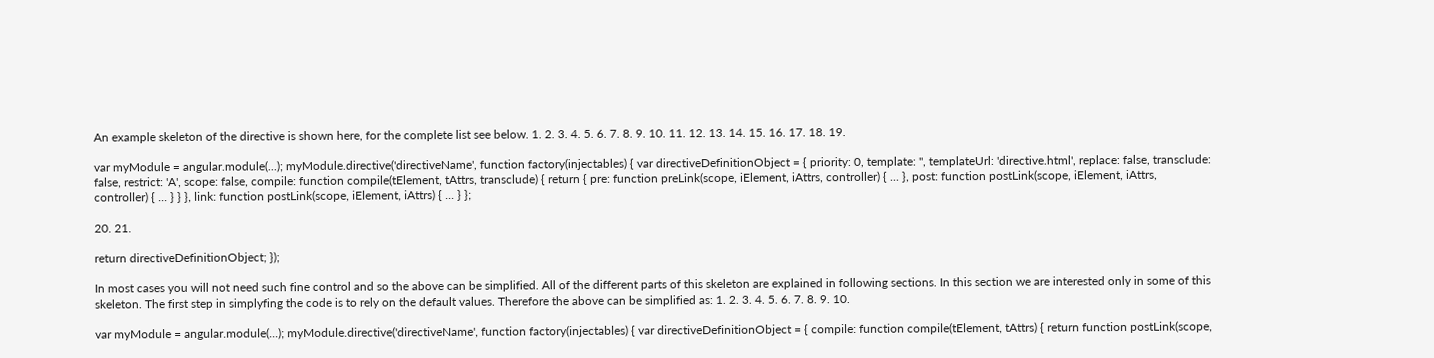An example skeleton of the directive is shown here, for the complete list see below. 1. 2. 3. 4. 5. 6. 7. 8. 9. 10. 11. 12. 13. 14. 15. 16. 17. 18. 19.

var myModule = angular.module(...); myModule.directive('directiveName', function factory(injectables) { var directiveDefinitionObject = { priority: 0, template: '', templateUrl: 'directive.html', replace: false, transclude: false, restrict: 'A', scope: false, compile: function compile(tElement, tAttrs, transclude) { return { pre: function preLink(scope, iElement, iAttrs, controller) { ... }, post: function postLink(scope, iElement, iAttrs, controller) { ... } } }, link: function postLink(scope, iElement, iAttrs) { ... } };

20. 21.

return directiveDefinitionObject; });

In most cases you will not need such fine control and so the above can be simplified. All of the different parts of this skeleton are explained in following sections. In this section we are interested only in some of this skeleton. The first step in simplyfing the code is to rely on the default values. Therefore the above can be simplified as: 1. 2. 3. 4. 5. 6. 7. 8. 9. 10.

var myModule = angular.module(...); myModule.directive('directiveName', function factory(injectables) { var directiveDefinitionObject = { compile: function compile(tElement, tAttrs) { return function postLink(scope,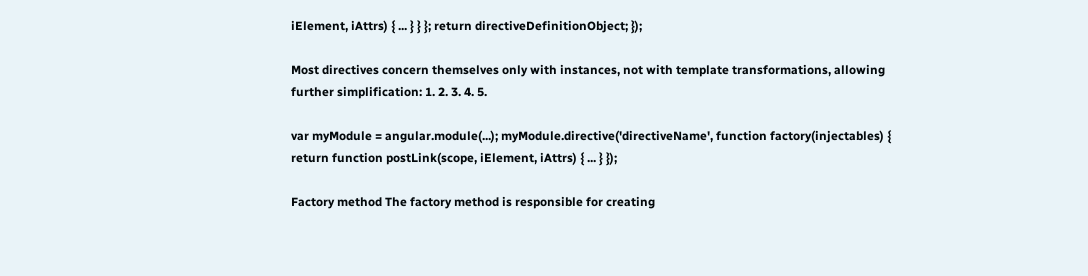iElement, iAttrs) { ... } } }; return directiveDefinitionObject; });

Most directives concern themselves only with instances, not with template transformations, allowing further simplification: 1. 2. 3. 4. 5.

var myModule = angular.module(...); myModule.directive('directiveName', function factory(injectables) { return function postLink(scope, iElement, iAttrs) { ... } });

Factory method The factory method is responsible for creating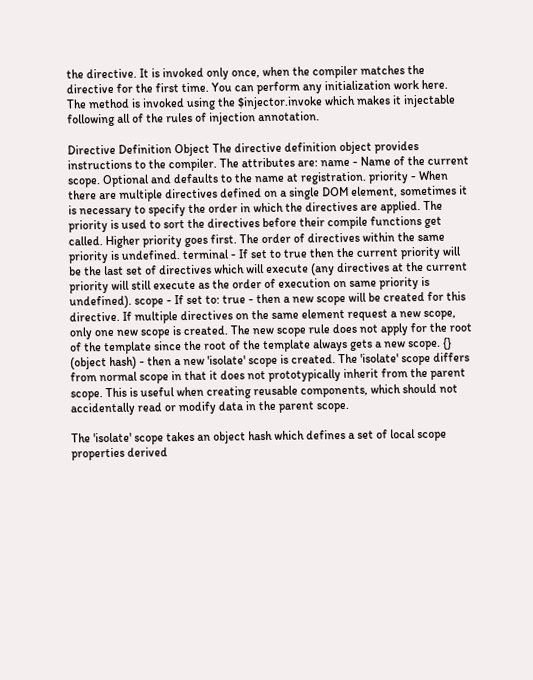the directive. It is invoked only once, when the compiler matches the directive for the first time. You can perform any initialization work here. The method is invoked using the $injector.invoke which makes it injectable following all of the rules of injection annotation.

Directive Definition Object The directive definition object provides instructions to the compiler. The attributes are: name - Name of the current scope. Optional and defaults to the name at registration. priority - When there are multiple directives defined on a single DOM element, sometimes it is necessary to specify the order in which the directives are applied. The priority is used to sort the directives before their compile functions get called. Higher priority goes first. The order of directives within the same priority is undefined. terminal - If set to true then the current priority will be the last set of directives which will execute (any directives at the current priority will still execute as the order of execution on same priority is undefined). scope - If set to: true - then a new scope will be created for this directive. If multiple directives on the same element request a new scope, only one new scope is created. The new scope rule does not apply for the root of the template since the root of the template always gets a new scope. {} (object hash) - then a new 'isolate' scope is created. The 'isolate' scope differs from normal scope in that it does not prototypically inherit from the parent scope. This is useful when creating reusable components, which should not accidentally read or modify data in the parent scope.

The 'isolate' scope takes an object hash which defines a set of local scope properties derived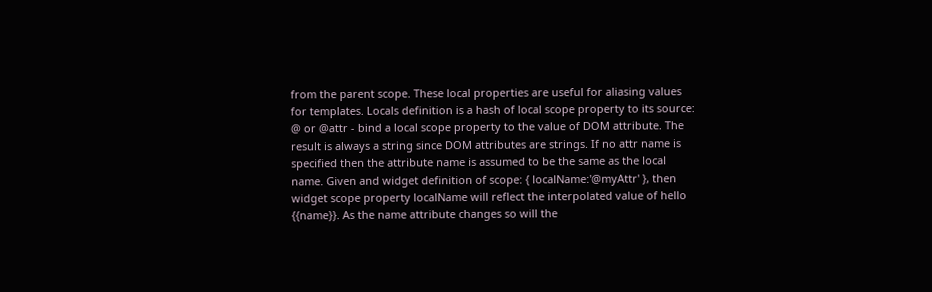from the parent scope. These local properties are useful for aliasing values for templates. Locals definition is a hash of local scope property to its source: @ or @attr - bind a local scope property to the value of DOM attribute. The result is always a string since DOM attributes are strings. If no attr name is specified then the attribute name is assumed to be the same as the local name. Given and widget definition of scope: { localName:'@myAttr' }, then widget scope property localName will reflect the interpolated value of hello {{name}}. As the name attribute changes so will the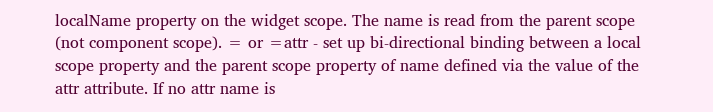localName property on the widget scope. The name is read from the parent scope (not component scope). = or =attr - set up bi-directional binding between a local scope property and the parent scope property of name defined via the value of the attr attribute. If no attr name is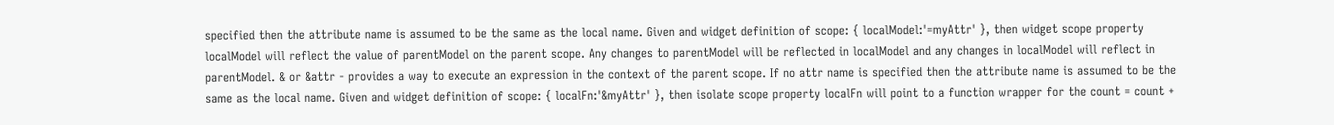specified then the attribute name is assumed to be the same as the local name. Given and widget definition of scope: { localModel:'=myAttr' }, then widget scope property localModel will reflect the value of parentModel on the parent scope. Any changes to parentModel will be reflected in localModel and any changes in localModel will reflect in parentModel. & or &attr - provides a way to execute an expression in the context of the parent scope. If no attr name is specified then the attribute name is assumed to be the same as the local name. Given and widget definition of scope: { localFn:'&myAttr' }, then isolate scope property localFn will point to a function wrapper for the count = count +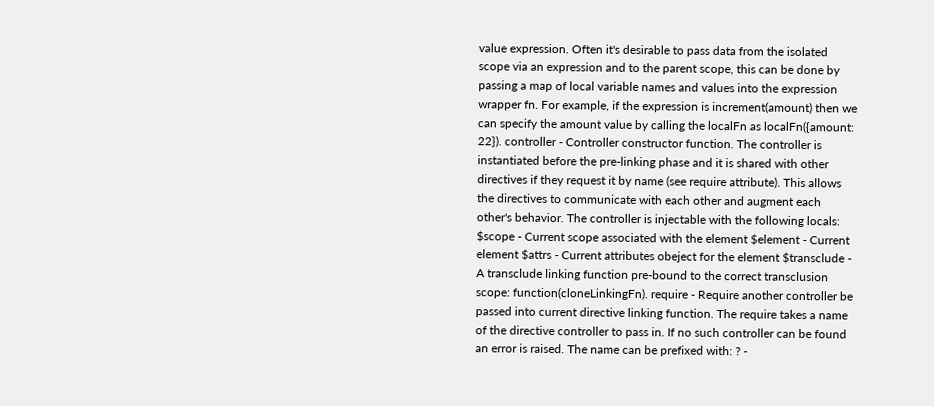value expression. Often it's desirable to pass data from the isolated scope via an expression and to the parent scope, this can be done by passing a map of local variable names and values into the expression wrapper fn. For example, if the expression is increment(amount) then we can specify the amount value by calling the localFn as localFn({amount: 22}). controller - Controller constructor function. The controller is instantiated before the pre-linking phase and it is shared with other directives if they request it by name (see require attribute). This allows the directives to communicate with each other and augment each other's behavior. The controller is injectable with the following locals: $scope - Current scope associated with the element $element - Current element $attrs - Current attributes obeject for the element $transclude - A transclude linking function pre-bound to the correct transclusion scope: function(cloneLinkingFn). require - Require another controller be passed into current directive linking function. The require takes a name of the directive controller to pass in. If no such controller can be found an error is raised. The name can be prefixed with: ? -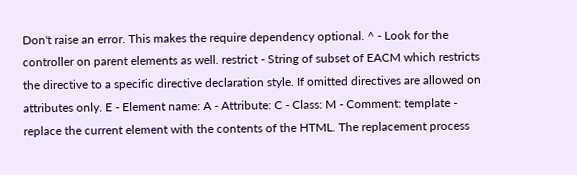Don't raise an error. This makes the require dependency optional. ^ - Look for the controller on parent elements as well. restrict - String of subset of EACM which restricts the directive to a specific directive declaration style. If omitted directives are allowed on attributes only. E - Element name: A - Attribute: C - Class: M - Comment: template - replace the current element with the contents of the HTML. The replacement process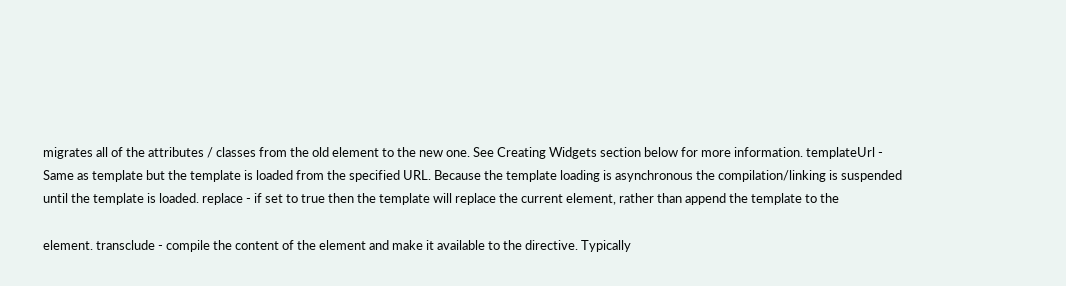migrates all of the attributes / classes from the old element to the new one. See Creating Widgets section below for more information. templateUrl - Same as template but the template is loaded from the specified URL. Because the template loading is asynchronous the compilation/linking is suspended until the template is loaded. replace - if set to true then the template will replace the current element, rather than append the template to the

element. transclude - compile the content of the element and make it available to the directive. Typically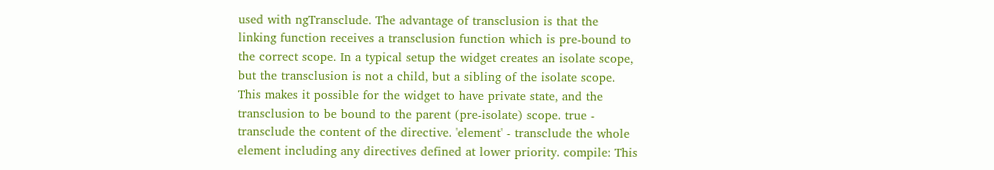used with ngTransclude. The advantage of transclusion is that the linking function receives a transclusion function which is pre-bound to the correct scope. In a typical setup the widget creates an isolate scope, but the transclusion is not a child, but a sibling of the isolate scope. This makes it possible for the widget to have private state, and the transclusion to be bound to the parent (pre-isolate) scope. true - transclude the content of the directive. 'element' - transclude the whole element including any directives defined at lower priority. compile: This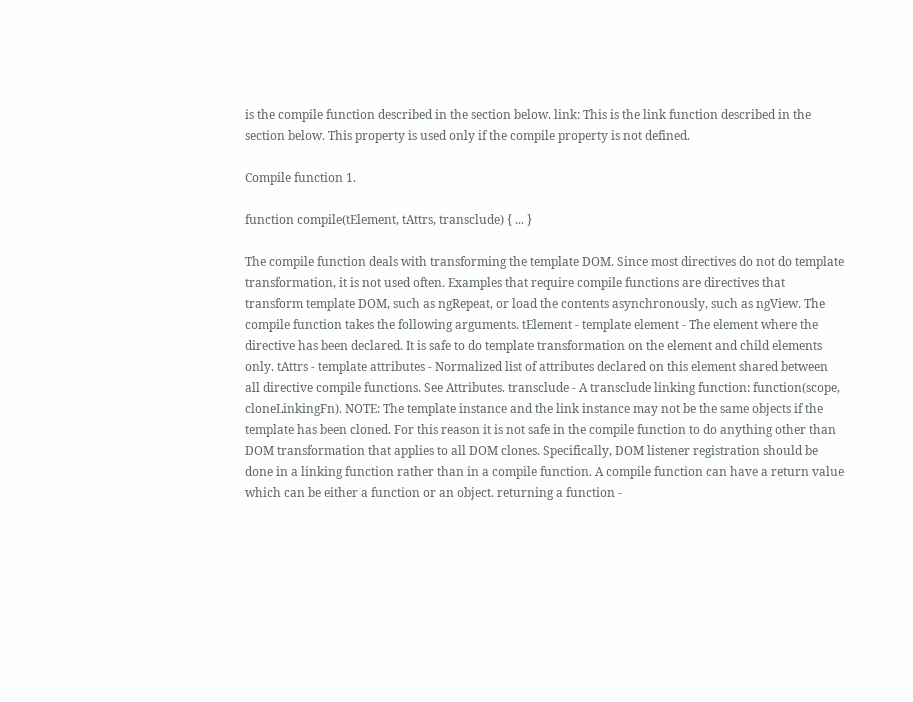is the compile function described in the section below. link: This is the link function described in the section below. This property is used only if the compile property is not defined.

Compile function 1.

function compile(tElement, tAttrs, transclude) { ... }

The compile function deals with transforming the template DOM. Since most directives do not do template transformation, it is not used often. Examples that require compile functions are directives that transform template DOM, such as ngRepeat, or load the contents asynchronously, such as ngView. The compile function takes the following arguments. tElement - template element - The element where the directive has been declared. It is safe to do template transformation on the element and child elements only. tAttrs - template attributes - Normalized list of attributes declared on this element shared between all directive compile functions. See Attributes. transclude - A transclude linking function: function(scope, cloneLinkingFn). NOTE: The template instance and the link instance may not be the same objects if the template has been cloned. For this reason it is not safe in the compile function to do anything other than DOM transformation that applies to all DOM clones. Specifically, DOM listener registration should be done in a linking function rather than in a compile function. A compile function can have a return value which can be either a function or an object. returning a function -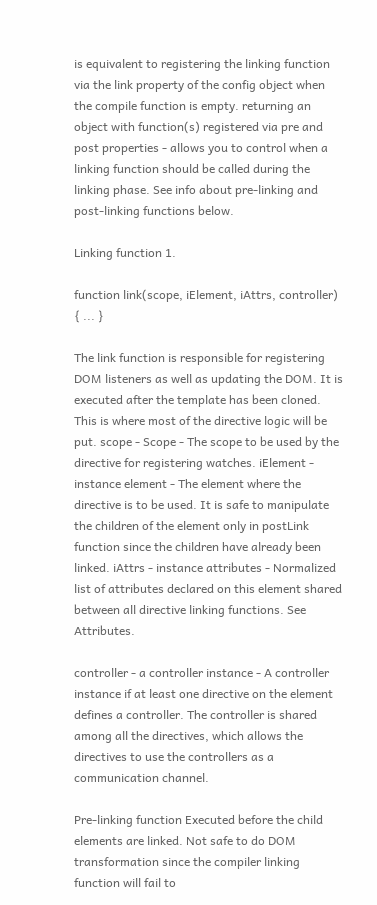is equivalent to registering the linking function via the link property of the config object when the compile function is empty. returning an object with function(s) registered via pre and post properties - allows you to control when a linking function should be called during the linking phase. See info about pre-linking and post-linking functions below.

Linking function 1.

function link(scope, iElement, iAttrs, controller) { ... }

The link function is responsible for registering DOM listeners as well as updating the DOM. It is executed after the template has been cloned. This is where most of the directive logic will be put. scope - Scope - The scope to be used by the directive for registering watches. iElement - instance element - The element where the directive is to be used. It is safe to manipulate the children of the element only in postLink function since the children have already been linked. iAttrs - instance attributes - Normalized list of attributes declared on this element shared between all directive linking functions. See Attributes.

controller - a controller instance - A controller instance if at least one directive on the element defines a controller. The controller is shared among all the directives, which allows the directives to use the controllers as a communication channel.

Pre-linking function Executed before the child elements are linked. Not safe to do DOM transformation since the compiler linking function will fail to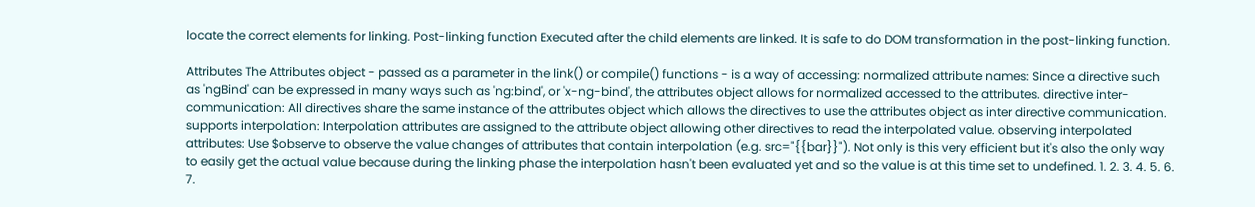locate the correct elements for linking. Post-linking function Executed after the child elements are linked. It is safe to do DOM transformation in the post-linking function.

Attributes The Attributes object - passed as a parameter in the link() or compile() functions - is a way of accessing: normalized attribute names: Since a directive such as 'ngBind' can be expressed in many ways such as 'ng:bind', or 'x-ng-bind', the attributes object allows for normalized accessed to the attributes. directive inter-communication: All directives share the same instance of the attributes object which allows the directives to use the attributes object as inter directive communication. supports interpolation: Interpolation attributes are assigned to the attribute object allowing other directives to read the interpolated value. observing interpolated attributes: Use $observe to observe the value changes of attributes that contain interpolation (e.g. src="{{bar}}"). Not only is this very efficient but it's also the only way to easily get the actual value because during the linking phase the interpolation hasn't been evaluated yet and so the value is at this time set to undefined. 1. 2. 3. 4. 5. 6. 7.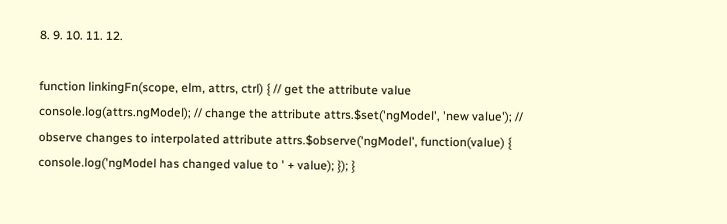8. 9. 10. 11. 12.

function linkingFn(scope, elm, attrs, ctrl) { // get the attribute value console.log(attrs.ngModel); // change the attribute attrs.$set('ngModel', 'new value'); // observe changes to interpolated attribute attrs.$observe('ngModel', function(value) { console.log('ngModel has changed value to ' + value); }); }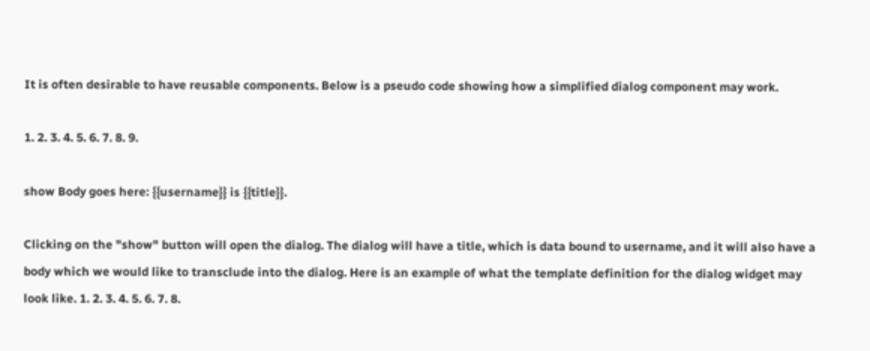It is often desirable to have reusable components. Below is a pseudo code showing how a simplified dialog component may work.

1. 2. 3. 4. 5. 6. 7. 8. 9.

show Body goes here: {{username}} is {{title}}.

Clicking on the "show" button will open the dialog. The dialog will have a title, which is data bound to username, and it will also have a body which we would like to transclude into the dialog. Here is an example of what the template definition for the dialog widget may look like. 1. 2. 3. 4. 5. 6. 7. 8.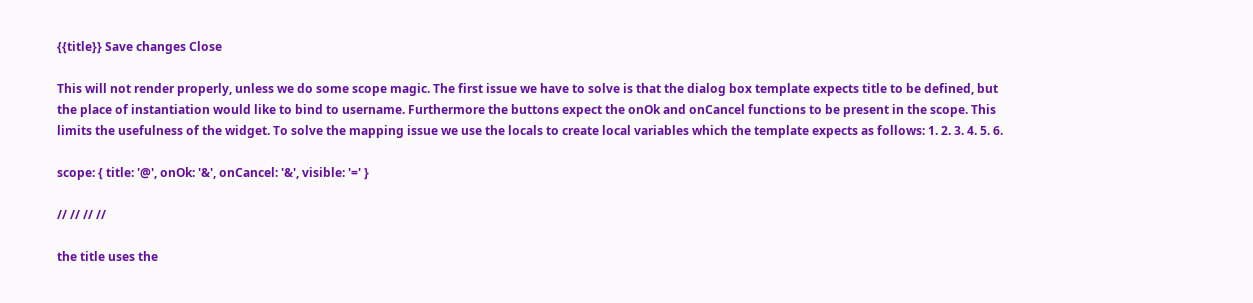{{title}} Save changes Close

This will not render properly, unless we do some scope magic. The first issue we have to solve is that the dialog box template expects title to be defined, but the place of instantiation would like to bind to username. Furthermore the buttons expect the onOk and onCancel functions to be present in the scope. This limits the usefulness of the widget. To solve the mapping issue we use the locals to create local variables which the template expects as follows: 1. 2. 3. 4. 5. 6.

scope: { title: '@', onOk: '&', onCancel: '&', visible: '=' }

// // // //

the title uses the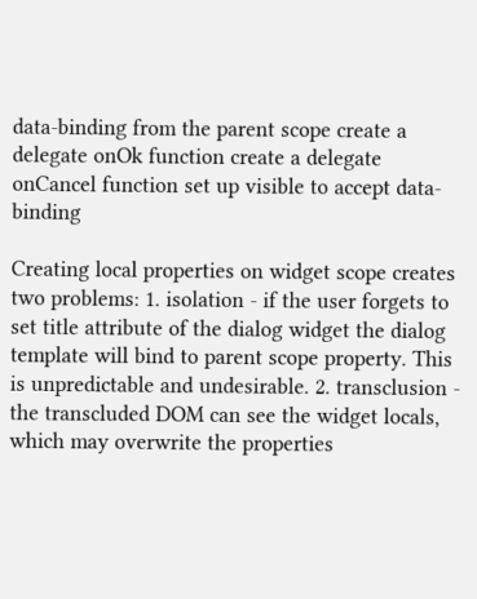data-binding from the parent scope create a delegate onOk function create a delegate onCancel function set up visible to accept data-binding

Creating local properties on widget scope creates two problems: 1. isolation - if the user forgets to set title attribute of the dialog widget the dialog template will bind to parent scope property. This is unpredictable and undesirable. 2. transclusion - the transcluded DOM can see the widget locals, which may overwrite the properties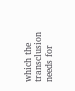which the transclusion needs for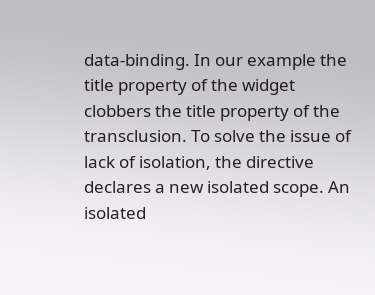data-binding. In our example the title property of the widget clobbers the title property of the transclusion. To solve the issue of lack of isolation, the directive declares a new isolated scope. An isolated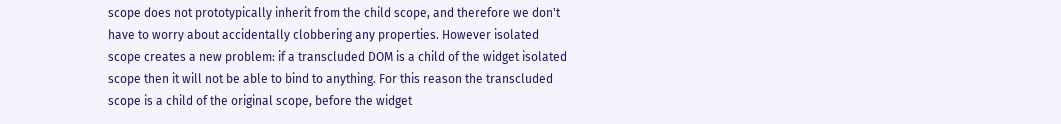scope does not prototypically inherit from the child scope, and therefore we don't have to worry about accidentally clobbering any properties. However isolated scope creates a new problem: if a transcluded DOM is a child of the widget isolated scope then it will not be able to bind to anything. For this reason the transcluded scope is a child of the original scope, before the widget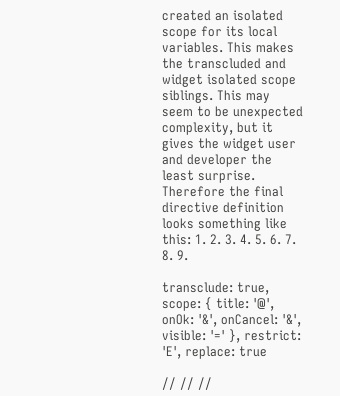created an isolated scope for its local variables. This makes the transcluded and widget isolated scope siblings. This may seem to be unexpected complexity, but it gives the widget user and developer the least surprise. Therefore the final directive definition looks something like this: 1. 2. 3. 4. 5. 6. 7. 8. 9.

transclude: true, scope: { title: '@', onOk: '&', onCancel: '&', visible: '=' }, restrict: 'E', replace: true

// // //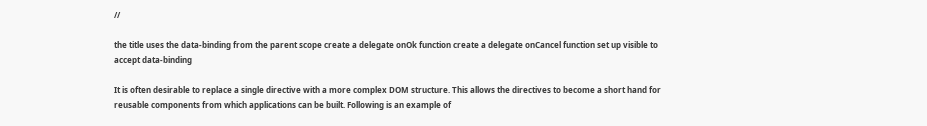//

the title uses the data-binding from the parent scope create a delegate onOk function create a delegate onCancel function set up visible to accept data-binding

It is often desirable to replace a single directive with a more complex DOM structure. This allows the directives to become a short hand for reusable components from which applications can be built. Following is an example of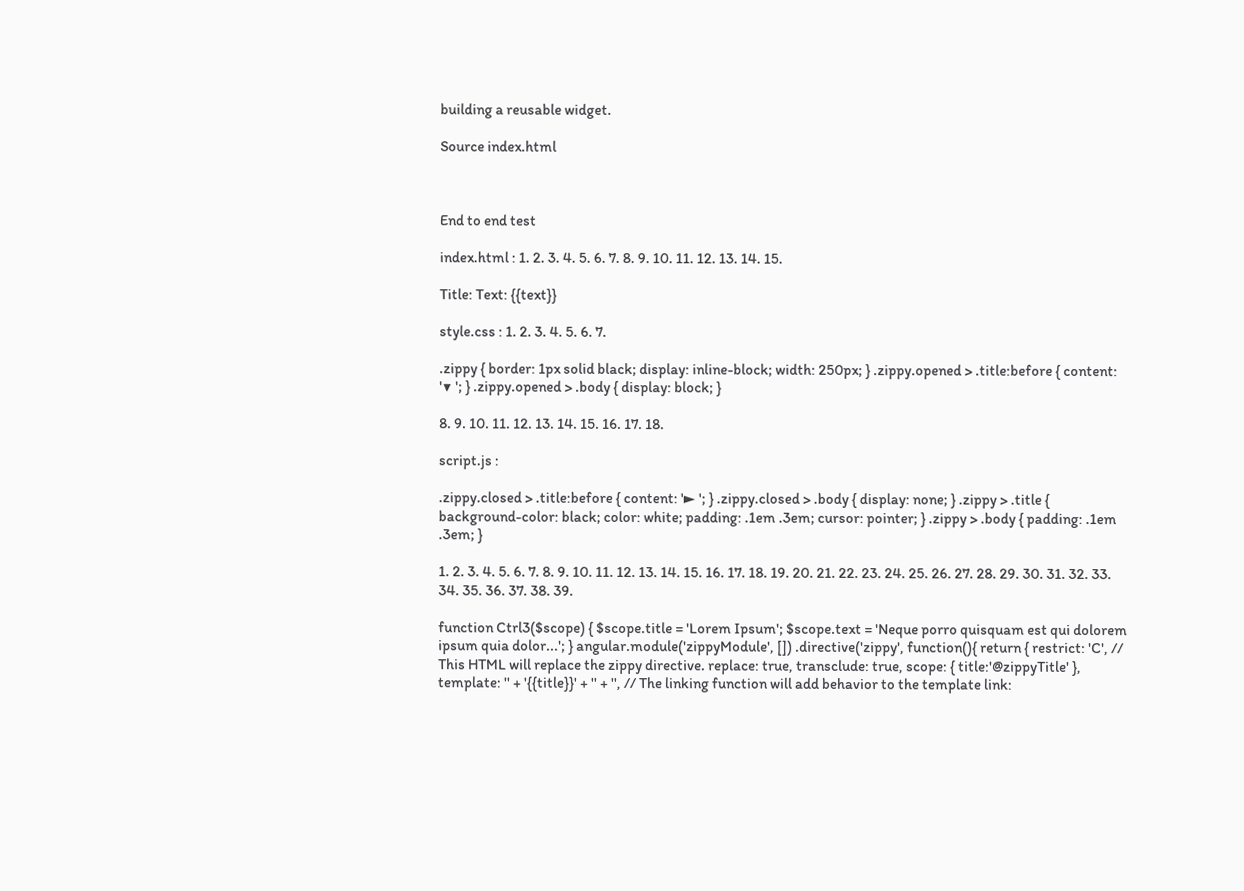building a reusable widget.

Source index.html



End to end test

index.html : 1. 2. 3. 4. 5. 6. 7. 8. 9. 10. 11. 12. 13. 14. 15.

Title: Text: {{text}}

style.css : 1. 2. 3. 4. 5. 6. 7.

.zippy { border: 1px solid black; display: inline-block; width: 250px; } .zippy.opened > .title:before { content: '▼ '; } .zippy.opened > .body { display: block; }

8. 9. 10. 11. 12. 13. 14. 15. 16. 17. 18.

script.js :

.zippy.closed > .title:before { content: '► '; } .zippy.closed > .body { display: none; } .zippy > .title { background-color: black; color: white; padding: .1em .3em; cursor: pointer; } .zippy > .body { padding: .1em .3em; }

1. 2. 3. 4. 5. 6. 7. 8. 9. 10. 11. 12. 13. 14. 15. 16. 17. 18. 19. 20. 21. 22. 23. 24. 25. 26. 27. 28. 29. 30. 31. 32. 33. 34. 35. 36. 37. 38. 39.

function Ctrl3($scope) { $scope.title = 'Lorem Ipsum'; $scope.text = 'Neque porro quisquam est qui dolorem ipsum quia dolor...'; } angular.module('zippyModule', []) .directive('zippy', function(){ return { restrict: 'C', // This HTML will replace the zippy directive. replace: true, transclude: true, scope: { title:'@zippyTitle' }, template: '' + '{{title}}' + '' + '', // The linking function will add behavior to the template link: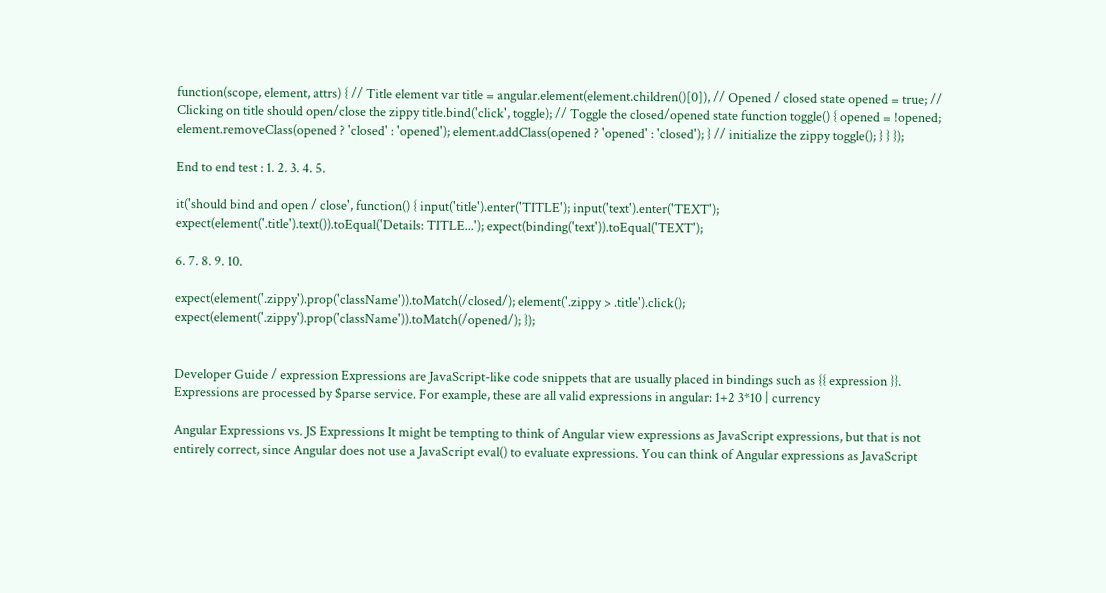function(scope, element, attrs) { // Title element var title = angular.element(element.children()[0]), // Opened / closed state opened = true; // Clicking on title should open/close the zippy title.bind('click', toggle); // Toggle the closed/opened state function toggle() { opened = !opened; element.removeClass(opened ? 'closed' : 'opened'); element.addClass(opened ? 'opened' : 'closed'); } // initialize the zippy toggle(); } } });

End to end test : 1. 2. 3. 4. 5.

it('should bind and open / close', function() { input('title').enter('TITLE'); input('text').enter('TEXT'); expect(element('.title').text()).toEqual('Details: TITLE...'); expect(binding('text')).toEqual('TEXT');

6. 7. 8. 9. 10.

expect(element('.zippy').prop('className')).toMatch(/closed/); element('.zippy > .title').click(); expect(element('.zippy').prop('className')).toMatch(/opened/); });


Developer Guide / expression Expressions are JavaScript-like code snippets that are usually placed in bindings such as {{ expression }}. Expressions are processed by $parse service. For example, these are all valid expressions in angular: 1+2 3*10 | currency

Angular Expressions vs. JS Expressions It might be tempting to think of Angular view expressions as JavaScript expressions, but that is not entirely correct, since Angular does not use a JavaScript eval() to evaluate expressions. You can think of Angular expressions as JavaScript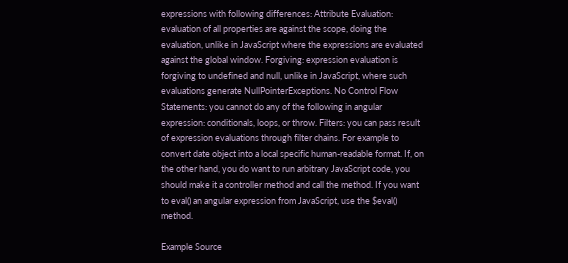expressions with following differences: Attribute Evaluation: evaluation of all properties are against the scope, doing the evaluation, unlike in JavaScript where the expressions are evaluated against the global window. Forgiving: expression evaluation is forgiving to undefined and null, unlike in JavaScript, where such evaluations generate NullPointerExceptions. No Control Flow Statements: you cannot do any of the following in angular expression: conditionals, loops, or throw. Filters: you can pass result of expression evaluations through filter chains. For example to convert date object into a local specific human-readable format. If, on the other hand, you do want to run arbitrary JavaScript code, you should make it a controller method and call the method. If you want to eval() an angular expression from JavaScript, use the $eval() method.

Example Source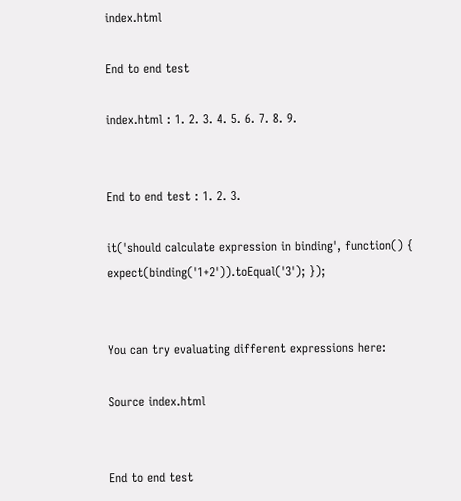index.html

End to end test

index.html : 1. 2. 3. 4. 5. 6. 7. 8. 9.


End to end test : 1. 2. 3.

it('should calculate expression in binding', function() { expect(binding('1+2')).toEqual('3'); });


You can try evaluating different expressions here:

Source index.html


End to end test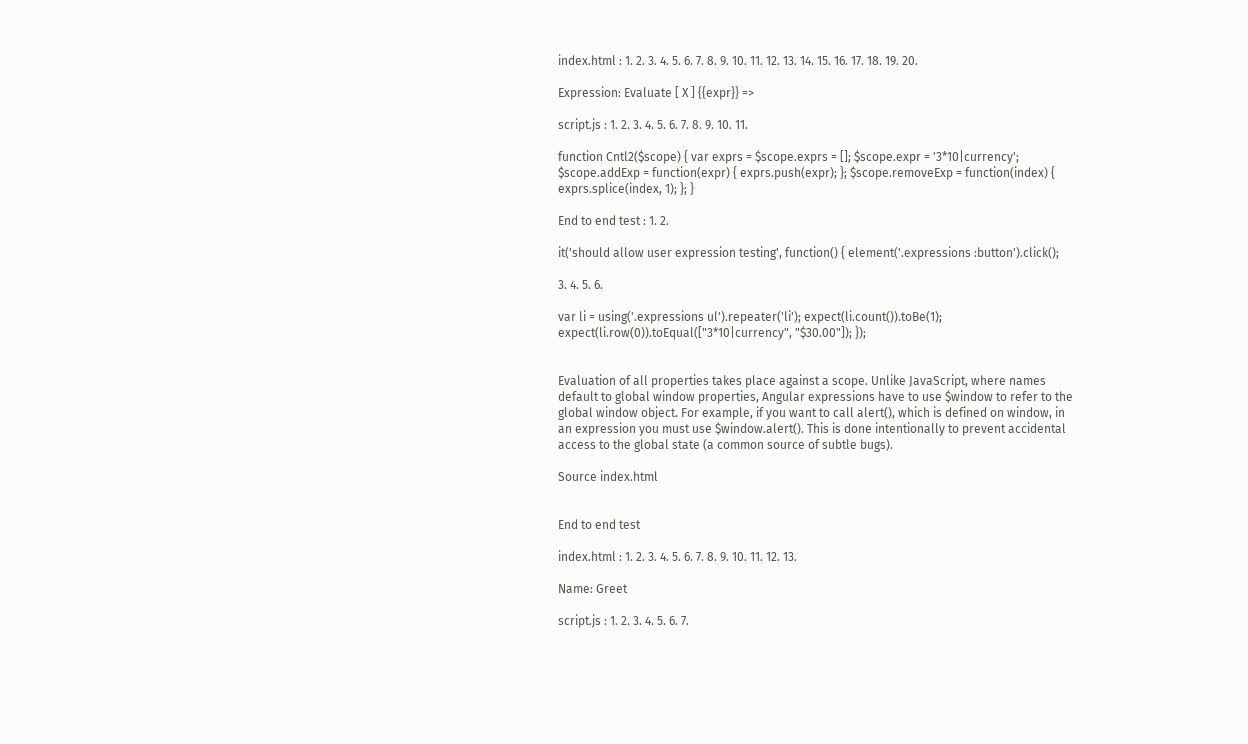index.html : 1. 2. 3. 4. 5. 6. 7. 8. 9. 10. 11. 12. 13. 14. 15. 16. 17. 18. 19. 20.

Expression: Evaluate [ X ] {{expr}} =>

script.js : 1. 2. 3. 4. 5. 6. 7. 8. 9. 10. 11.

function Cntl2($scope) { var exprs = $scope.exprs = []; $scope.expr = '3*10|currency'; $scope.addExp = function(expr) { exprs.push(expr); }; $scope.removeExp = function(index) { exprs.splice(index, 1); }; }

End to end test : 1. 2.

it('should allow user expression testing', function() { element('.expressions :button').click();

3. 4. 5. 6.

var li = using('.expressions ul').repeater('li'); expect(li.count()).toBe(1); expect(li.row(0)).toEqual(["3*10|currency", "$30.00"]); });


Evaluation of all properties takes place against a scope. Unlike JavaScript, where names default to global window properties, Angular expressions have to use $window to refer to the global window object. For example, if you want to call alert(), which is defined on window, in an expression you must use $window.alert(). This is done intentionally to prevent accidental access to the global state (a common source of subtle bugs).

Source index.html


End to end test

index.html : 1. 2. 3. 4. 5. 6. 7. 8. 9. 10. 11. 12. 13.

Name: Greet

script.js : 1. 2. 3. 4. 5. 6. 7.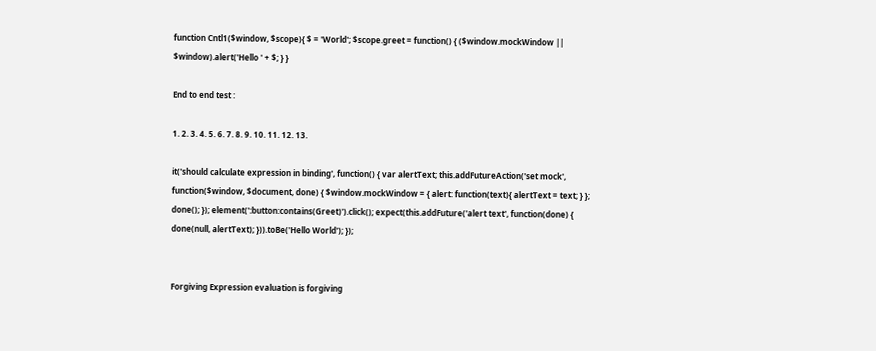function Cntl1($window, $scope){ $ = 'World'; $scope.greet = function() { ($window.mockWindow || $window).alert('Hello ' + $; } }

End to end test :

1. 2. 3. 4. 5. 6. 7. 8. 9. 10. 11. 12. 13.

it('should calculate expression in binding', function() { var alertText; this.addFutureAction('set mock', function($window, $document, done) { $window.mockWindow = { alert: function(text){ alertText = text; } }; done(); }); element(':button:contains(Greet)').click(); expect(this.addFuture('alert text', function(done) { done(null, alertText); })).toBe('Hello World'); });


Forgiving Expression evaluation is forgiving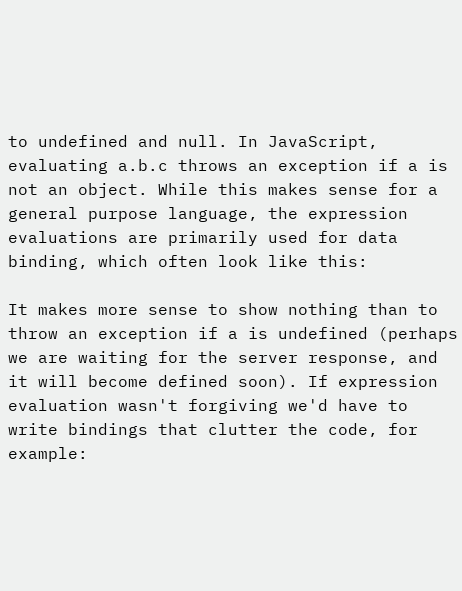to undefined and null. In JavaScript, evaluating a.b.c throws an exception if a is not an object. While this makes sense for a general purpose language, the expression evaluations are primarily used for data binding, which often look like this:

It makes more sense to show nothing than to throw an exception if a is undefined (perhaps we are waiting for the server response, and it will become defined soon). If expression evaluation wasn't forgiving we'd have to write bindings that clutter the code, for example: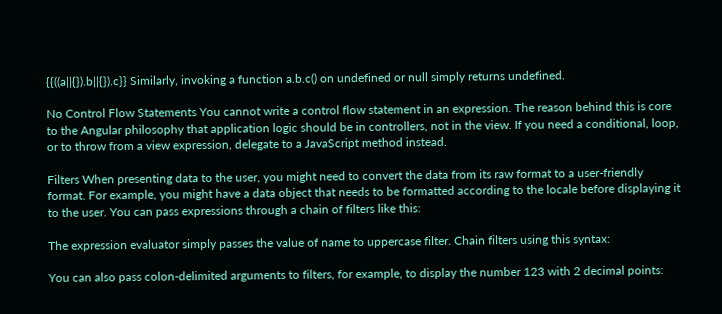{{((a||{}).b||{}).c}} Similarly, invoking a function a.b.c() on undefined or null simply returns undefined.

No Control Flow Statements You cannot write a control flow statement in an expression. The reason behind this is core to the Angular philosophy that application logic should be in controllers, not in the view. If you need a conditional, loop, or to throw from a view expression, delegate to a JavaScript method instead.

Filters When presenting data to the user, you might need to convert the data from its raw format to a user-friendly format. For example, you might have a data object that needs to be formatted according to the locale before displaying it to the user. You can pass expressions through a chain of filters like this:

The expression evaluator simply passes the value of name to uppercase filter. Chain filters using this syntax:

You can also pass colon-delimited arguments to filters, for example, to display the number 123 with 2 decimal points: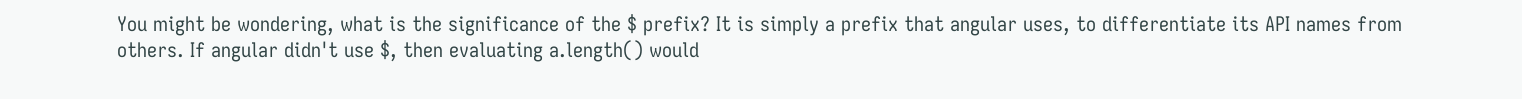You might be wondering, what is the significance of the $ prefix? It is simply a prefix that angular uses, to differentiate its API names from others. If angular didn't use $, then evaluating a.length() would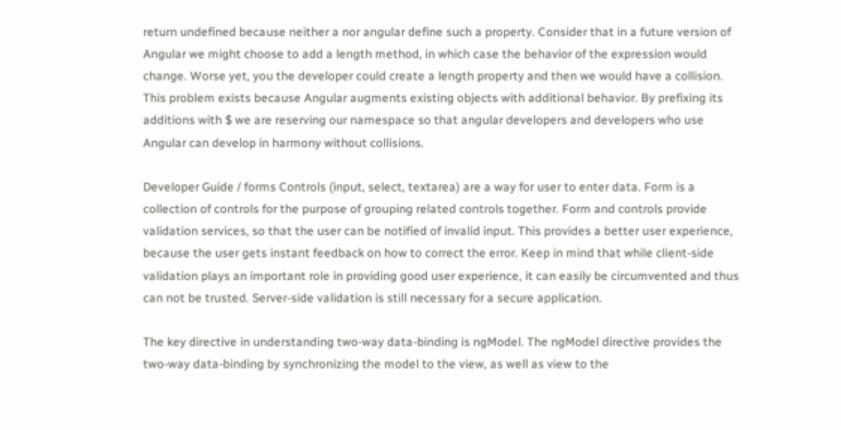return undefined because neither a nor angular define such a property. Consider that in a future version of Angular we might choose to add a length method, in which case the behavior of the expression would change. Worse yet, you the developer could create a length property and then we would have a collision. This problem exists because Angular augments existing objects with additional behavior. By prefixing its additions with $ we are reserving our namespace so that angular developers and developers who use Angular can develop in harmony without collisions.

Developer Guide / forms Controls (input, select, textarea) are a way for user to enter data. Form is a collection of controls for the purpose of grouping related controls together. Form and controls provide validation services, so that the user can be notified of invalid input. This provides a better user experience, because the user gets instant feedback on how to correct the error. Keep in mind that while client-side validation plays an important role in providing good user experience, it can easily be circumvented and thus can not be trusted. Server-side validation is still necessary for a secure application.

The key directive in understanding two-way data-binding is ngModel. The ngModel directive provides the two-way data-binding by synchronizing the model to the view, as well as view to the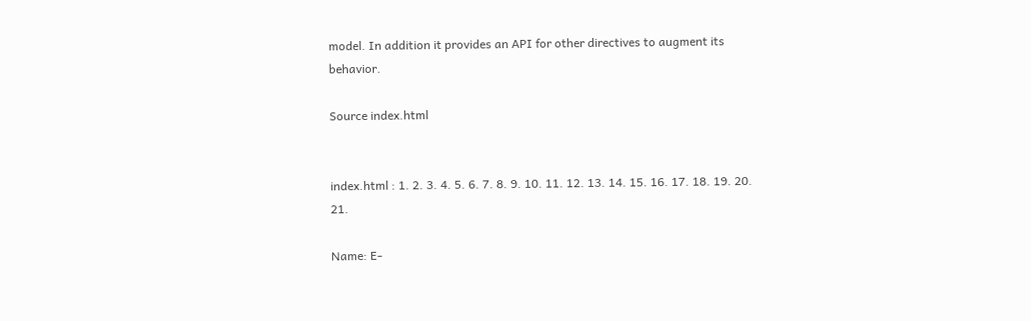model. In addition it provides an API for other directives to augment its behavior.

Source index.html


index.html : 1. 2. 3. 4. 5. 6. 7. 8. 9. 10. 11. 12. 13. 14. 15. 16. 17. 18. 19. 20. 21.

Name: E-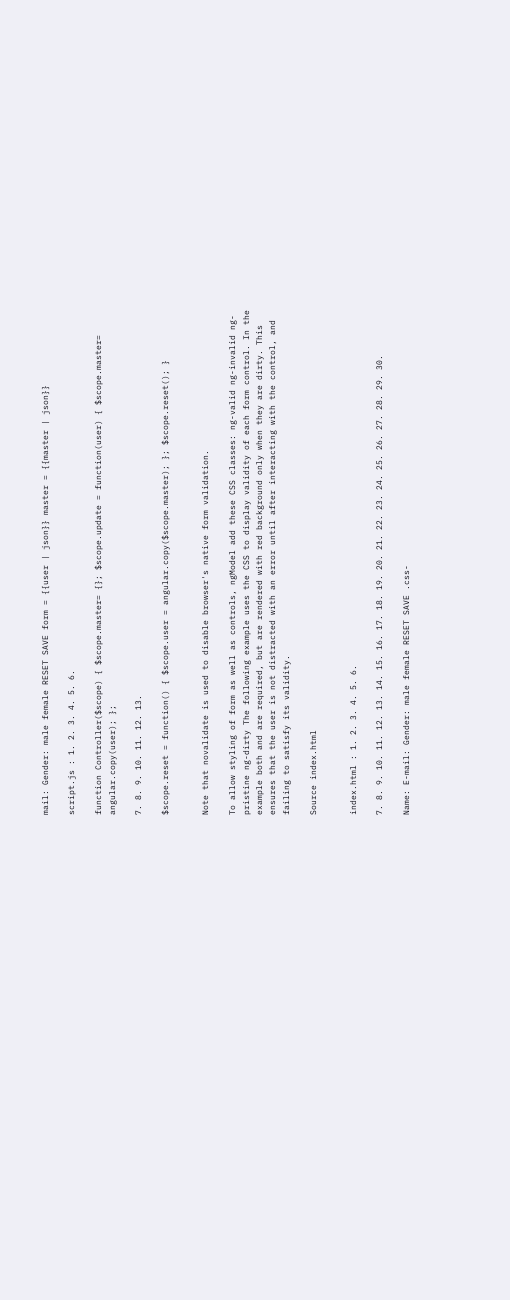mail: Gender: male female RESET SAVE form = {{user | json}} master = {{master | json}}

script.js : 1. 2. 3. 4. 5. 6.

function Controller($scope) { $scope.master= {}; $scope.update = function(user) { $scope.master= angular.copy(user); };

7. 8. 9. 10. 11. 12. 13.

$scope.reset = function() { $scope.user = angular.copy($scope.master); }; $scope.reset(); }


Note that novalidate is used to disable browser's native form validation.

To allow styling of form as well as controls, ngModel add these CSS classes: ng-valid ng-invalid ng-pristine ng-dirty The following example uses the CSS to display validity of each form control. In the example both and are required, but are rendered with red background only when they are dirty. This ensures that the user is not distracted with an error until after interacting with the control, and failing to satisfy its validity.

Source index.html


index.html : 1. 2. 3. 4. 5. 6.

7. 8. 9. 10. 11. 12. 13. 14. 15. 16. 17. 18. 19. 20. 21. 22. 23. 24. 25. 26. 27. 28. 29. 30.

Name: E-mail: Gender: male female RESET SAVE .css-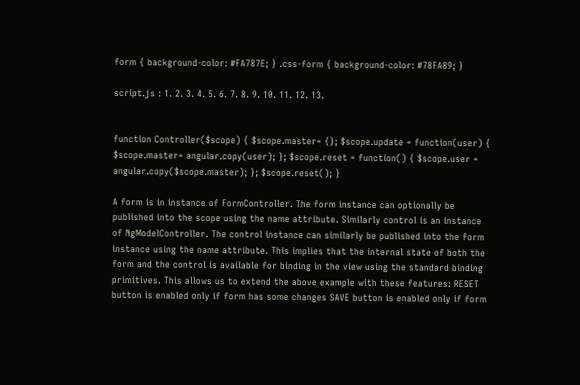form { background-color: #FA787E; } .css-form { background-color: #78FA89; }

script.js : 1. 2. 3. 4. 5. 6. 7. 8. 9. 10. 11. 12. 13.


function Controller($scope) { $scope.master= {}; $scope.update = function(user) { $scope.master= angular.copy(user); }; $scope.reset = function() { $scope.user = angular.copy($scope.master); }; $scope.reset(); }

A form is in instance of FormController. The form instance can optionally be published into the scope using the name attribute. Similarly control is an instance of NgModelController. The control instance can similarly be published into the form instance using the name attribute. This implies that the internal state of both the form and the control is available for binding in the view using the standard binding primitives. This allows us to extend the above example with these features: RESET button is enabled only if form has some changes SAVE button is enabled only if form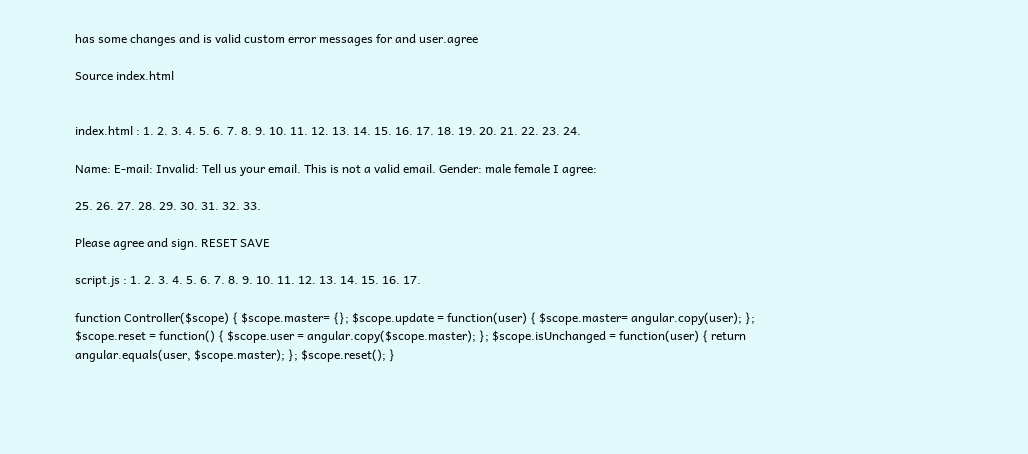has some changes and is valid custom error messages for and user.agree

Source index.html


index.html : 1. 2. 3. 4. 5. 6. 7. 8. 9. 10. 11. 12. 13. 14. 15. 16. 17. 18. 19. 20. 21. 22. 23. 24.

Name: E-mail: Invalid: Tell us your email. This is not a valid email. Gender: male female I agree:

25. 26. 27. 28. 29. 30. 31. 32. 33.

Please agree and sign. RESET SAVE

script.js : 1. 2. 3. 4. 5. 6. 7. 8. 9. 10. 11. 12. 13. 14. 15. 16. 17.

function Controller($scope) { $scope.master= {}; $scope.update = function(user) { $scope.master= angular.copy(user); }; $scope.reset = function() { $scope.user = angular.copy($scope.master); }; $scope.isUnchanged = function(user) { return angular.equals(user, $scope.master); }; $scope.reset(); }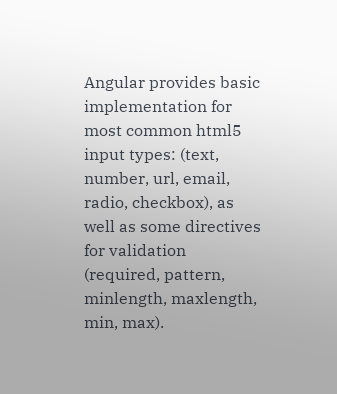Angular provides basic implementation for most common html5 input types: (text, number, url, email, radio, checkbox), as well as some directives for validation (required, pattern, minlength, maxlength, min, max).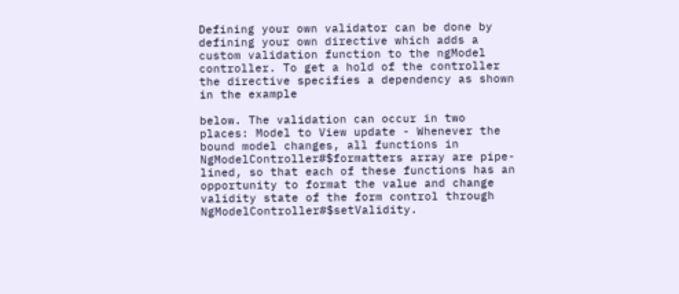Defining your own validator can be done by defining your own directive which adds a custom validation function to the ngModel controller. To get a hold of the controller the directive specifies a dependency as shown in the example

below. The validation can occur in two places: Model to View update - Whenever the bound model changes, all functions in NgModelController#$formatters array are pipe-lined, so that each of these functions has an opportunity to format the value and change validity state of the form control through NgModelController#$setValidity.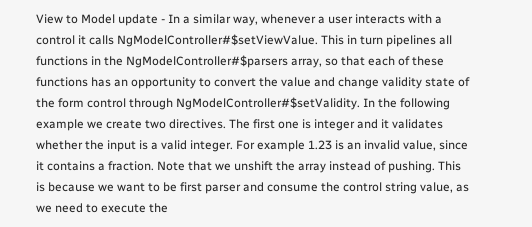View to Model update - In a similar way, whenever a user interacts with a control it calls NgModelController#$setViewValue. This in turn pipelines all functions in the NgModelController#$parsers array, so that each of these functions has an opportunity to convert the value and change validity state of the form control through NgModelController#$setValidity. In the following example we create two directives. The first one is integer and it validates whether the input is a valid integer. For example 1.23 is an invalid value, since it contains a fraction. Note that we unshift the array instead of pushing. This is because we want to be first parser and consume the control string value, as we need to execute the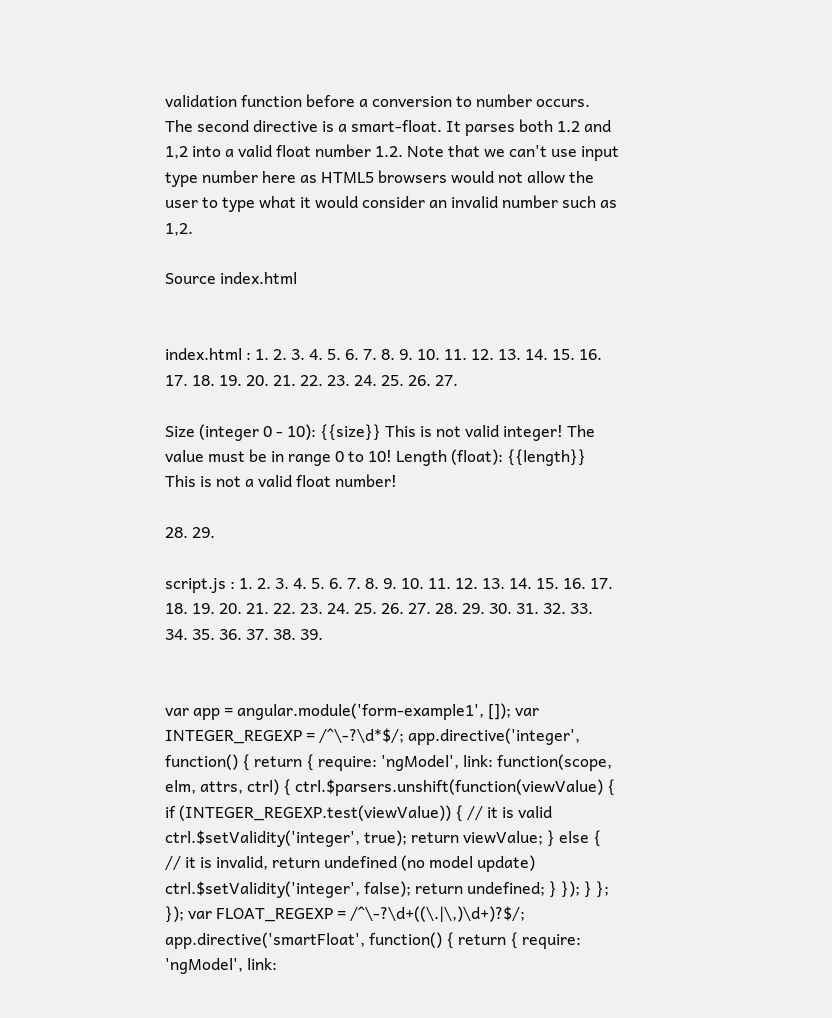validation function before a conversion to number occurs. The second directive is a smart-float. It parses both 1.2 and 1,2 into a valid float number 1.2. Note that we can't use input type number here as HTML5 browsers would not allow the user to type what it would consider an invalid number such as 1,2.

Source index.html


index.html : 1. 2. 3. 4. 5. 6. 7. 8. 9. 10. 11. 12. 13. 14. 15. 16. 17. 18. 19. 20. 21. 22. 23. 24. 25. 26. 27.

Size (integer 0 - 10): {{size}} This is not valid integer! The value must be in range 0 to 10! Length (float): {{length}} This is not a valid float number!

28. 29.

script.js : 1. 2. 3. 4. 5. 6. 7. 8. 9. 10. 11. 12. 13. 14. 15. 16. 17. 18. 19. 20. 21. 22. 23. 24. 25. 26. 27. 28. 29. 30. 31. 32. 33. 34. 35. 36. 37. 38. 39.


var app = angular.module('form-example1', []); var INTEGER_REGEXP = /^\-?\d*$/; app.directive('integer', function() { return { require: 'ngModel', link: function(scope, elm, attrs, ctrl) { ctrl.$parsers.unshift(function(viewValue) { if (INTEGER_REGEXP.test(viewValue)) { // it is valid ctrl.$setValidity('integer', true); return viewValue; } else { // it is invalid, return undefined (no model update) ctrl.$setValidity('integer', false); return undefined; } }); } }; }); var FLOAT_REGEXP = /^\-?\d+((\.|\,)\d+)?$/; app.directive('smartFloat', function() { return { require: 'ngModel', link: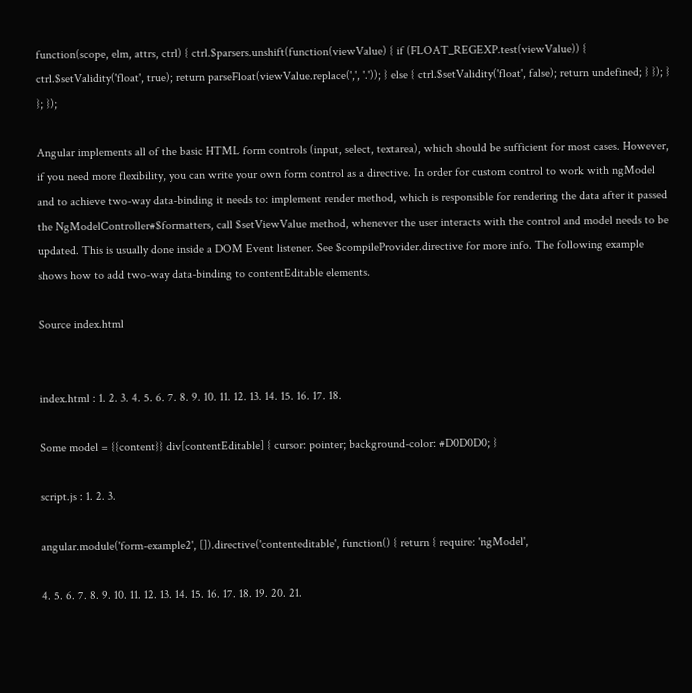function(scope, elm, attrs, ctrl) { ctrl.$parsers.unshift(function(viewValue) { if (FLOAT_REGEXP.test(viewValue)) { ctrl.$setValidity('float', true); return parseFloat(viewValue.replace(',', '.')); } else { ctrl.$setValidity('float', false); return undefined; } }); } }; });

Angular implements all of the basic HTML form controls (input, select, textarea), which should be sufficient for most cases. However, if you need more flexibility, you can write your own form control as a directive. In order for custom control to work with ngModel and to achieve two-way data-binding it needs to: implement render method, which is responsible for rendering the data after it passed the NgModelController#$formatters, call $setViewValue method, whenever the user interacts with the control and model needs to be updated. This is usually done inside a DOM Event listener. See $compileProvider.directive for more info. The following example shows how to add two-way data-binding to contentEditable elements.

Source index.html


index.html : 1. 2. 3. 4. 5. 6. 7. 8. 9. 10. 11. 12. 13. 14. 15. 16. 17. 18.

Some model = {{content}} div[contentEditable] { cursor: pointer; background-color: #D0D0D0; }

script.js : 1. 2. 3.

angular.module('form-example2', []).directive('contenteditable', function() { return { require: 'ngModel',

4. 5. 6. 7. 8. 9. 10. 11. 12. 13. 14. 15. 16. 17. 18. 19. 20. 21.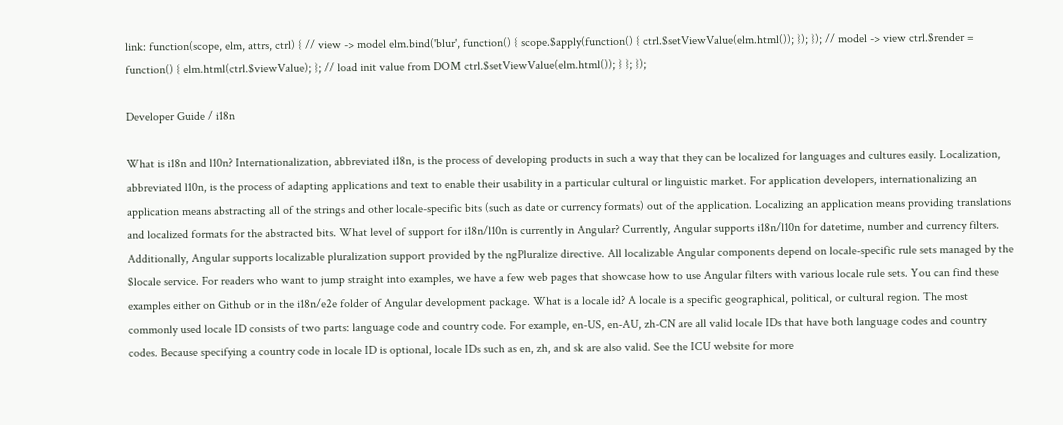link: function(scope, elm, attrs, ctrl) { // view -> model elm.bind('blur', function() { scope.$apply(function() { ctrl.$setViewValue(elm.html()); }); }); // model -> view ctrl.$render = function() { elm.html(ctrl.$viewValue); }; // load init value from DOM ctrl.$setViewValue(elm.html()); } }; });

Developer Guide / i18n

What is i18n and l10n? Internationalization, abbreviated i18n, is the process of developing products in such a way that they can be localized for languages and cultures easily. Localization, abbreviated l10n, is the process of adapting applications and text to enable their usability in a particular cultural or linguistic market. For application developers, internationalizing an application means abstracting all of the strings and other locale-specific bits (such as date or currency formats) out of the application. Localizing an application means providing translations and localized formats for the abstracted bits. What level of support for i18n/l10n is currently in Angular? Currently, Angular supports i18n/l10n for datetime, number and currency filters. Additionally, Angular supports localizable pluralization support provided by the ngPluralize directive. All localizable Angular components depend on locale-specific rule sets managed by the $locale service. For readers who want to jump straight into examples, we have a few web pages that showcase how to use Angular filters with various locale rule sets. You can find these examples either on Github or in the i18n/e2e folder of Angular development package. What is a locale id? A locale is a specific geographical, political, or cultural region. The most commonly used locale ID consists of two parts: language code and country code. For example, en-US, en-AU, zh-CN are all valid locale IDs that have both language codes and country codes. Because specifying a country code in locale ID is optional, locale IDs such as en, zh, and sk are also valid. See the ICU website for more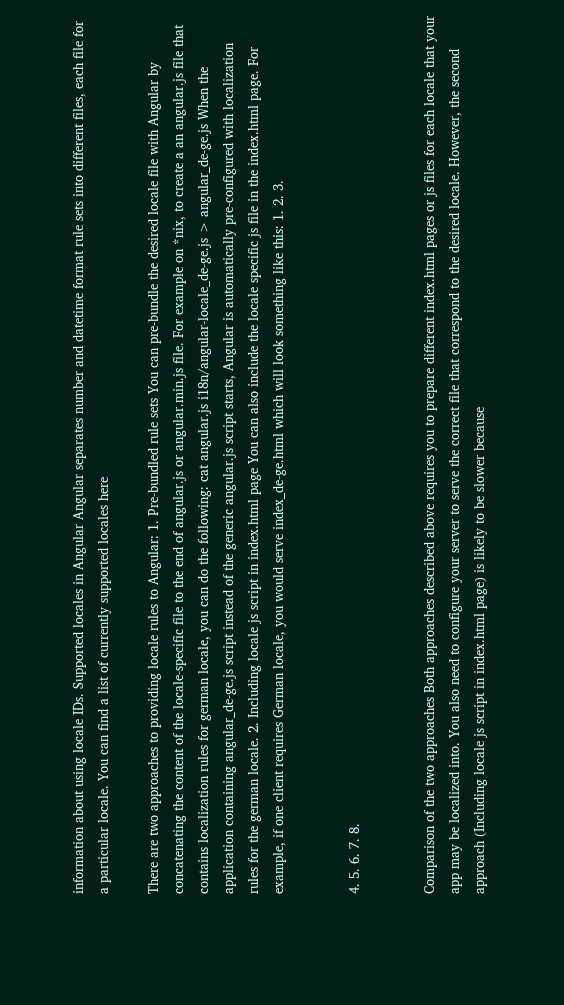information about using locale IDs. Supported locales in Angular Angular separates number and datetime format rule sets into different files, each file for a particular locale. You can find a list of currently supported locales here

There are two approaches to providing locale rules to Angular: 1. Pre-bundled rule sets You can pre-bundle the desired locale file with Angular by concatenating the content of the locale-specific file to the end of angular.js or angular.min.js file. For example on *nix, to create a an angular.js file that contains localization rules for german locale, you can do the following: cat angular.js i18n/angular-locale_de-ge.js > angular_de-ge.js When the application containing angular_de-ge.js script instead of the generic angular.js script starts, Angular is automatically pre-configured with localization rules for the german locale. 2. Including locale js script in index.html page You can also include the locale specific js file in the index.html page. For example, if one client requires German locale, you would serve index_de-ge.html which will look something like this: 1. 2. 3.


4. 5. 6. 7. 8.


Comparison of the two approaches Both approaches described above requires you to prepare different index.html pages or js files for each locale that your app may be localized into. You also need to configure your server to serve the correct file that correspond to the desired locale. However, the second approach (Including locale js script in index.html page) is likely to be slower because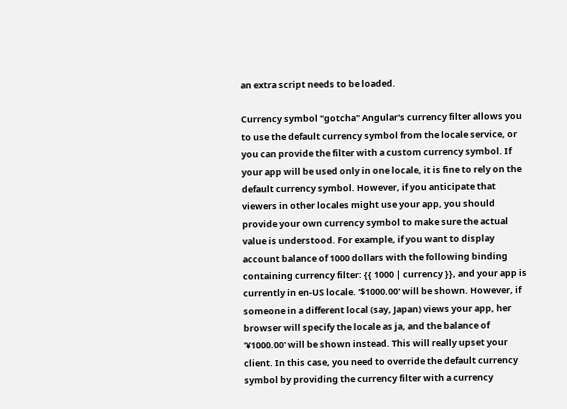an extra script needs to be loaded.

Currency symbol "gotcha" Angular's currency filter allows you to use the default currency symbol from the locale service, or you can provide the filter with a custom currency symbol. If your app will be used only in one locale, it is fine to rely on the default currency symbol. However, if you anticipate that viewers in other locales might use your app, you should provide your own currency symbol to make sure the actual value is understood. For example, if you want to display account balance of 1000 dollars with the following binding containing currency filter: {{ 1000 | currency }}, and your app is currently in en-US locale. '$1000.00' will be shown. However, if someone in a different local (say, Japan) views your app, her browser will specify the locale as ja, and the balance of '¥1000.00' will be shown instead. This will really upset your client. In this case, you need to override the default currency symbol by providing the currency filter with a currency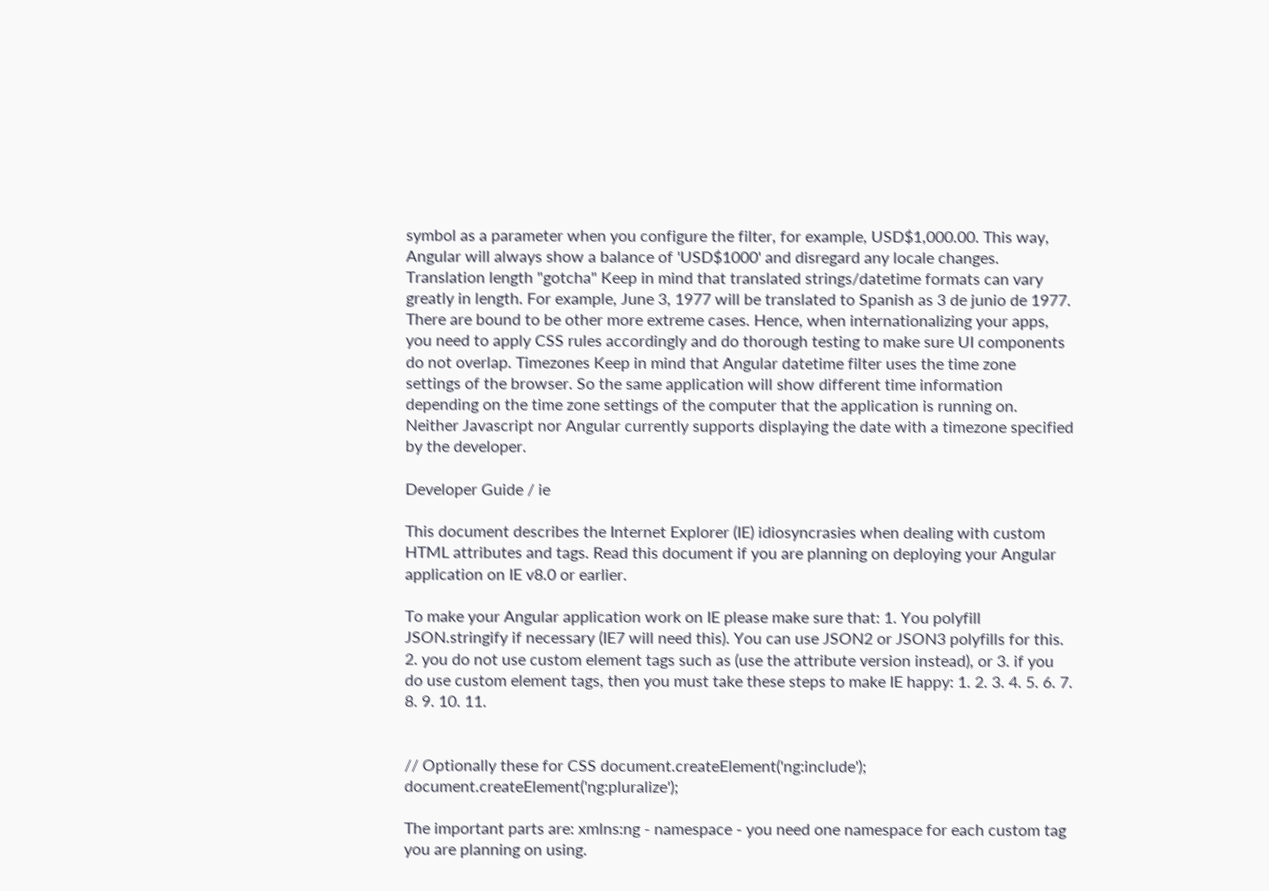symbol as a parameter when you configure the filter, for example, USD$1,000.00. This way, Angular will always show a balance of 'USD$1000' and disregard any locale changes. Translation length "gotcha" Keep in mind that translated strings/datetime formats can vary greatly in length. For example, June 3, 1977 will be translated to Spanish as 3 de junio de 1977. There are bound to be other more extreme cases. Hence, when internationalizing your apps, you need to apply CSS rules accordingly and do thorough testing to make sure UI components do not overlap. Timezones Keep in mind that Angular datetime filter uses the time zone settings of the browser. So the same application will show different time information depending on the time zone settings of the computer that the application is running on. Neither Javascript nor Angular currently supports displaying the date with a timezone specified by the developer.

Developer Guide / ie

This document describes the Internet Explorer (IE) idiosyncrasies when dealing with custom HTML attributes and tags. Read this document if you are planning on deploying your Angular application on IE v8.0 or earlier.

To make your Angular application work on IE please make sure that: 1. You polyfill JSON.stringify if necessary (IE7 will need this). You can use JSON2 or JSON3 polyfills for this. 2. you do not use custom element tags such as (use the attribute version instead), or 3. if you do use custom element tags, then you must take these steps to make IE happy: 1. 2. 3. 4. 5. 6. 7. 8. 9. 10. 11.


// Optionally these for CSS document.createElement('ng:include'); document.createElement('ng:pluralize');

The important parts are: xmlns:ng - namespace - you need one namespace for each custom tag you are planning on using.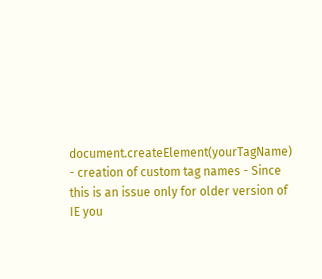document.createElement(yourTagName) - creation of custom tag names - Since this is an issue only for older version of IE you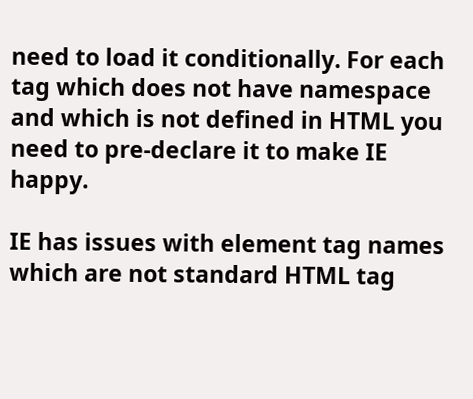need to load it conditionally. For each tag which does not have namespace and which is not defined in HTML you need to pre-declare it to make IE happy.

IE has issues with element tag names which are not standard HTML tag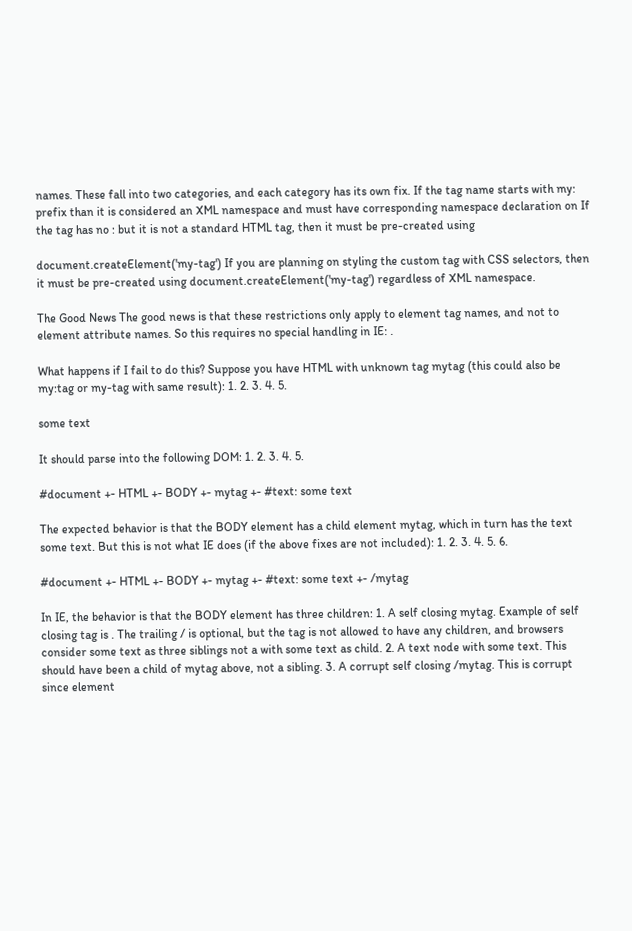names. These fall into two categories, and each category has its own fix. If the tag name starts with my: prefix than it is considered an XML namespace and must have corresponding namespace declaration on If the tag has no : but it is not a standard HTML tag, then it must be pre-created using

document.createElement('my-tag') If you are planning on styling the custom tag with CSS selectors, then it must be pre-created using document.createElement('my-tag') regardless of XML namespace.

The Good News The good news is that these restrictions only apply to element tag names, and not to element attribute names. So this requires no special handling in IE: .

What happens if I fail to do this? Suppose you have HTML with unknown tag mytag (this could also be my:tag or my-tag with same result): 1. 2. 3. 4. 5.

some text

It should parse into the following DOM: 1. 2. 3. 4. 5.

#document +- HTML +- BODY +- mytag +- #text: some text

The expected behavior is that the BODY element has a child element mytag, which in turn has the text some text. But this is not what IE does (if the above fixes are not included): 1. 2. 3. 4. 5. 6.

#document +- HTML +- BODY +- mytag +- #text: some text +- /mytag

In IE, the behavior is that the BODY element has three children: 1. A self closing mytag. Example of self closing tag is . The trailing / is optional, but the tag is not allowed to have any children, and browsers consider some text as three siblings not a with some text as child. 2. A text node with some text. This should have been a child of mytag above, not a sibling. 3. A corrupt self closing /mytag. This is corrupt since element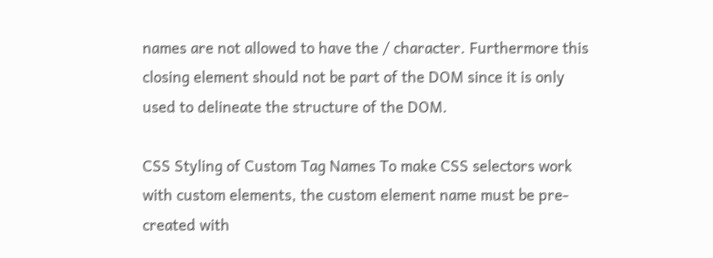names are not allowed to have the / character. Furthermore this closing element should not be part of the DOM since it is only used to delineate the structure of the DOM.

CSS Styling of Custom Tag Names To make CSS selectors work with custom elements, the custom element name must be pre-created with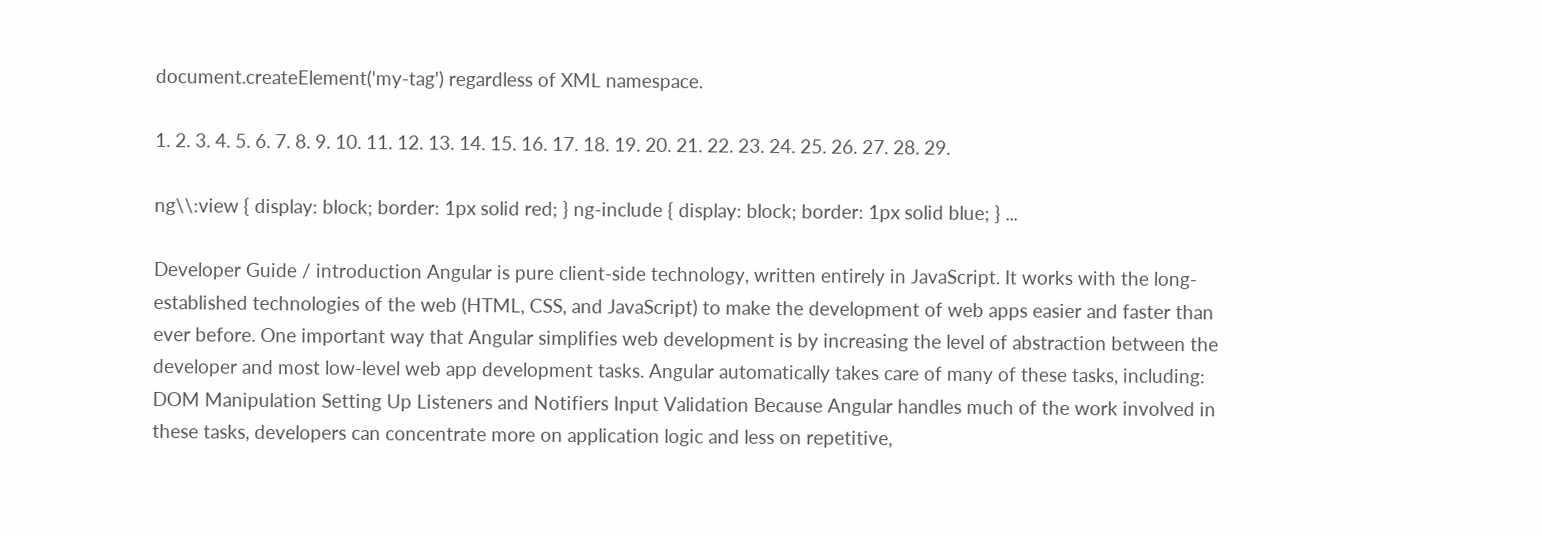document.createElement('my-tag') regardless of XML namespace.

1. 2. 3. 4. 5. 6. 7. 8. 9. 10. 11. 12. 13. 14. 15. 16. 17. 18. 19. 20. 21. 22. 23. 24. 25. 26. 27. 28. 29.

ng\\:view { display: block; border: 1px solid red; } ng-include { display: block; border: 1px solid blue; } ...

Developer Guide / introduction Angular is pure client-side technology, written entirely in JavaScript. It works with the long-established technologies of the web (HTML, CSS, and JavaScript) to make the development of web apps easier and faster than ever before. One important way that Angular simplifies web development is by increasing the level of abstraction between the developer and most low-level web app development tasks. Angular automatically takes care of many of these tasks, including: DOM Manipulation Setting Up Listeners and Notifiers Input Validation Because Angular handles much of the work involved in these tasks, developers can concentrate more on application logic and less on repetitive,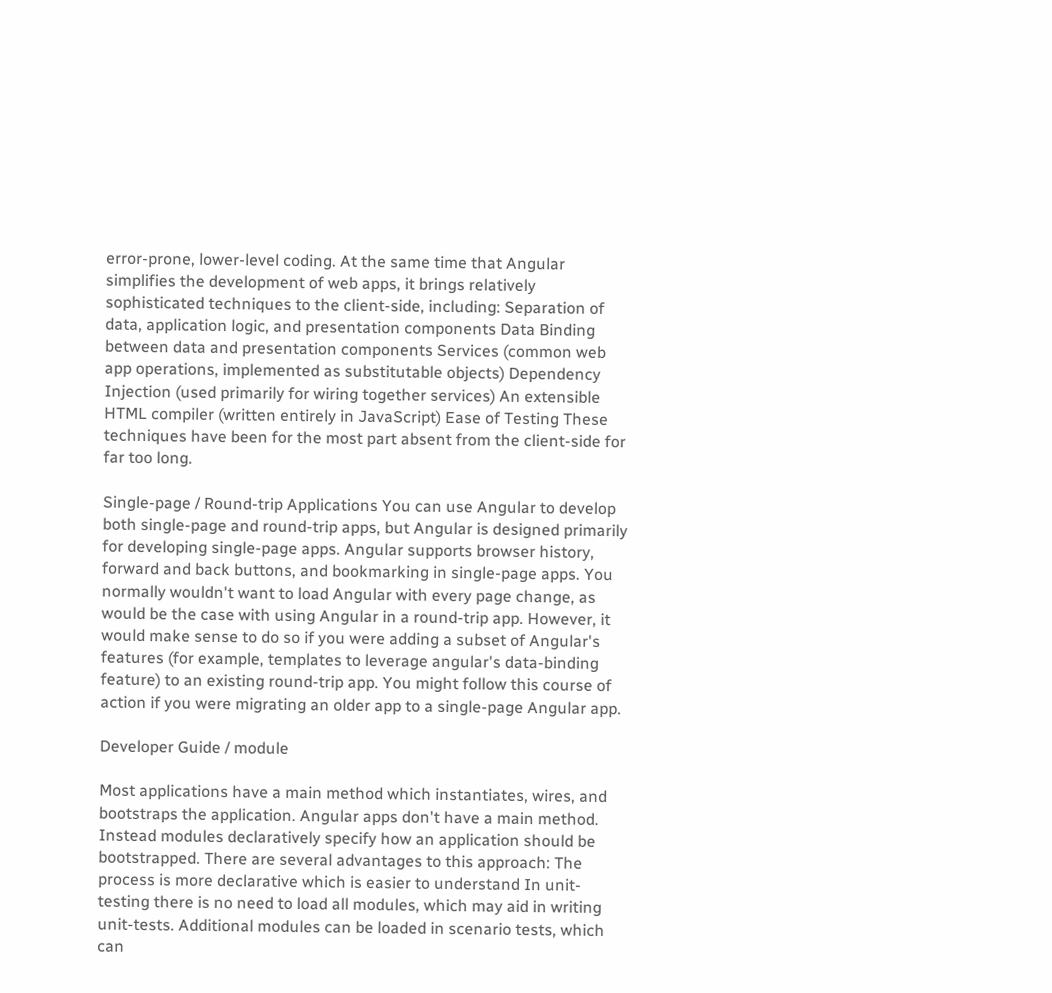error-prone, lower-level coding. At the same time that Angular simplifies the development of web apps, it brings relatively sophisticated techniques to the client-side, including: Separation of data, application logic, and presentation components Data Binding between data and presentation components Services (common web app operations, implemented as substitutable objects) Dependency Injection (used primarily for wiring together services) An extensible HTML compiler (written entirely in JavaScript) Ease of Testing These techniques have been for the most part absent from the client-side for far too long.

Single-page / Round-trip Applications You can use Angular to develop both single-page and round-trip apps, but Angular is designed primarily for developing single-page apps. Angular supports browser history, forward and back buttons, and bookmarking in single-page apps. You normally wouldn't want to load Angular with every page change, as would be the case with using Angular in a round-trip app. However, it would make sense to do so if you were adding a subset of Angular's features (for example, templates to leverage angular's data-binding feature) to an existing round-trip app. You might follow this course of action if you were migrating an older app to a single-page Angular app.

Developer Guide / module

Most applications have a main method which instantiates, wires, and bootstraps the application. Angular apps don't have a main method. Instead modules declaratively specify how an application should be bootstrapped. There are several advantages to this approach: The process is more declarative which is easier to understand In unit-testing there is no need to load all modules, which may aid in writing unit-tests. Additional modules can be loaded in scenario tests, which can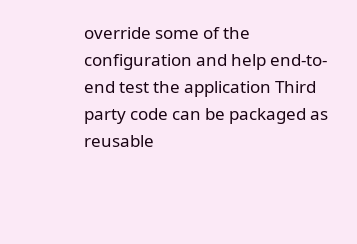override some of the configuration and help end-to-end test the application Third party code can be packaged as reusable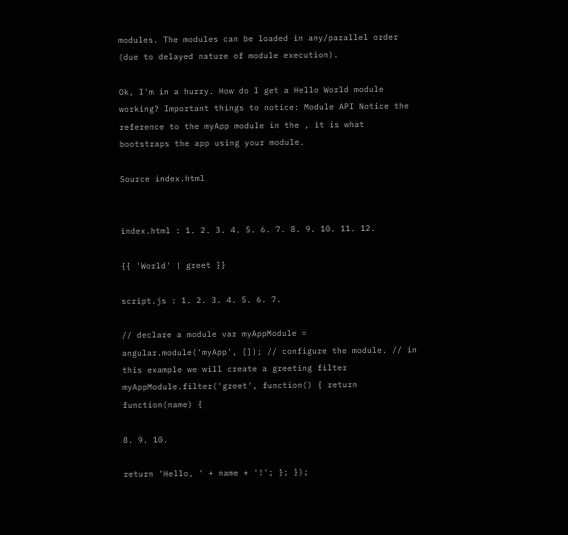modules. The modules can be loaded in any/parallel order (due to delayed nature of module execution).

Ok, I'm in a hurry. How do I get a Hello World module working? Important things to notice: Module API Notice the reference to the myApp module in the , it is what bootstraps the app using your module.

Source index.html


index.html : 1. 2. 3. 4. 5. 6. 7. 8. 9. 10. 11. 12.

{{ 'World' | greet }}

script.js : 1. 2. 3. 4. 5. 6. 7.

// declare a module var myAppModule = angular.module('myApp', []); // configure the module. // in this example we will create a greeting filter myAppModule.filter('greet', function() { return function(name) {

8. 9. 10.

return 'Hello, ' + name + '!'; }; });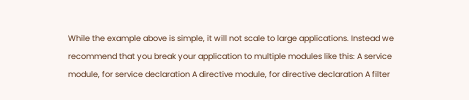While the example above is simple, it will not scale to large applications. Instead we recommend that you break your application to multiple modules like this: A service module, for service declaration A directive module, for directive declaration A filter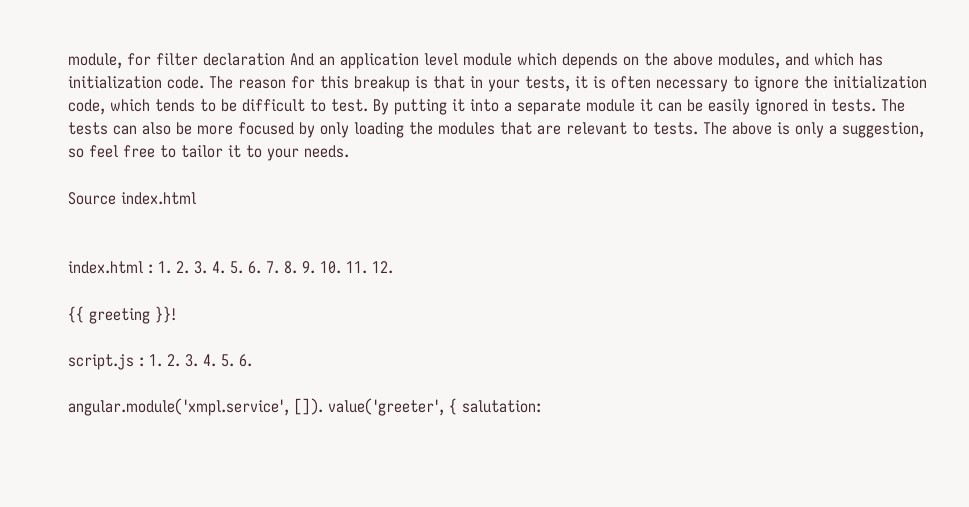module, for filter declaration And an application level module which depends on the above modules, and which has initialization code. The reason for this breakup is that in your tests, it is often necessary to ignore the initialization code, which tends to be difficult to test. By putting it into a separate module it can be easily ignored in tests. The tests can also be more focused by only loading the modules that are relevant to tests. The above is only a suggestion, so feel free to tailor it to your needs.

Source index.html


index.html : 1. 2. 3. 4. 5. 6. 7. 8. 9. 10. 11. 12.

{{ greeting }}!

script.js : 1. 2. 3. 4. 5. 6.

angular.module('xmpl.service', []). value('greeter', { salutation: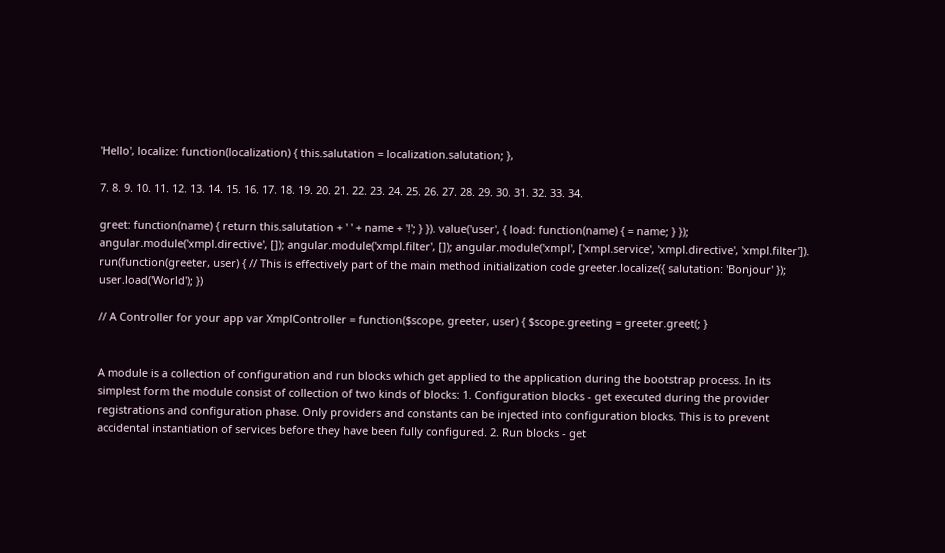'Hello', localize: function(localization) { this.salutation = localization.salutation; },

7. 8. 9. 10. 11. 12. 13. 14. 15. 16. 17. 18. 19. 20. 21. 22. 23. 24. 25. 26. 27. 28. 29. 30. 31. 32. 33. 34.

greet: function(name) { return this.salutation + ' ' + name + '!'; } }). value('user', { load: function(name) { = name; } }); angular.module('xmpl.directive', []); angular.module('xmpl.filter', []); angular.module('xmpl', ['xmpl.service', 'xmpl.directive', 'xmpl.filter']). run(function(greeter, user) { // This is effectively part of the main method initialization code greeter.localize({ salutation: 'Bonjour' }); user.load('World'); })

// A Controller for your app var XmplController = function($scope, greeter, user) { $scope.greeting = greeter.greet(; }


A module is a collection of configuration and run blocks which get applied to the application during the bootstrap process. In its simplest form the module consist of collection of two kinds of blocks: 1. Configuration blocks - get executed during the provider registrations and configuration phase. Only providers and constants can be injected into configuration blocks. This is to prevent accidental instantiation of services before they have been fully configured. 2. Run blocks - get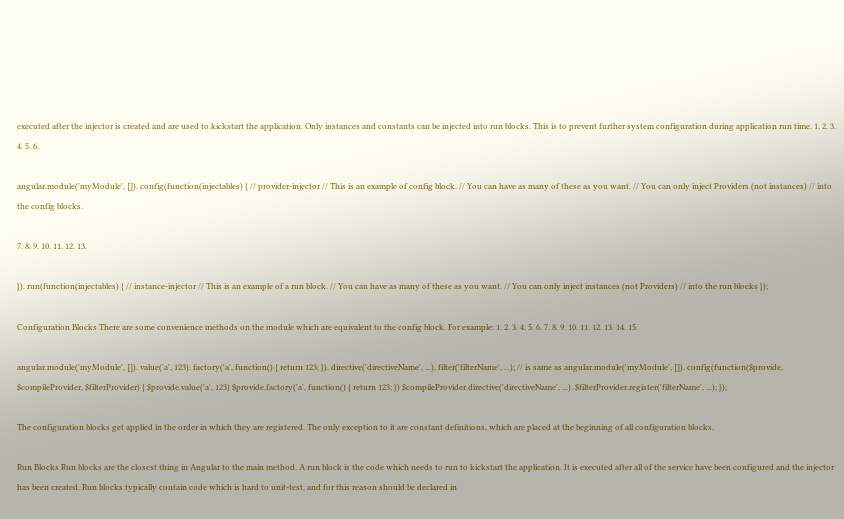executed after the injector is created and are used to kickstart the application. Only instances and constants can be injected into run blocks. This is to prevent further system configuration during application run time. 1. 2. 3. 4. 5. 6.

angular.module('myModule', []). config(function(injectables) { // provider-injector // This is an example of config block. // You can have as many of these as you want. // You can only inject Providers (not instances) // into the config blocks.

7. 8. 9. 10. 11. 12. 13.

}). run(function(injectables) { // instance-injector // This is an example of a run block. // You can have as many of these as you want. // You can only inject instances (not Providers) // into the run blocks });

Configuration Blocks There are some convenience methods on the module which are equivalent to the config block. For example: 1. 2. 3. 4. 5. 6. 7. 8. 9. 10. 11. 12. 13. 14. 15.

angular.module('myModule', []). value('a', 123). factory('a', function() { return 123; }). directive('directiveName', ...). filter('filterName', ...); // is same as angular.module('myModule', []). config(function($provide, $compileProvider, $filterProvider) { $provide.value('a', 123) $provide.factory('a', function() { return 123; }) $compileProvider.directive('directiveName', ...). $filterProvider.register('filterName', ...); });

The configuration blocks get applied in the order in which they are registered. The only exception to it are constant definitions, which are placed at the beginning of all configuration blocks.

Run Blocks Run blocks are the closest thing in Angular to the main method. A run block is the code which needs to run to kickstart the application. It is executed after all of the service have been configured and the injector has been created. Run blocks typically contain code which is hard to unit-test, and for this reason should be declared in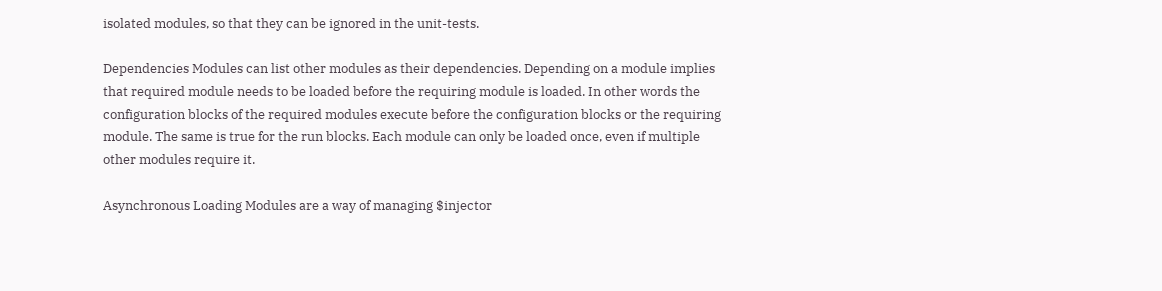isolated modules, so that they can be ignored in the unit-tests.

Dependencies Modules can list other modules as their dependencies. Depending on a module implies that required module needs to be loaded before the requiring module is loaded. In other words the configuration blocks of the required modules execute before the configuration blocks or the requiring module. The same is true for the run blocks. Each module can only be loaded once, even if multiple other modules require it.

Asynchronous Loading Modules are a way of managing $injector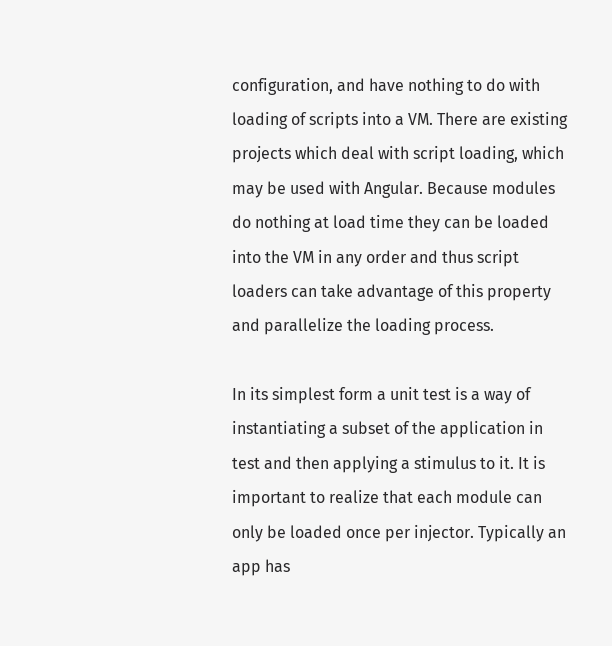configuration, and have nothing to do with loading of scripts into a VM. There are existing projects which deal with script loading, which may be used with Angular. Because modules do nothing at load time they can be loaded into the VM in any order and thus script loaders can take advantage of this property and parallelize the loading process.

In its simplest form a unit test is a way of instantiating a subset of the application in test and then applying a stimulus to it. It is important to realize that each module can only be loaded once per injector. Typically an app has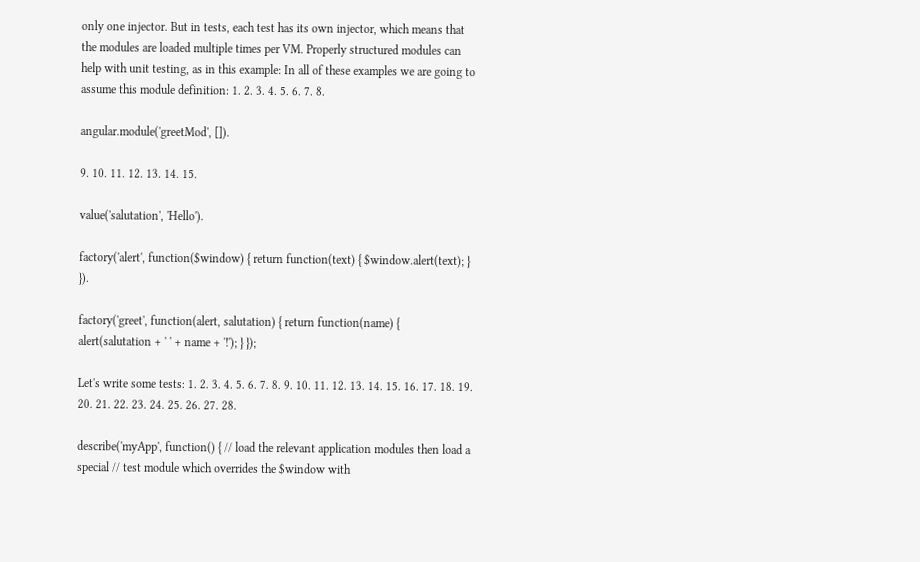only one injector. But in tests, each test has its own injector, which means that the modules are loaded multiple times per VM. Properly structured modules can help with unit testing, as in this example: In all of these examples we are going to assume this module definition: 1. 2. 3. 4. 5. 6. 7. 8.

angular.module('greetMod', []).

9. 10. 11. 12. 13. 14. 15.

value('salutation', 'Hello').

factory('alert', function($window) { return function(text) { $window.alert(text); } }).

factory('greet', function(alert, salutation) { return function(name) { alert(salutation + ' ' + name + '!'); } });

Let's write some tests: 1. 2. 3. 4. 5. 6. 7. 8. 9. 10. 11. 12. 13. 14. 15. 16. 17. 18. 19. 20. 21. 22. 23. 24. 25. 26. 27. 28.

describe('myApp', function() { // load the relevant application modules then load a special // test module which overrides the $window with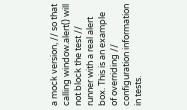a mock version, // so that calling window.alert() will not block the test // runner with a real alert box. This is an example of overriding // configuration information in tests.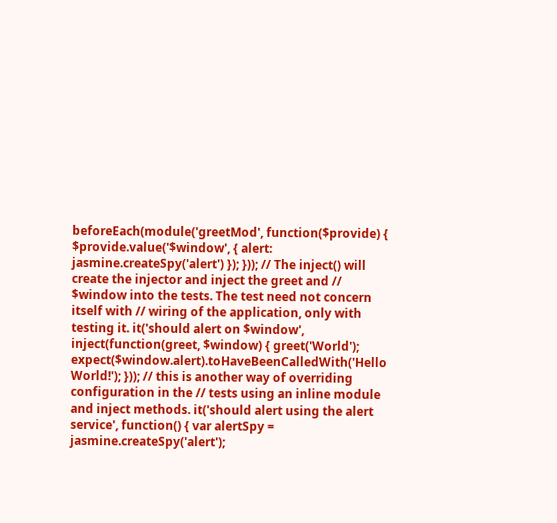beforeEach(module('greetMod', function($provide) { $provide.value('$window', { alert: jasmine.createSpy('alert') }); })); // The inject() will create the injector and inject the greet and // $window into the tests. The test need not concern itself with // wiring of the application, only with testing it. it('should alert on $window', inject(function(greet, $window) { greet('World'); expect($window.alert).toHaveBeenCalledWith('Hello World!'); })); // this is another way of overriding configuration in the // tests using an inline module and inject methods. it('should alert using the alert service', function() { var alertSpy = jasmine.createSpy('alert');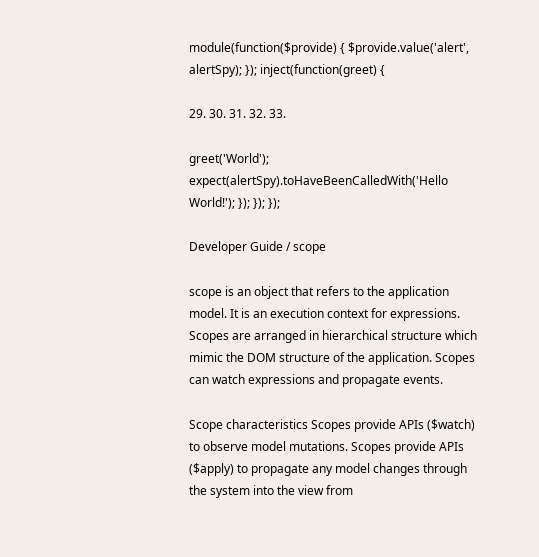module(function($provide) { $provide.value('alert', alertSpy); }); inject(function(greet) {

29. 30. 31. 32. 33.

greet('World'); expect(alertSpy).toHaveBeenCalledWith('Hello World!'); }); }); });

Developer Guide / scope

scope is an object that refers to the application model. It is an execution context for expressions. Scopes are arranged in hierarchical structure which mimic the DOM structure of the application. Scopes can watch expressions and propagate events.

Scope characteristics Scopes provide APIs ($watch) to observe model mutations. Scopes provide APIs ($apply) to propagate any model changes through the system into the view from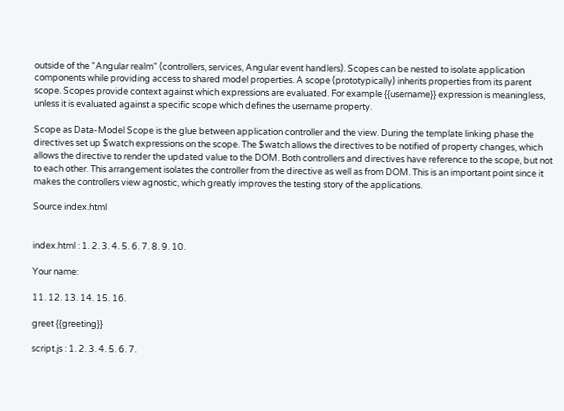outside of the "Angular realm" (controllers, services, Angular event handlers). Scopes can be nested to isolate application components while providing access to shared model properties. A scope (prototypically) inherits properties from its parent scope. Scopes provide context against which expressions are evaluated. For example {{username}} expression is meaningless, unless it is evaluated against a specific scope which defines the username property.

Scope as Data-Model Scope is the glue between application controller and the view. During the template linking phase the directives set up $watch expressions on the scope. The $watch allows the directives to be notified of property changes, which allows the directive to render the updated value to the DOM. Both controllers and directives have reference to the scope, but not to each other. This arrangement isolates the controller from the directive as well as from DOM. This is an important point since it makes the controllers view agnostic, which greatly improves the testing story of the applications.

Source index.html


index.html : 1. 2. 3. 4. 5. 6. 7. 8. 9. 10.

Your name:

11. 12. 13. 14. 15. 16.

greet {{greeting}}

script.js : 1. 2. 3. 4. 5. 6. 7.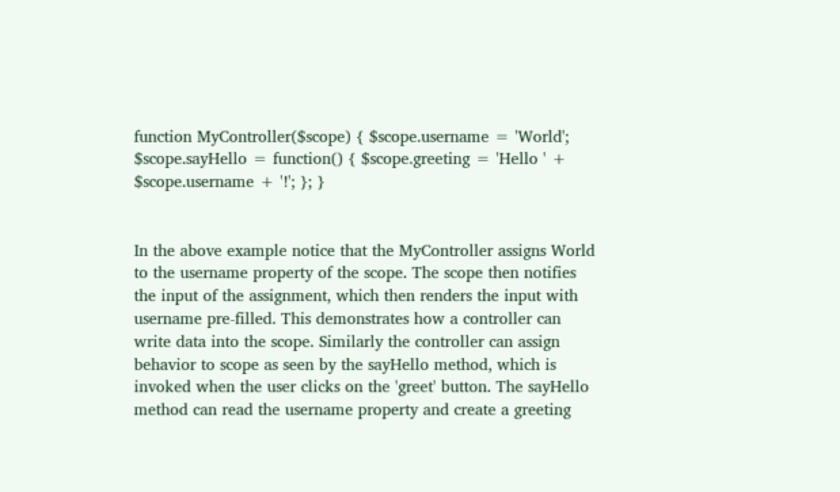function MyController($scope) { $scope.username = 'World'; $scope.sayHello = function() { $scope.greeting = 'Hello ' + $scope.username + '!'; }; }


In the above example notice that the MyController assigns World to the username property of the scope. The scope then notifies the input of the assignment, which then renders the input with username pre-filled. This demonstrates how a controller can write data into the scope. Similarly the controller can assign behavior to scope as seen by the sayHello method, which is invoked when the user clicks on the 'greet' button. The sayHello method can read the username property and create a greeting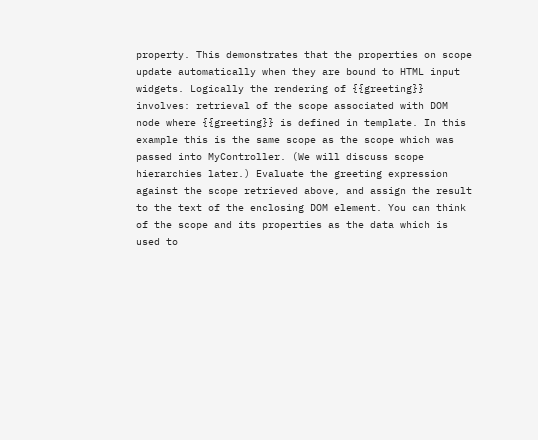property. This demonstrates that the properties on scope update automatically when they are bound to HTML input widgets. Logically the rendering of {{greeting}} involves: retrieval of the scope associated with DOM node where {{greeting}} is defined in template. In this example this is the same scope as the scope which was passed into MyController. (We will discuss scope hierarchies later.) Evaluate the greeting expression against the scope retrieved above, and assign the result to the text of the enclosing DOM element. You can think of the scope and its properties as the data which is used to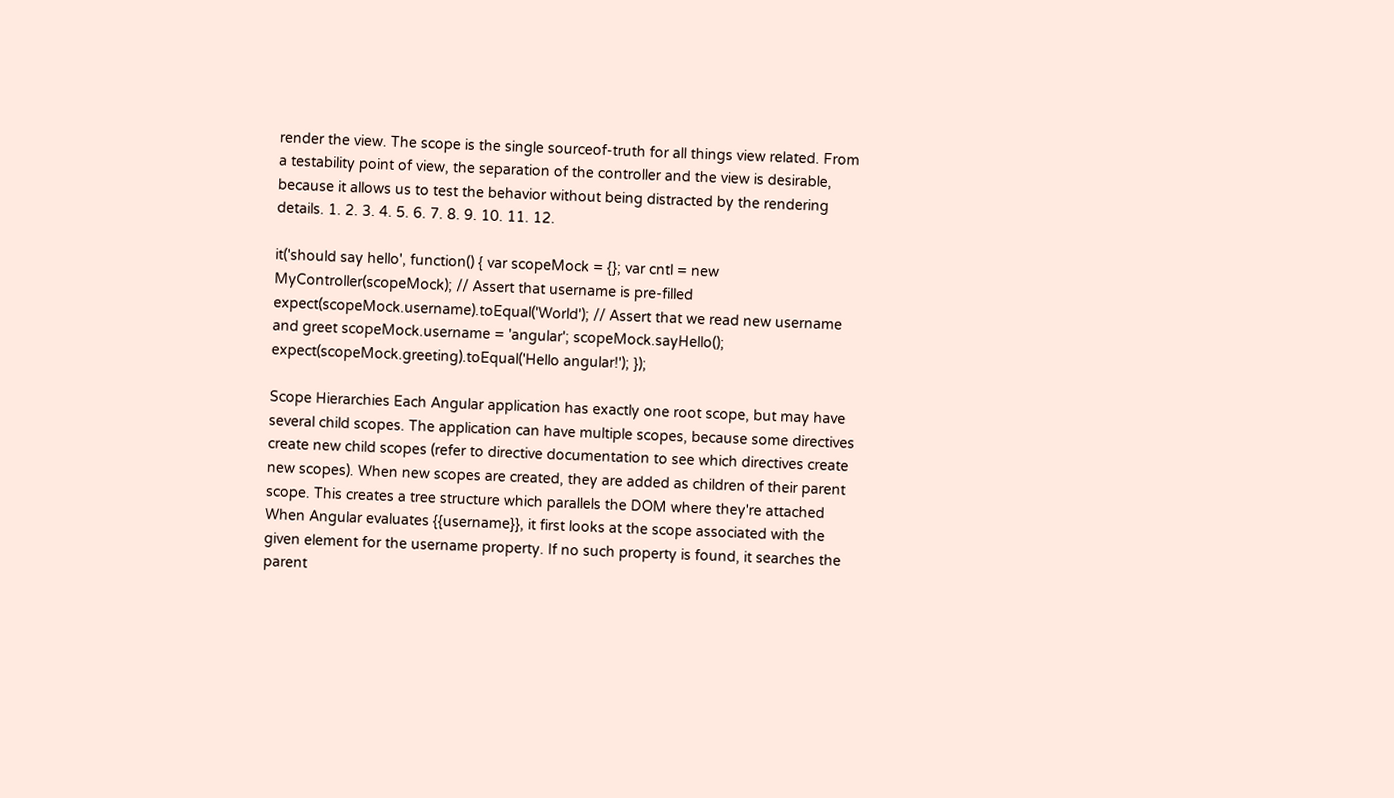render the view. The scope is the single sourceof-truth for all things view related. From a testability point of view, the separation of the controller and the view is desirable, because it allows us to test the behavior without being distracted by the rendering details. 1. 2. 3. 4. 5. 6. 7. 8. 9. 10. 11. 12.

it('should say hello', function() { var scopeMock = {}; var cntl = new MyController(scopeMock); // Assert that username is pre-filled expect(scopeMock.username).toEqual('World'); // Assert that we read new username and greet scopeMock.username = 'angular'; scopeMock.sayHello(); expect(scopeMock.greeting).toEqual('Hello angular!'); });

Scope Hierarchies Each Angular application has exactly one root scope, but may have several child scopes. The application can have multiple scopes, because some directives create new child scopes (refer to directive documentation to see which directives create new scopes). When new scopes are created, they are added as children of their parent scope. This creates a tree structure which parallels the DOM where they're attached When Angular evaluates {{username}}, it first looks at the scope associated with the given element for the username property. If no such property is found, it searches the parent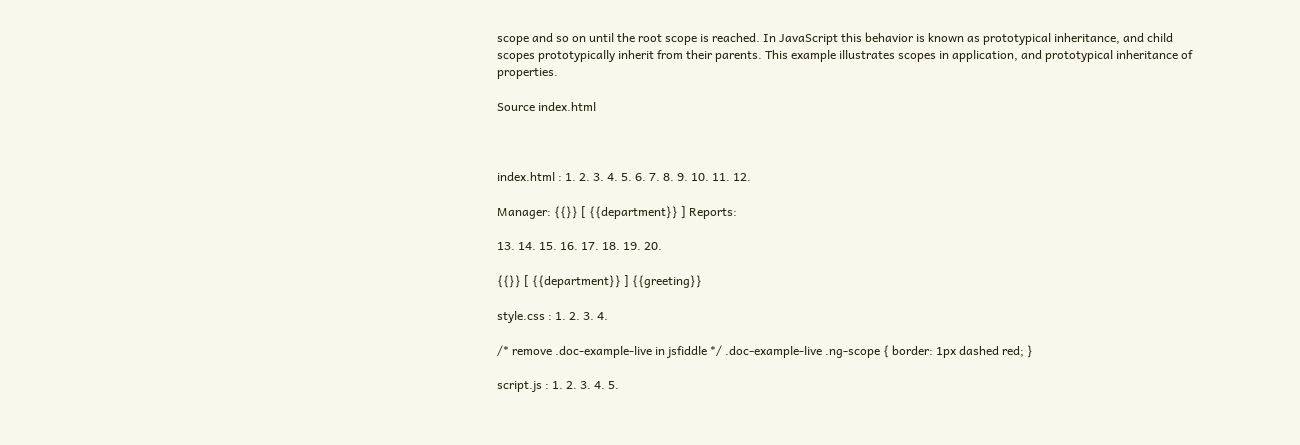scope and so on until the root scope is reached. In JavaScript this behavior is known as prototypical inheritance, and child scopes prototypically inherit from their parents. This example illustrates scopes in application, and prototypical inheritance of properties.

Source index.html



index.html : 1. 2. 3. 4. 5. 6. 7. 8. 9. 10. 11. 12.

Manager: {{}} [ {{department}} ] Reports:

13. 14. 15. 16. 17. 18. 19. 20.

{{}} [ {{department}} ] {{greeting}}

style.css : 1. 2. 3. 4.

/* remove .doc-example-live in jsfiddle */ .doc-example-live .ng-scope { border: 1px dashed red; }

script.js : 1. 2. 3. 4. 5.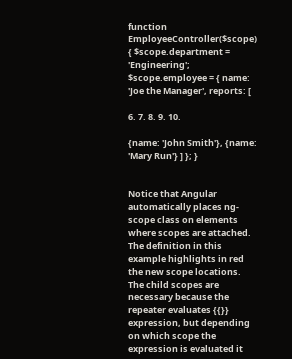function EmployeeController($scope) { $scope.department = 'Engineering'; $scope.employee = { name: 'Joe the Manager', reports: [

6. 7. 8. 9. 10.

{name: 'John Smith'}, {name: 'Mary Run'} ] }; }


Notice that Angular automatically places ng-scope class on elements where scopes are attached. The definition in this example highlights in red the new scope locations. The child scopes are necessary because the repeater evaluates {{}} expression, but depending on which scope the expression is evaluated it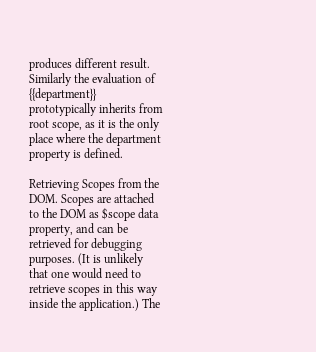produces different result. Similarly the evaluation of {{department}} prototypically inherits from root scope, as it is the only place where the department property is defined.

Retrieving Scopes from the DOM. Scopes are attached to the DOM as $scope data property, and can be retrieved for debugging purposes. (It is unlikely that one would need to retrieve scopes in this way inside the application.) The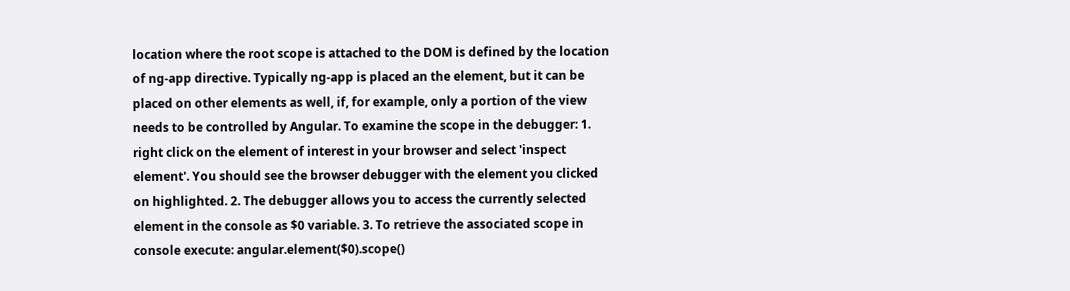location where the root scope is attached to the DOM is defined by the location of ng-app directive. Typically ng-app is placed an the element, but it can be placed on other elements as well, if, for example, only a portion of the view needs to be controlled by Angular. To examine the scope in the debugger: 1. right click on the element of interest in your browser and select 'inspect element'. You should see the browser debugger with the element you clicked on highlighted. 2. The debugger allows you to access the currently selected element in the console as $0 variable. 3. To retrieve the associated scope in console execute: angular.element($0).scope()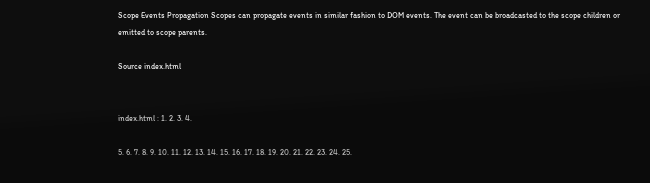Scope Events Propagation Scopes can propagate events in similar fashion to DOM events. The event can be broadcasted to the scope children or emitted to scope parents.

Source index.html


index.html : 1. 2. 3. 4.

5. 6. 7. 8. 9. 10. 11. 12. 13. 14. 15. 16. 17. 18. 19. 20. 21. 22. 23. 24. 25.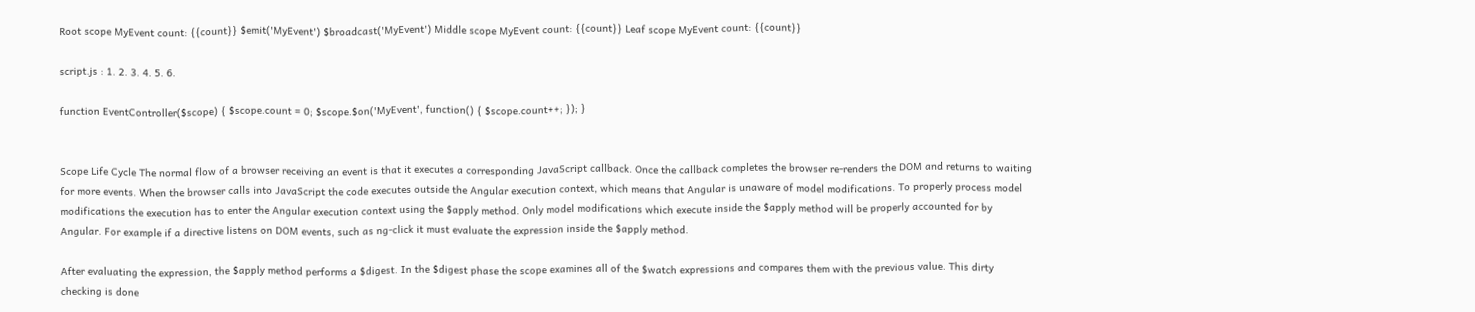Root scope MyEvent count: {{count}} $emit('MyEvent') $broadcast('MyEvent') Middle scope MyEvent count: {{count}} Leaf scope MyEvent count: {{count}}

script.js : 1. 2. 3. 4. 5. 6.

function EventController($scope) { $scope.count = 0; $scope.$on('MyEvent', function() { $scope.count++; }); }


Scope Life Cycle The normal flow of a browser receiving an event is that it executes a corresponding JavaScript callback. Once the callback completes the browser re-renders the DOM and returns to waiting for more events. When the browser calls into JavaScript the code executes outside the Angular execution context, which means that Angular is unaware of model modifications. To properly process model modifications the execution has to enter the Angular execution context using the $apply method. Only model modifications which execute inside the $apply method will be properly accounted for by Angular. For example if a directive listens on DOM events, such as ng-click it must evaluate the expression inside the $apply method.

After evaluating the expression, the $apply method performs a $digest. In the $digest phase the scope examines all of the $watch expressions and compares them with the previous value. This dirty checking is done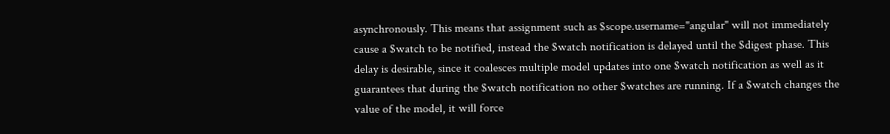asynchronously. This means that assignment such as $scope.username="angular" will not immediately cause a $watch to be notified, instead the $watch notification is delayed until the $digest phase. This delay is desirable, since it coalesces multiple model updates into one $watch notification as well as it guarantees that during the $watch notification no other $watches are running. If a $watch changes the value of the model, it will force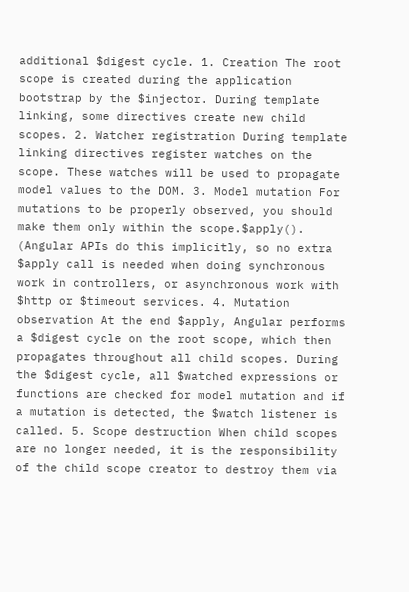additional $digest cycle. 1. Creation The root scope is created during the application bootstrap by the $injector. During template linking, some directives create new child scopes. 2. Watcher registration During template linking directives register watches on the scope. These watches will be used to propagate model values to the DOM. 3. Model mutation For mutations to be properly observed, you should make them only within the scope.$apply(). (Angular APIs do this implicitly, so no extra $apply call is needed when doing synchronous work in controllers, or asynchronous work with $http or $timeout services. 4. Mutation observation At the end $apply, Angular performs a $digest cycle on the root scope, which then propagates throughout all child scopes. During the $digest cycle, all $watched expressions or functions are checked for model mutation and if a mutation is detected, the $watch listener is called. 5. Scope destruction When child scopes are no longer needed, it is the responsibility of the child scope creator to destroy them via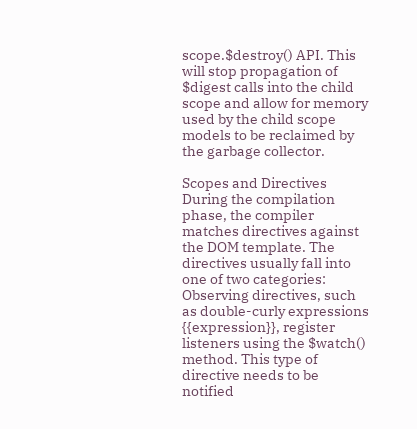scope.$destroy() API. This will stop propagation of $digest calls into the child scope and allow for memory used by the child scope models to be reclaimed by the garbage collector.

Scopes and Directives During the compilation phase, the compiler matches directives against the DOM template. The directives usually fall into one of two categories: Observing directives, such as double-curly expressions {{expression}}, register listeners using the $watch() method. This type of directive needs to be notified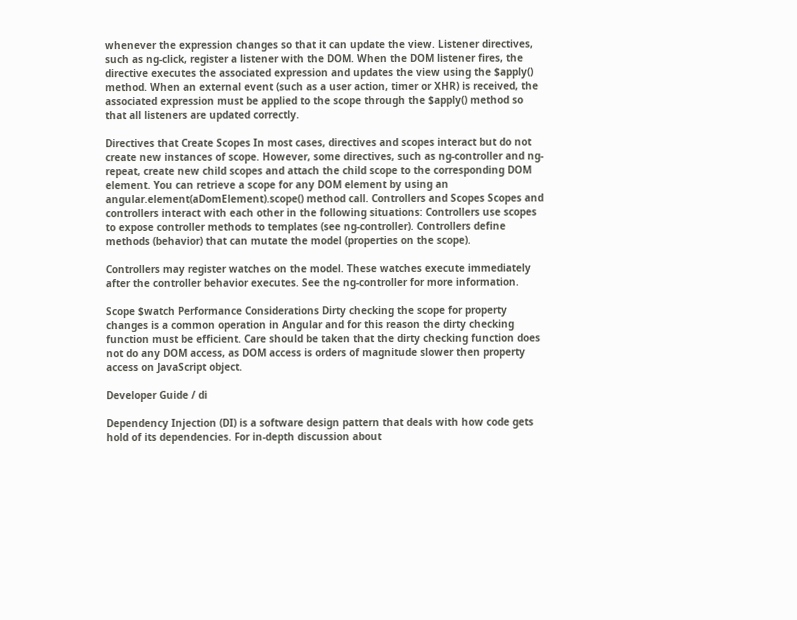whenever the expression changes so that it can update the view. Listener directives, such as ng-click, register a listener with the DOM. When the DOM listener fires, the directive executes the associated expression and updates the view using the $apply() method. When an external event (such as a user action, timer or XHR) is received, the associated expression must be applied to the scope through the $apply() method so that all listeners are updated correctly.

Directives that Create Scopes In most cases, directives and scopes interact but do not create new instances of scope. However, some directives, such as ng-controller and ng-repeat, create new child scopes and attach the child scope to the corresponding DOM element. You can retrieve a scope for any DOM element by using an angular.element(aDomElement).scope() method call. Controllers and Scopes Scopes and controllers interact with each other in the following situations: Controllers use scopes to expose controller methods to templates (see ng-controller). Controllers define methods (behavior) that can mutate the model (properties on the scope).

Controllers may register watches on the model. These watches execute immediately after the controller behavior executes. See the ng-controller for more information.

Scope $watch Performance Considerations Dirty checking the scope for property changes is a common operation in Angular and for this reason the dirty checking function must be efficient. Care should be taken that the dirty checking function does not do any DOM access, as DOM access is orders of magnitude slower then property access on JavaScript object.

Developer Guide / di

Dependency Injection (DI) is a software design pattern that deals with how code gets hold of its dependencies. For in-depth discussion about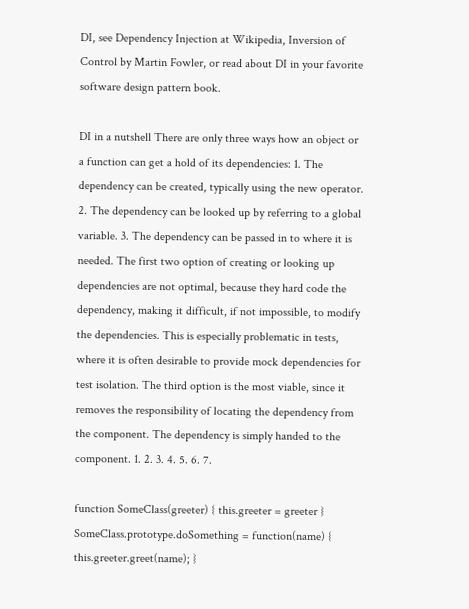DI, see Dependency Injection at Wikipedia, Inversion of Control by Martin Fowler, or read about DI in your favorite software design pattern book.

DI in a nutshell There are only three ways how an object or a function can get a hold of its dependencies: 1. The dependency can be created, typically using the new operator. 2. The dependency can be looked up by referring to a global variable. 3. The dependency can be passed in to where it is needed. The first two option of creating or looking up dependencies are not optimal, because they hard code the dependency, making it difficult, if not impossible, to modify the dependencies. This is especially problematic in tests, where it is often desirable to provide mock dependencies for test isolation. The third option is the most viable, since it removes the responsibility of locating the dependency from the component. The dependency is simply handed to the component. 1. 2. 3. 4. 5. 6. 7.

function SomeClass(greeter) { this.greeter = greeter } SomeClass.prototype.doSomething = function(name) { this.greeter.greet(name); }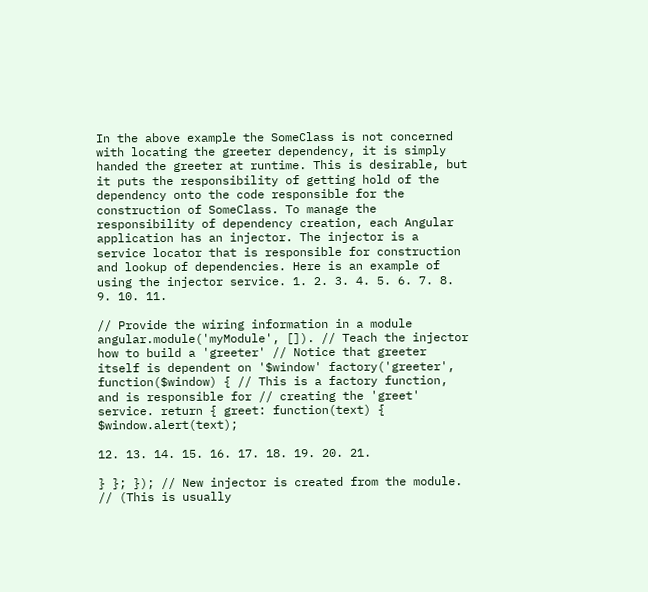In the above example the SomeClass is not concerned with locating the greeter dependency, it is simply handed the greeter at runtime. This is desirable, but it puts the responsibility of getting hold of the dependency onto the code responsible for the construction of SomeClass. To manage the responsibility of dependency creation, each Angular application has an injector. The injector is a service locator that is responsible for construction and lookup of dependencies. Here is an example of using the injector service. 1. 2. 3. 4. 5. 6. 7. 8. 9. 10. 11.

// Provide the wiring information in a module angular.module('myModule', []). // Teach the injector how to build a 'greeter' // Notice that greeter itself is dependent on '$window' factory('greeter', function($window) { // This is a factory function, and is responsible for // creating the 'greet' service. return { greet: function(text) { $window.alert(text);

12. 13. 14. 15. 16. 17. 18. 19. 20. 21.

} }; }); // New injector is created from the module. // (This is usually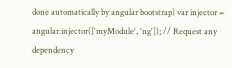done automatically by angular bootstrap) var injector = angular.injector(['myModule', 'ng']); // Request any dependency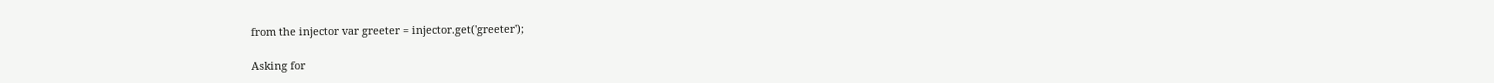from the injector var greeter = injector.get('greeter');

Asking for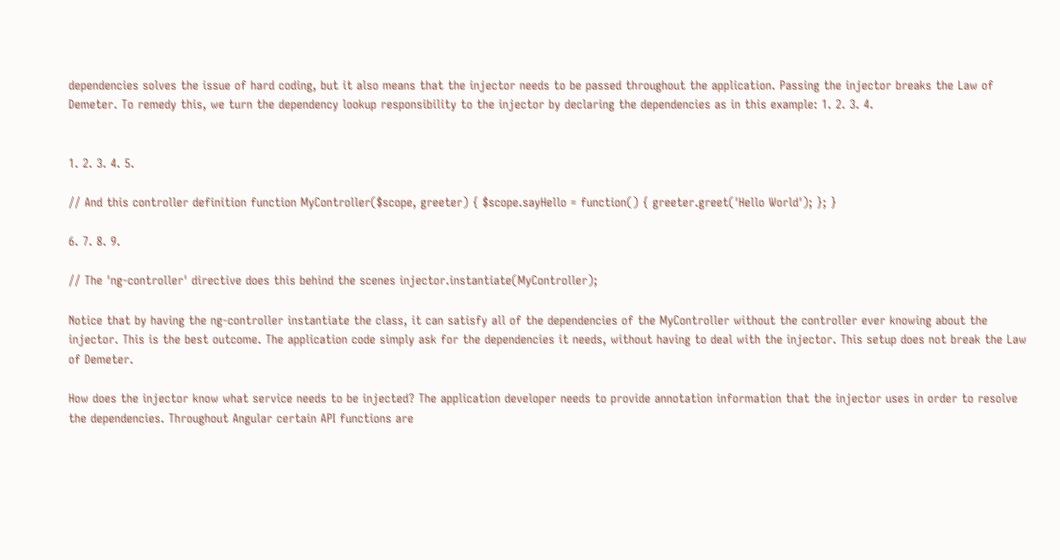dependencies solves the issue of hard coding, but it also means that the injector needs to be passed throughout the application. Passing the injector breaks the Law of Demeter. To remedy this, we turn the dependency lookup responsibility to the injector by declaring the dependencies as in this example: 1. 2. 3. 4.


1. 2. 3. 4. 5.

// And this controller definition function MyController($scope, greeter) { $scope.sayHello = function() { greeter.greet('Hello World'); }; }

6. 7. 8. 9.

// The 'ng-controller' directive does this behind the scenes injector.instantiate(MyController);

Notice that by having the ng-controller instantiate the class, it can satisfy all of the dependencies of the MyController without the controller ever knowing about the injector. This is the best outcome. The application code simply ask for the dependencies it needs, without having to deal with the injector. This setup does not break the Law of Demeter.

How does the injector know what service needs to be injected? The application developer needs to provide annotation information that the injector uses in order to resolve the dependencies. Throughout Angular certain API functions are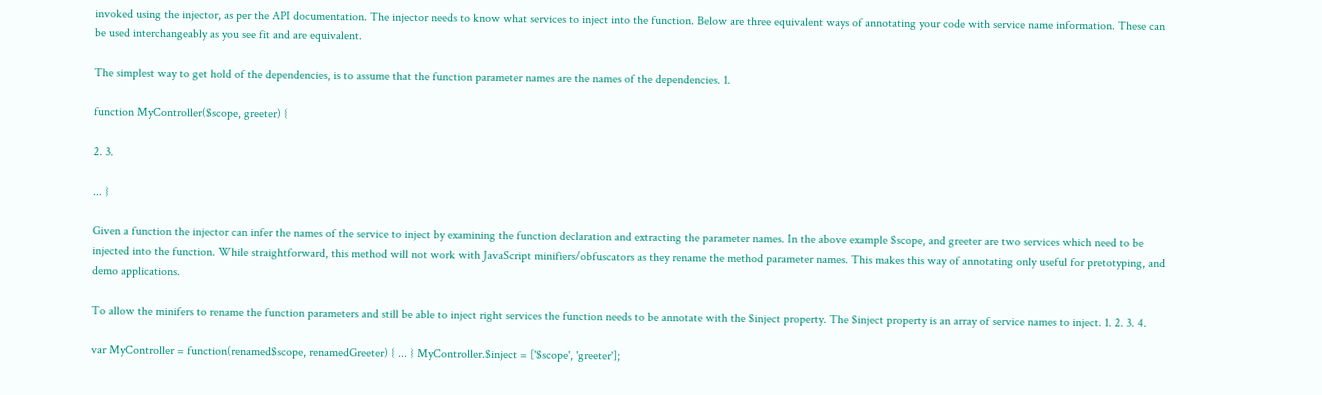invoked using the injector, as per the API documentation. The injector needs to know what services to inject into the function. Below are three equivalent ways of annotating your code with service name information. These can be used interchangeably as you see fit and are equivalent.

The simplest way to get hold of the dependencies, is to assume that the function parameter names are the names of the dependencies. 1.

function MyController($scope, greeter) {

2. 3.

... }

Given a function the injector can infer the names of the service to inject by examining the function declaration and extracting the parameter names. In the above example $scope, and greeter are two services which need to be injected into the function. While straightforward, this method will not work with JavaScript minifiers/obfuscators as they rename the method parameter names. This makes this way of annotating only useful for pretotyping, and demo applications.

To allow the minifers to rename the function parameters and still be able to inject right services the function needs to be annotate with the $inject property. The $inject property is an array of service names to inject. 1. 2. 3. 4.

var MyController = function(renamed$scope, renamedGreeter) { ... } MyController.$inject = ['$scope', 'greeter'];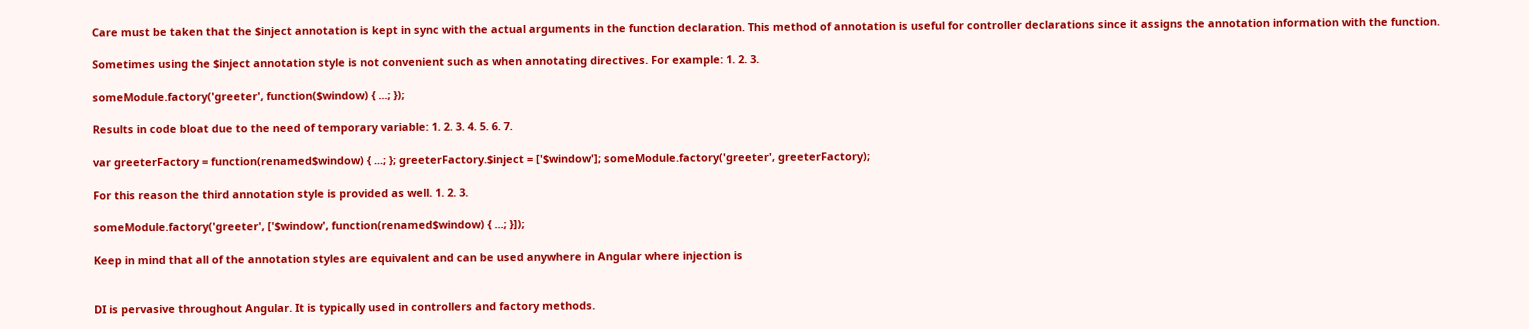Care must be taken that the $inject annotation is kept in sync with the actual arguments in the function declaration. This method of annotation is useful for controller declarations since it assigns the annotation information with the function.

Sometimes using the $inject annotation style is not convenient such as when annotating directives. For example: 1. 2. 3.

someModule.factory('greeter', function($window) { ...; });

Results in code bloat due to the need of temporary variable: 1. 2. 3. 4. 5. 6. 7.

var greeterFactory = function(renamed$window) { ...; }; greeterFactory.$inject = ['$window']; someModule.factory('greeter', greeterFactory);

For this reason the third annotation style is provided as well. 1. 2. 3.

someModule.factory('greeter', ['$window', function(renamed$window) { ...; }]);

Keep in mind that all of the annotation styles are equivalent and can be used anywhere in Angular where injection is


DI is pervasive throughout Angular. It is typically used in controllers and factory methods.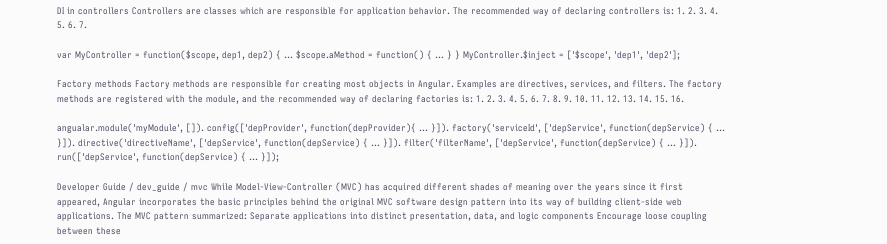DI in controllers Controllers are classes which are responsible for application behavior. The recommended way of declaring controllers is: 1. 2. 3. 4. 5. 6. 7.

var MyController = function($scope, dep1, dep2) { ... $scope.aMethod = function() { ... } } MyController.$inject = ['$scope', 'dep1', 'dep2'];

Factory methods Factory methods are responsible for creating most objects in Angular. Examples are directives, services, and filters. The factory methods are registered with the module, and the recommended way of declaring factories is: 1. 2. 3. 4. 5. 6. 7. 8. 9. 10. 11. 12. 13. 14. 15. 16.

angualar.module('myModule', []). config(['depProvider', function(depProvider){ ... }]). factory('serviceId', ['depService', function(depService) { ... }]). directive('directiveName', ['depService', function(depService) { ... }]). filter('filterName', ['depService', function(depService) { ... }]). run(['depService', function(depService) { ... }]);

Developer Guide / dev_guide / mvc While Model-View-Controller (MVC) has acquired different shades of meaning over the years since it first appeared, Angular incorporates the basic principles behind the original MVC software design pattern into its way of building client-side web applications. The MVC pattern summarized: Separate applications into distinct presentation, data, and logic components Encourage loose coupling between these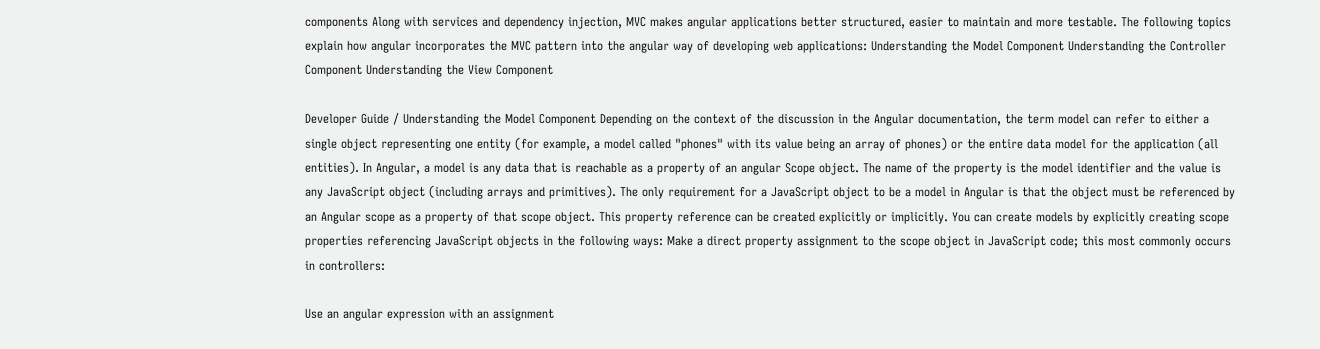components Along with services and dependency injection, MVC makes angular applications better structured, easier to maintain and more testable. The following topics explain how angular incorporates the MVC pattern into the angular way of developing web applications: Understanding the Model Component Understanding the Controller Component Understanding the View Component

Developer Guide / Understanding the Model Component Depending on the context of the discussion in the Angular documentation, the term model can refer to either a single object representing one entity (for example, a model called "phones" with its value being an array of phones) or the entire data model for the application (all entities). In Angular, a model is any data that is reachable as a property of an angular Scope object. The name of the property is the model identifier and the value is any JavaScript object (including arrays and primitives). The only requirement for a JavaScript object to be a model in Angular is that the object must be referenced by an Angular scope as a property of that scope object. This property reference can be created explicitly or implicitly. You can create models by explicitly creating scope properties referencing JavaScript objects in the following ways: Make a direct property assignment to the scope object in JavaScript code; this most commonly occurs in controllers:

Use an angular expression with an assignment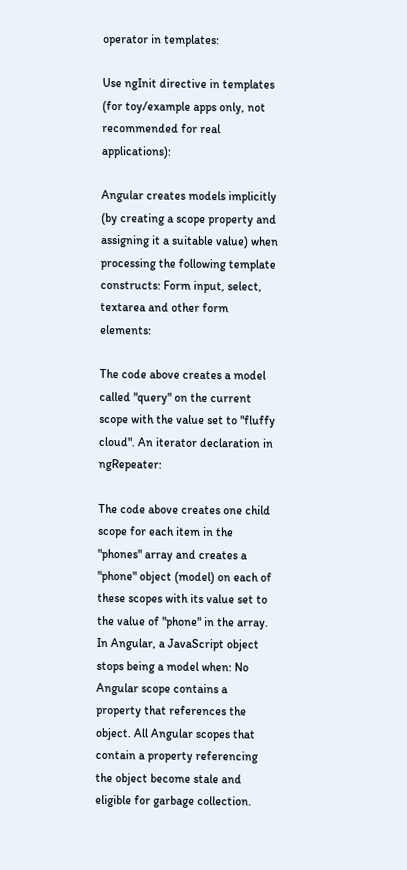operator in templates:

Use ngInit directive in templates (for toy/example apps only, not recommended for real applications):

Angular creates models implicitly (by creating a scope property and assigning it a suitable value) when processing the following template constructs: Form input, select, textarea and other form elements:

The code above creates a model called "query" on the current scope with the value set to "fluffy cloud". An iterator declaration in ngRepeater:

The code above creates one child scope for each item in the "phones" array and creates a "phone" object (model) on each of these scopes with its value set to the value of "phone" in the array. In Angular, a JavaScript object stops being a model when: No Angular scope contains a property that references the object. All Angular scopes that contain a property referencing the object become stale and eligible for garbage collection.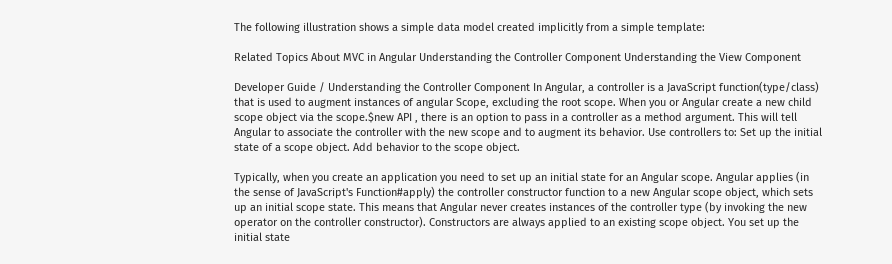The following illustration shows a simple data model created implicitly from a simple template:

Related Topics About MVC in Angular Understanding the Controller Component Understanding the View Component

Developer Guide / Understanding the Controller Component In Angular, a controller is a JavaScript function(type/class) that is used to augment instances of angular Scope, excluding the root scope. When you or Angular create a new child scope object via the scope.$new API , there is an option to pass in a controller as a method argument. This will tell Angular to associate the controller with the new scope and to augment its behavior. Use controllers to: Set up the initial state of a scope object. Add behavior to the scope object.

Typically, when you create an application you need to set up an initial state for an Angular scope. Angular applies (in the sense of JavaScript's Function#apply) the controller constructor function to a new Angular scope object, which sets up an initial scope state. This means that Angular never creates instances of the controller type (by invoking the new operator on the controller constructor). Constructors are always applied to an existing scope object. You set up the initial state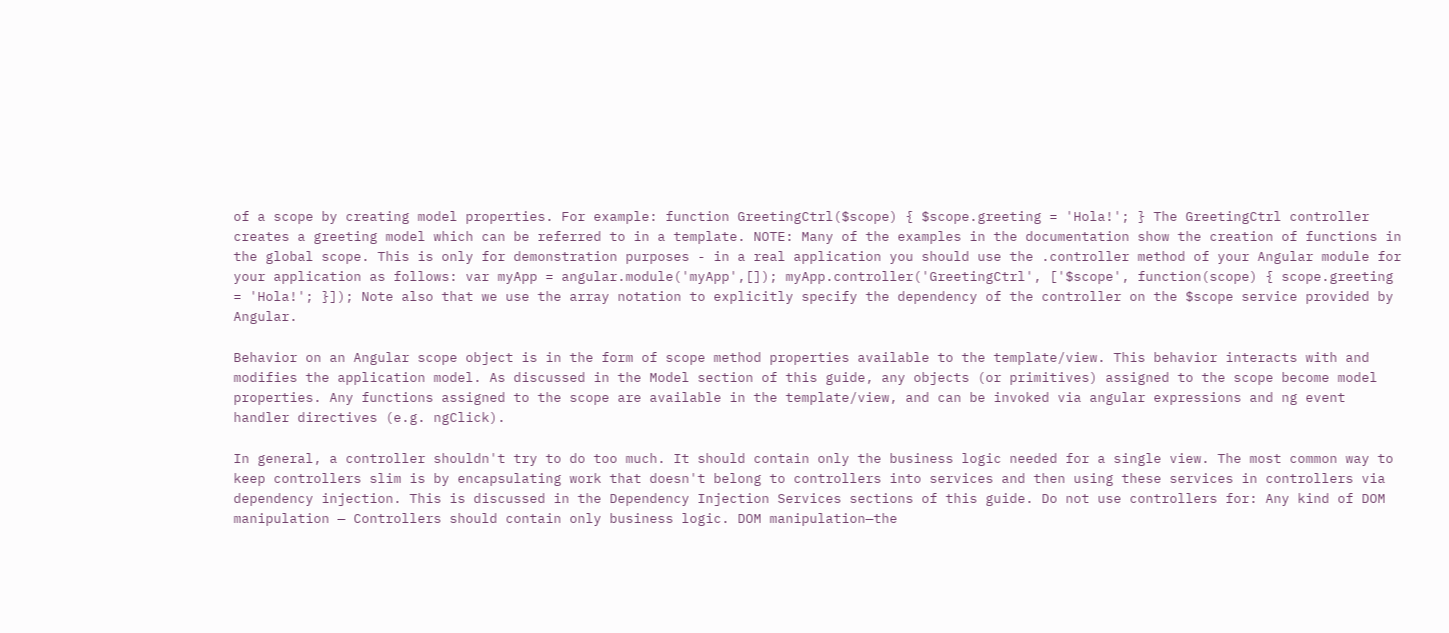of a scope by creating model properties. For example: function GreetingCtrl($scope) { $scope.greeting = 'Hola!'; } The GreetingCtrl controller creates a greeting model which can be referred to in a template. NOTE: Many of the examples in the documentation show the creation of functions in the global scope. This is only for demonstration purposes - in a real application you should use the .controller method of your Angular module for your application as follows: var myApp = angular.module('myApp',[]); myApp.controller('GreetingCtrl', ['$scope', function(scope) { scope.greeting = 'Hola!'; }]); Note also that we use the array notation to explicitly specify the dependency of the controller on the $scope service provided by Angular.

Behavior on an Angular scope object is in the form of scope method properties available to the template/view. This behavior interacts with and modifies the application model. As discussed in the Model section of this guide, any objects (or primitives) assigned to the scope become model properties. Any functions assigned to the scope are available in the template/view, and can be invoked via angular expressions and ng event handler directives (e.g. ngClick).

In general, a controller shouldn't try to do too much. It should contain only the business logic needed for a single view. The most common way to keep controllers slim is by encapsulating work that doesn't belong to controllers into services and then using these services in controllers via dependency injection. This is discussed in the Dependency Injection Services sections of this guide. Do not use controllers for: Any kind of DOM manipulation — Controllers should contain only business logic. DOM manipulation—the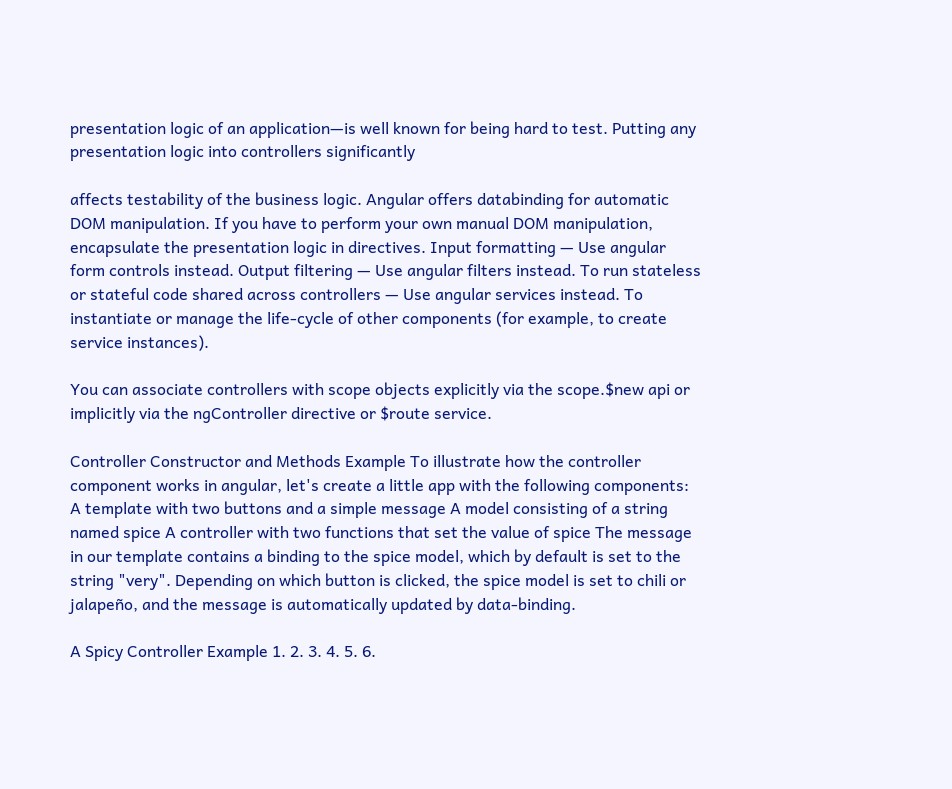presentation logic of an application—is well known for being hard to test. Putting any presentation logic into controllers significantly

affects testability of the business logic. Angular offers databinding for automatic DOM manipulation. If you have to perform your own manual DOM manipulation, encapsulate the presentation logic in directives. Input formatting — Use angular form controls instead. Output filtering — Use angular filters instead. To run stateless or stateful code shared across controllers — Use angular services instead. To instantiate or manage the life-cycle of other components (for example, to create service instances).

You can associate controllers with scope objects explicitly via the scope.$new api or implicitly via the ngController directive or $route service.

Controller Constructor and Methods Example To illustrate how the controller component works in angular, let's create a little app with the following components: A template with two buttons and a simple message A model consisting of a string named spice A controller with two functions that set the value of spice The message in our template contains a binding to the spice model, which by default is set to the string "very". Depending on which button is clicked, the spice model is set to chili or jalapeño, and the message is automatically updated by data-binding.

A Spicy Controller Example 1. 2. 3. 4. 5. 6.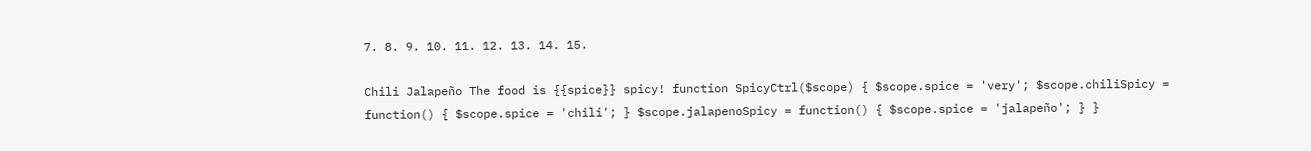7. 8. 9. 10. 11. 12. 13. 14. 15.

Chili Jalapeño The food is {{spice}} spicy! function SpicyCtrl($scope) { $scope.spice = 'very'; $scope.chiliSpicy = function() { $scope.spice = 'chili'; } $scope.jalapenoSpicy = function() { $scope.spice = 'jalapeño'; } }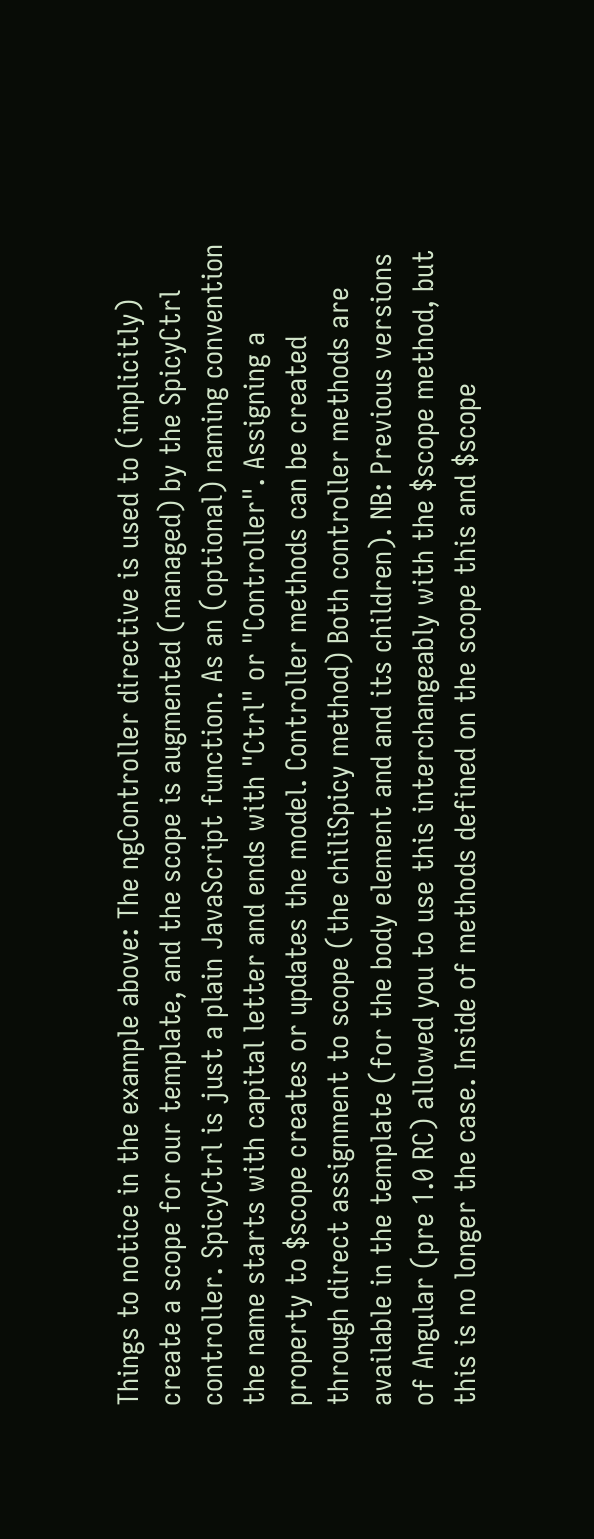Things to notice in the example above: The ngController directive is used to (implicitly) create a scope for our template, and the scope is augmented (managed) by the SpicyCtrl controller. SpicyCtrl is just a plain JavaScript function. As an (optional) naming convention the name starts with capital letter and ends with "Ctrl" or "Controller". Assigning a property to $scope creates or updates the model. Controller methods can be created through direct assignment to scope (the chiliSpicy method) Both controller methods are available in the template (for the body element and and its children). NB: Previous versions of Angular (pre 1.0 RC) allowed you to use this interchangeably with the $scope method, but this is no longer the case. Inside of methods defined on the scope this and $scope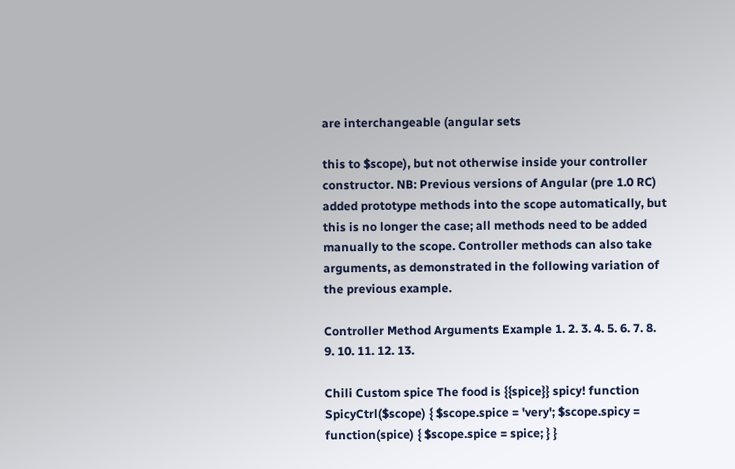are interchangeable (angular sets

this to $scope), but not otherwise inside your controller constructor. NB: Previous versions of Angular (pre 1.0 RC) added prototype methods into the scope automatically, but this is no longer the case; all methods need to be added manually to the scope. Controller methods can also take arguments, as demonstrated in the following variation of the previous example.

Controller Method Arguments Example 1. 2. 3. 4. 5. 6. 7. 8. 9. 10. 11. 12. 13.

Chili Custom spice The food is {{spice}} spicy! function SpicyCtrl($scope) { $scope.spice = 'very'; $scope.spicy = function(spice) { $scope.spice = spice; } }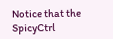Notice that the SpicyCtrl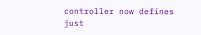controller now defines just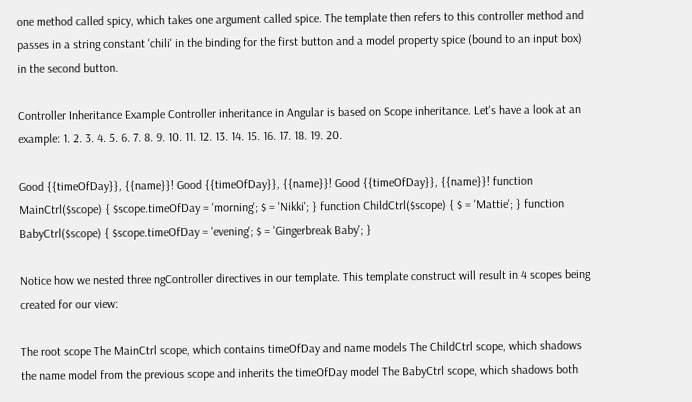one method called spicy, which takes one argument called spice. The template then refers to this controller method and passes in a string constant 'chili' in the binding for the first button and a model property spice (bound to an input box) in the second button.

Controller Inheritance Example Controller inheritance in Angular is based on Scope inheritance. Let's have a look at an example: 1. 2. 3. 4. 5. 6. 7. 8. 9. 10. 11. 12. 13. 14. 15. 16. 17. 18. 19. 20.

Good {{timeOfDay}}, {{name}}! Good {{timeOfDay}}, {{name}}! Good {{timeOfDay}}, {{name}}! function MainCtrl($scope) { $scope.timeOfDay = 'morning'; $ = 'Nikki'; } function ChildCtrl($scope) { $ = 'Mattie'; } function BabyCtrl($scope) { $scope.timeOfDay = 'evening'; $ = 'Gingerbreak Baby'; }

Notice how we nested three ngController directives in our template. This template construct will result in 4 scopes being created for our view:

The root scope The MainCtrl scope, which contains timeOfDay and name models The ChildCtrl scope, which shadows the name model from the previous scope and inherits the timeOfDay model The BabyCtrl scope, which shadows both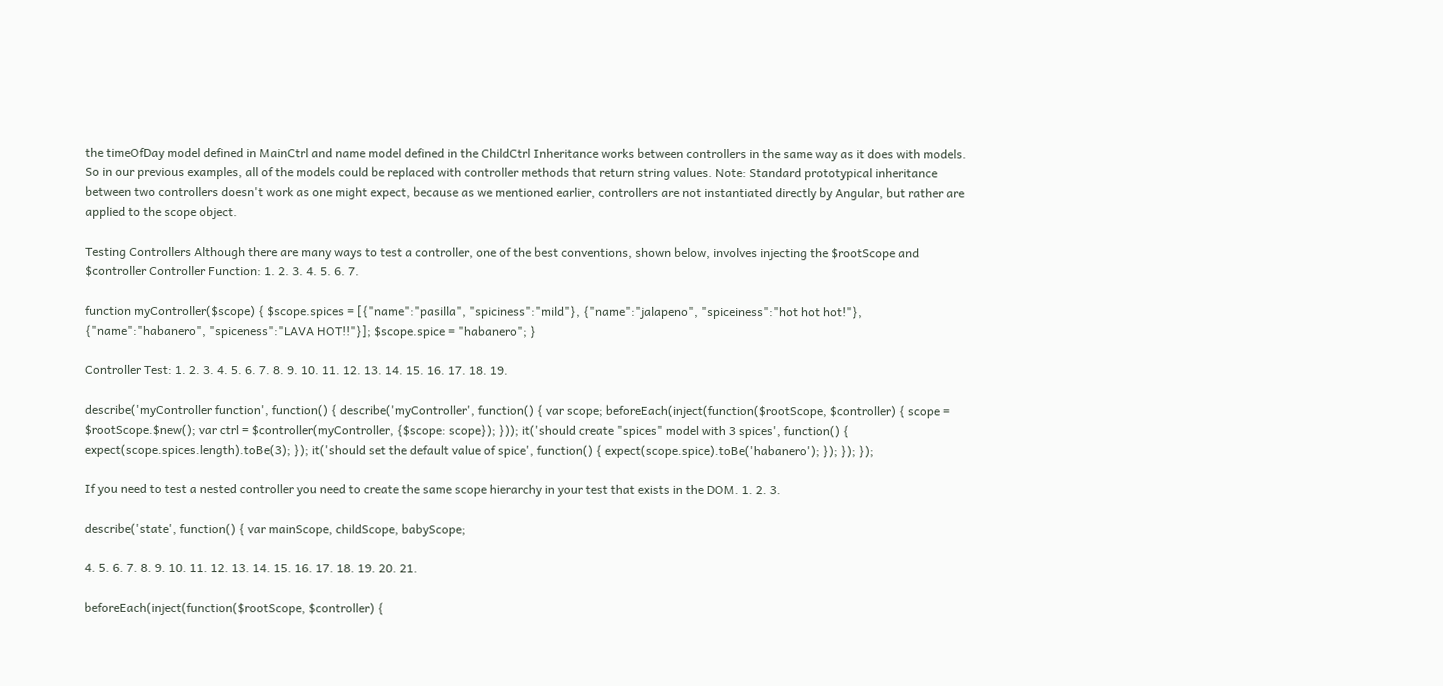the timeOfDay model defined in MainCtrl and name model defined in the ChildCtrl Inheritance works between controllers in the same way as it does with models. So in our previous examples, all of the models could be replaced with controller methods that return string values. Note: Standard prototypical inheritance between two controllers doesn't work as one might expect, because as we mentioned earlier, controllers are not instantiated directly by Angular, but rather are applied to the scope object.

Testing Controllers Although there are many ways to test a controller, one of the best conventions, shown below, involves injecting the $rootScope and $controller Controller Function: 1. 2. 3. 4. 5. 6. 7.

function myController($scope) { $scope.spices = [{"name":"pasilla", "spiciness":"mild"}, {"name":"jalapeno", "spiceiness":"hot hot hot!"}, {"name":"habanero", "spiceness":"LAVA HOT!!"}]; $scope.spice = "habanero"; }

Controller Test: 1. 2. 3. 4. 5. 6. 7. 8. 9. 10. 11. 12. 13. 14. 15. 16. 17. 18. 19.

describe('myController function', function() { describe('myController', function() { var scope; beforeEach(inject(function($rootScope, $controller) { scope = $rootScope.$new(); var ctrl = $controller(myController, {$scope: scope}); })); it('should create "spices" model with 3 spices', function() { expect(scope.spices.length).toBe(3); }); it('should set the default value of spice', function() { expect(scope.spice).toBe('habanero'); }); }); });

If you need to test a nested controller you need to create the same scope hierarchy in your test that exists in the DOM. 1. 2. 3.

describe('state', function() { var mainScope, childScope, babyScope;

4. 5. 6. 7. 8. 9. 10. 11. 12. 13. 14. 15. 16. 17. 18. 19. 20. 21.

beforeEach(inject(function($rootScope, $controller) {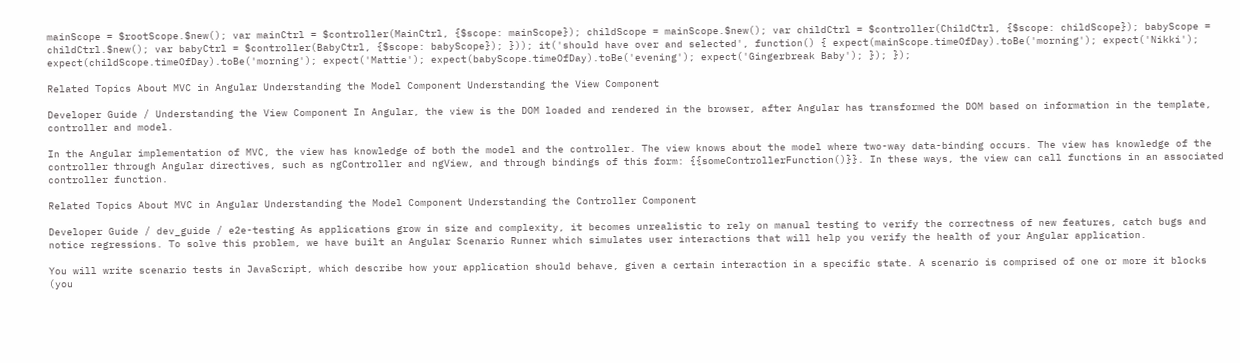mainScope = $rootScope.$new(); var mainCtrl = $controller(MainCtrl, {$scope: mainScope}); childScope = mainScope.$new(); var childCtrl = $controller(ChildCtrl, {$scope: childScope}); babyScope = childCtrl.$new(); var babyCtrl = $controller(BabyCtrl, {$scope: babyScope}); })); it('should have over and selected', function() { expect(mainScope.timeOfDay).toBe('morning'); expect('Nikki'); expect(childScope.timeOfDay).toBe('morning'); expect('Mattie'); expect(babyScope.timeOfDay).toBe('evening'); expect('Gingerbreak Baby'); }); });

Related Topics About MVC in Angular Understanding the Model Component Understanding the View Component

Developer Guide / Understanding the View Component In Angular, the view is the DOM loaded and rendered in the browser, after Angular has transformed the DOM based on information in the template, controller and model.

In the Angular implementation of MVC, the view has knowledge of both the model and the controller. The view knows about the model where two-way data-binding occurs. The view has knowledge of the controller through Angular directives, such as ngController and ngView, and through bindings of this form: {{someControllerFunction()}}. In these ways, the view can call functions in an associated controller function.

Related Topics About MVC in Angular Understanding the Model Component Understanding the Controller Component

Developer Guide / dev_guide / e2e-testing As applications grow in size and complexity, it becomes unrealistic to rely on manual testing to verify the correctness of new features, catch bugs and notice regressions. To solve this problem, we have built an Angular Scenario Runner which simulates user interactions that will help you verify the health of your Angular application.

You will write scenario tests in JavaScript, which describe how your application should behave, given a certain interaction in a specific state. A scenario is comprised of one or more it blocks (you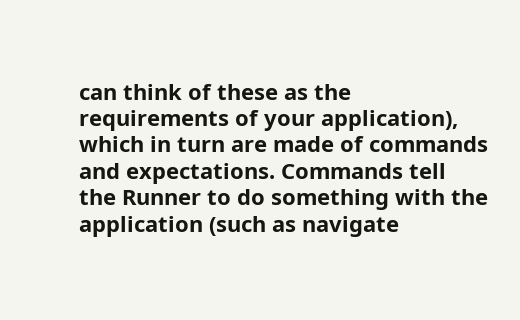can think of these as the requirements of your application), which in turn are made of commands and expectations. Commands tell the Runner to do something with the application (such as navigate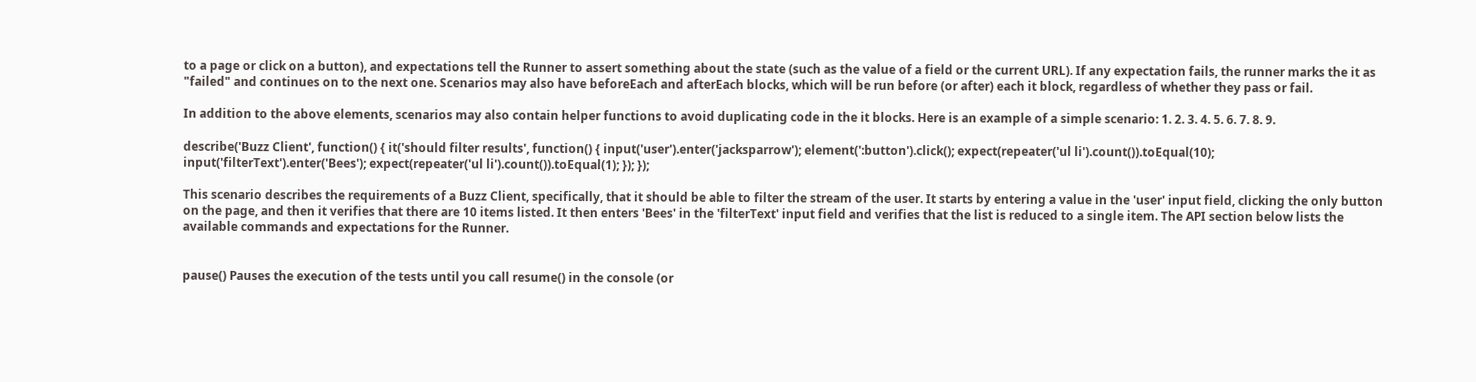to a page or click on a button), and expectations tell the Runner to assert something about the state (such as the value of a field or the current URL). If any expectation fails, the runner marks the it as "failed" and continues on to the next one. Scenarios may also have beforeEach and afterEach blocks, which will be run before (or after) each it block, regardless of whether they pass or fail.

In addition to the above elements, scenarios may also contain helper functions to avoid duplicating code in the it blocks. Here is an example of a simple scenario: 1. 2. 3. 4. 5. 6. 7. 8. 9.

describe('Buzz Client', function() { it('should filter results', function() { input('user').enter('jacksparrow'); element(':button').click(); expect(repeater('ul li').count()).toEqual(10); input('filterText').enter('Bees'); expect(repeater('ul li').count()).toEqual(1); }); });

This scenario describes the requirements of a Buzz Client, specifically, that it should be able to filter the stream of the user. It starts by entering a value in the 'user' input field, clicking the only button on the page, and then it verifies that there are 10 items listed. It then enters 'Bees' in the 'filterText' input field and verifies that the list is reduced to a single item. The API section below lists the available commands and expectations for the Runner.


pause() Pauses the execution of the tests until you call resume() in the console (or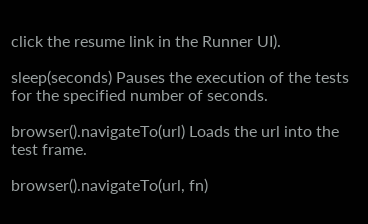click the resume link in the Runner UI).

sleep(seconds) Pauses the execution of the tests for the specified number of seconds.

browser().navigateTo(url) Loads the url into the test frame.

browser().navigateTo(url, fn)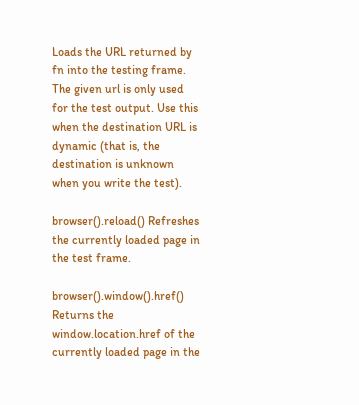Loads the URL returned by fn into the testing frame. The given url is only used for the test output. Use this when the destination URL is dynamic (that is, the destination is unknown when you write the test).

browser().reload() Refreshes the currently loaded page in the test frame.

browser().window().href() Returns the window.location.href of the currently loaded page in the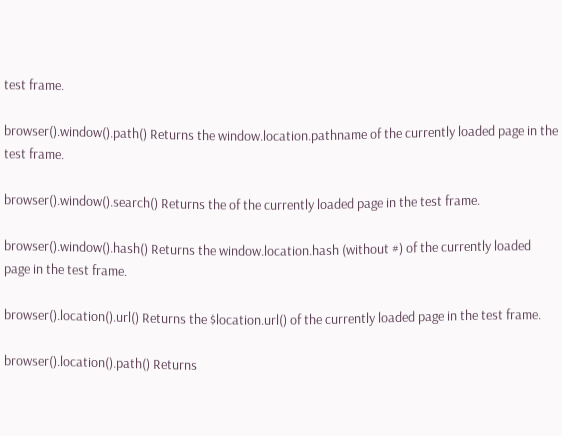test frame.

browser().window().path() Returns the window.location.pathname of the currently loaded page in the test frame.

browser().window().search() Returns the of the currently loaded page in the test frame.

browser().window().hash() Returns the window.location.hash (without #) of the currently loaded page in the test frame.

browser().location().url() Returns the $location.url() of the currently loaded page in the test frame.

browser().location().path() Returns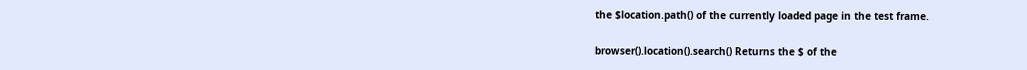the $location.path() of the currently loaded page in the test frame.

browser().location().search() Returns the $ of the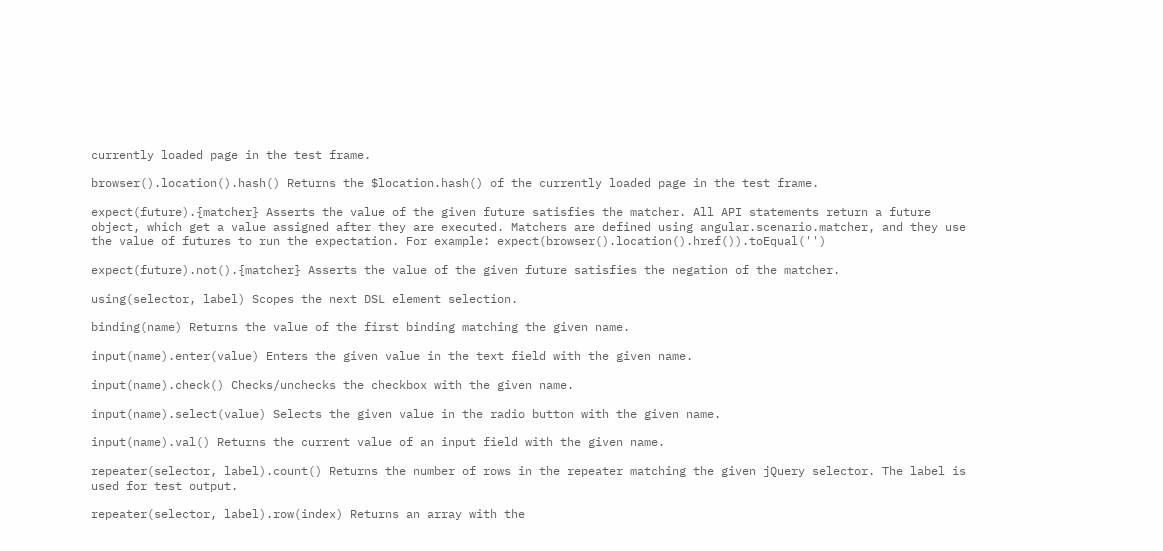currently loaded page in the test frame.

browser().location().hash() Returns the $location.hash() of the currently loaded page in the test frame.

expect(future).{matcher} Asserts the value of the given future satisfies the matcher. All API statements return a future object, which get a value assigned after they are executed. Matchers are defined using angular.scenario.matcher, and they use the value of futures to run the expectation. For example: expect(browser().location().href()).toEqual('')

expect(future).not().{matcher} Asserts the value of the given future satisfies the negation of the matcher.

using(selector, label) Scopes the next DSL element selection.

binding(name) Returns the value of the first binding matching the given name.

input(name).enter(value) Enters the given value in the text field with the given name.

input(name).check() Checks/unchecks the checkbox with the given name.

input(name).select(value) Selects the given value in the radio button with the given name.

input(name).val() Returns the current value of an input field with the given name.

repeater(selector, label).count() Returns the number of rows in the repeater matching the given jQuery selector. The label is used for test output.

repeater(selector, label).row(index) Returns an array with the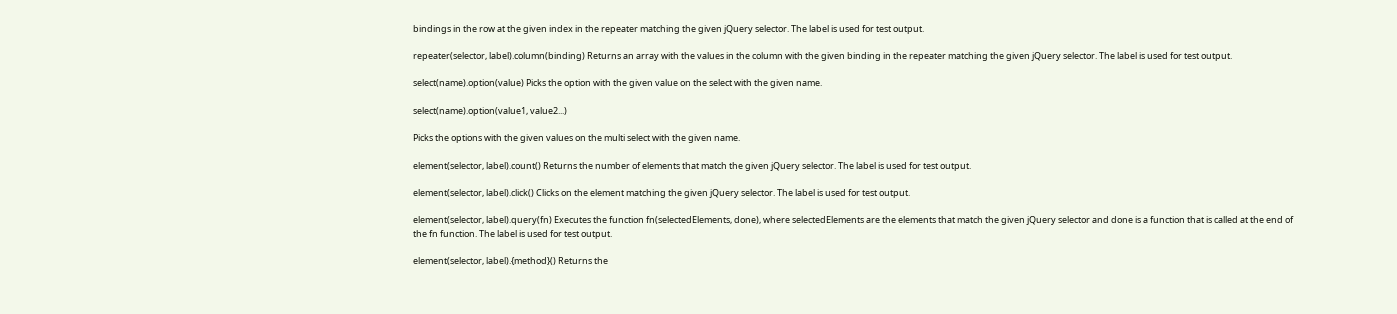bindings in the row at the given index in the repeater matching the given jQuery selector. The label is used for test output.

repeater(selector, label).column(binding) Returns an array with the values in the column with the given binding in the repeater matching the given jQuery selector. The label is used for test output.

select(name).option(value) Picks the option with the given value on the select with the given name.

select(name).option(value1, value2...)

Picks the options with the given values on the multi select with the given name.

element(selector, label).count() Returns the number of elements that match the given jQuery selector. The label is used for test output.

element(selector, label).click() Clicks on the element matching the given jQuery selector. The label is used for test output.

element(selector, label).query(fn) Executes the function fn(selectedElements, done), where selectedElements are the elements that match the given jQuery selector and done is a function that is called at the end of the fn function. The label is used for test output.

element(selector, label).{method}() Returns the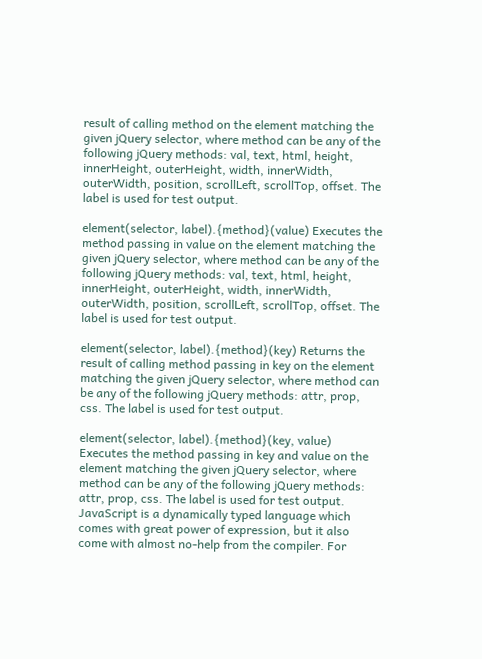result of calling method on the element matching the given jQuery selector, where method can be any of the following jQuery methods: val, text, html, height, innerHeight, outerHeight, width, innerWidth, outerWidth, position, scrollLeft, scrollTop, offset. The label is used for test output.

element(selector, label).{method}(value) Executes the method passing in value on the element matching the given jQuery selector, where method can be any of the following jQuery methods: val, text, html, height, innerHeight, outerHeight, width, innerWidth, outerWidth, position, scrollLeft, scrollTop, offset. The label is used for test output.

element(selector, label).{method}(key) Returns the result of calling method passing in key on the element matching the given jQuery selector, where method can be any of the following jQuery methods: attr, prop, css. The label is used for test output.

element(selector, label).{method}(key, value) Executes the method passing in key and value on the element matching the given jQuery selector, where method can be any of the following jQuery methods: attr, prop, css. The label is used for test output. JavaScript is a dynamically typed language which comes with great power of expression, but it also come with almost no-help from the compiler. For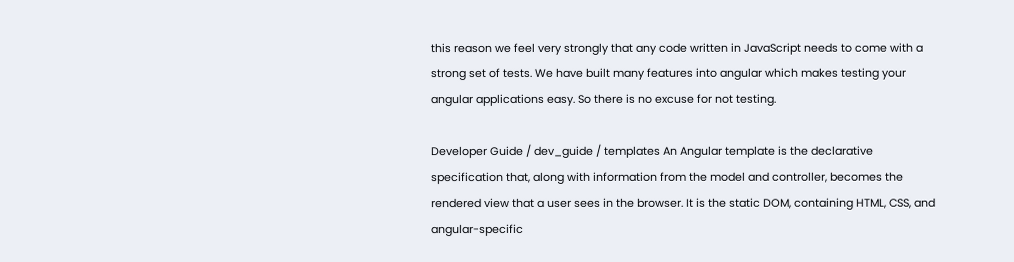this reason we feel very strongly that any code written in JavaScript needs to come with a strong set of tests. We have built many features into angular which makes testing your angular applications easy. So there is no excuse for not testing.

Developer Guide / dev_guide / templates An Angular template is the declarative specification that, along with information from the model and controller, becomes the rendered view that a user sees in the browser. It is the static DOM, containing HTML, CSS, and angular-specific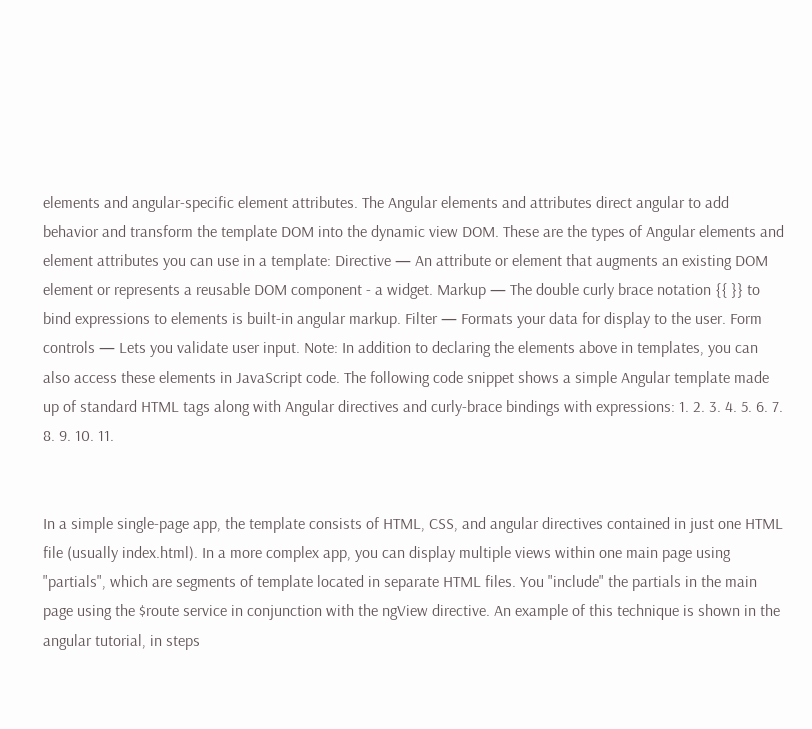elements and angular-specific element attributes. The Angular elements and attributes direct angular to add behavior and transform the template DOM into the dynamic view DOM. These are the types of Angular elements and element attributes you can use in a template: Directive — An attribute or element that augments an existing DOM element or represents a reusable DOM component - a widget. Markup — The double curly brace notation {{ }} to bind expressions to elements is built-in angular markup. Filter — Formats your data for display to the user. Form controls — Lets you validate user input. Note: In addition to declaring the elements above in templates, you can also access these elements in JavaScript code. The following code snippet shows a simple Angular template made up of standard HTML tags along with Angular directives and curly-brace bindings with expressions: 1. 2. 3. 4. 5. 6. 7. 8. 9. 10. 11.


In a simple single-page app, the template consists of HTML, CSS, and angular directives contained in just one HTML file (usually index.html). In a more complex app, you can display multiple views within one main page using "partials", which are segments of template located in separate HTML files. You "include" the partials in the main page using the $route service in conjunction with the ngView directive. An example of this technique is shown in the angular tutorial, in steps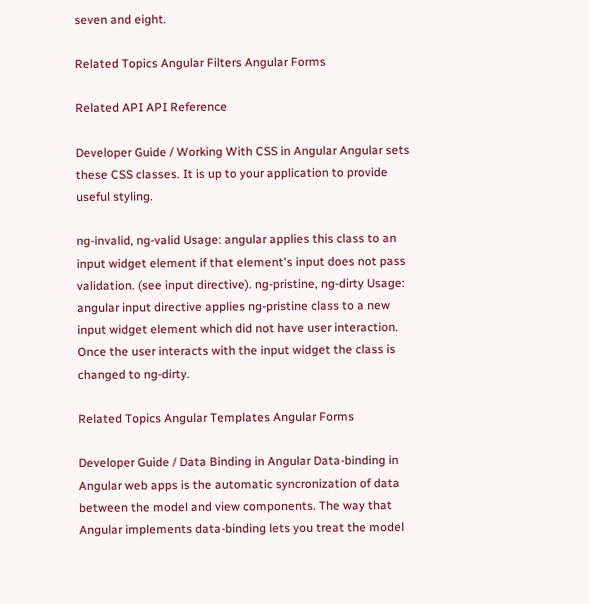seven and eight.

Related Topics Angular Filters Angular Forms

Related API API Reference

Developer Guide / Working With CSS in Angular Angular sets these CSS classes. It is up to your application to provide useful styling.

ng-invalid, ng-valid Usage: angular applies this class to an input widget element if that element's input does not pass validation. (see input directive). ng-pristine, ng-dirty Usage: angular input directive applies ng-pristine class to a new input widget element which did not have user interaction. Once the user interacts with the input widget the class is changed to ng-dirty.

Related Topics Angular Templates Angular Forms

Developer Guide / Data Binding in Angular Data-binding in Angular web apps is the automatic syncronization of data between the model and view components. The way that Angular implements data-binding lets you treat the model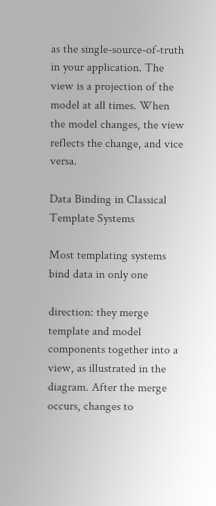as the single-source-of-truth in your application. The view is a projection of the model at all times. When the model changes, the view reflects the change, and vice versa.

Data Binding in Classical Template Systems

Most templating systems bind data in only one

direction: they merge template and model components together into a view, as illustrated in the diagram. After the merge occurs, changes to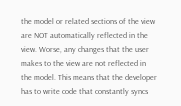the model or related sections of the view are NOT automatically reflected in the view. Worse, any changes that the user makes to the view are not reflected in the model. This means that the developer has to write code that constantly syncs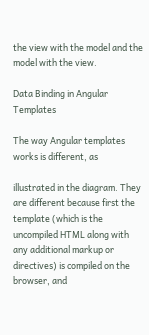the view with the model and the model with the view.

Data Binding in Angular Templates

The way Angular templates works is different, as

illustrated in the diagram. They are different because first the template (which is the uncompiled HTML along with any additional markup or directives) is compiled on the browser, and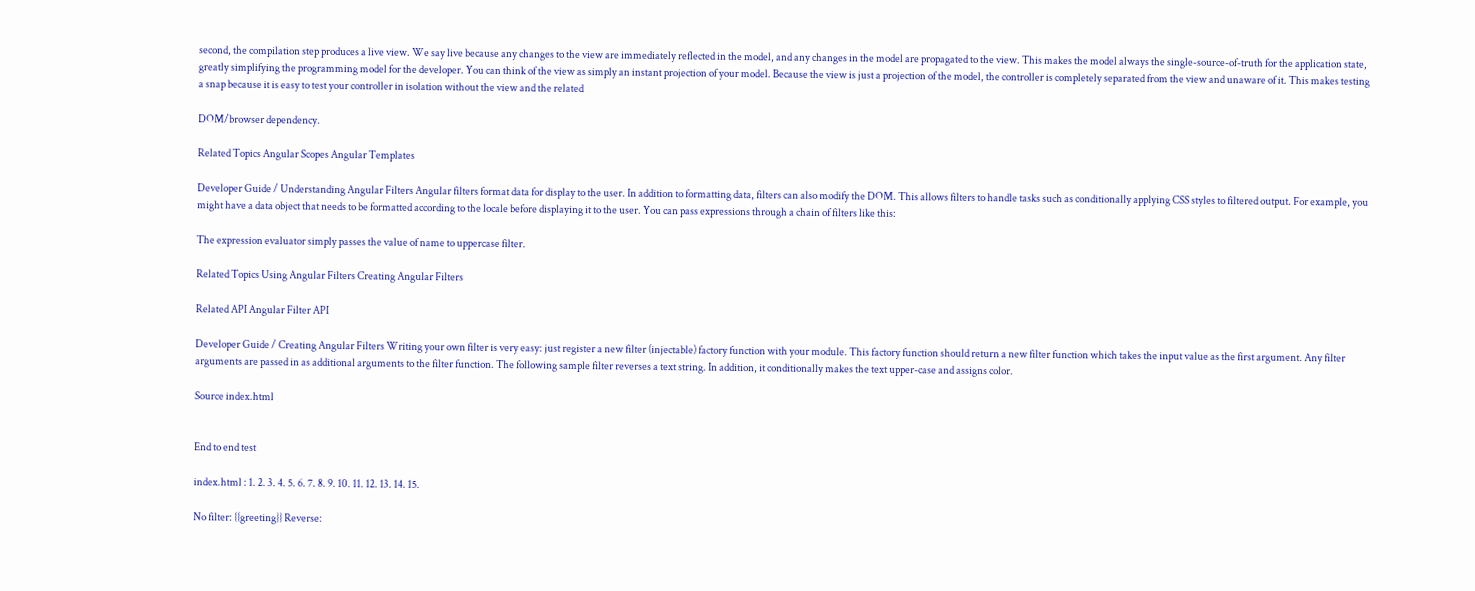second, the compilation step produces a live view. We say live because any changes to the view are immediately reflected in the model, and any changes in the model are propagated to the view. This makes the model always the single-source-of-truth for the application state, greatly simplifying the programming model for the developer. You can think of the view as simply an instant projection of your model. Because the view is just a projection of the model, the controller is completely separated from the view and unaware of it. This makes testing a snap because it is easy to test your controller in isolation without the view and the related

DOM/browser dependency.

Related Topics Angular Scopes Angular Templates

Developer Guide / Understanding Angular Filters Angular filters format data for display to the user. In addition to formatting data, filters can also modify the DOM. This allows filters to handle tasks such as conditionally applying CSS styles to filtered output. For example, you might have a data object that needs to be formatted according to the locale before displaying it to the user. You can pass expressions through a chain of filters like this:

The expression evaluator simply passes the value of name to uppercase filter.

Related Topics Using Angular Filters Creating Angular Filters

Related API Angular Filter API

Developer Guide / Creating Angular Filters Writing your own filter is very easy: just register a new filter (injectable) factory function with your module. This factory function should return a new filter function which takes the input value as the first argument. Any filter arguments are passed in as additional arguments to the filter function. The following sample filter reverses a text string. In addition, it conditionally makes the text upper-case and assigns color.

Source index.html


End to end test

index.html : 1. 2. 3. 4. 5. 6. 7. 8. 9. 10. 11. 12. 13. 14. 15.

No filter: {{greeting}} Reverse: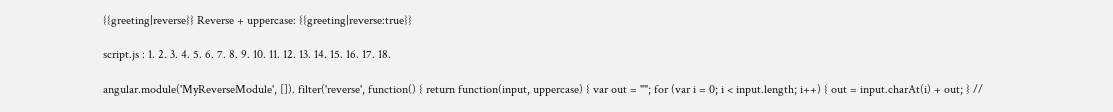{{greeting|reverse}} Reverse + uppercase: {{greeting|reverse:true}}

script.js : 1. 2. 3. 4. 5. 6. 7. 8. 9. 10. 11. 12. 13. 14. 15. 16. 17. 18.

angular.module('MyReverseModule', []). filter('reverse', function() { return function(input, uppercase) { var out = ""; for (var i = 0; i < input.length; i++) { out = input.charAt(i) + out; } //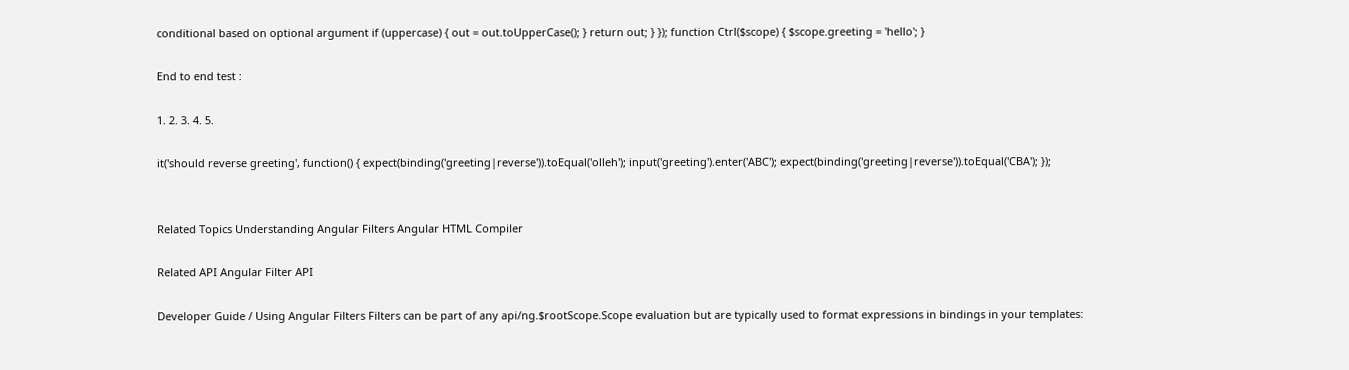conditional based on optional argument if (uppercase) { out = out.toUpperCase(); } return out; } }); function Ctrl($scope) { $scope.greeting = 'hello'; }

End to end test :

1. 2. 3. 4. 5.

it('should reverse greeting', function() { expect(binding('greeting|reverse')).toEqual('olleh'); input('greeting').enter('ABC'); expect(binding('greeting|reverse')).toEqual('CBA'); });


Related Topics Understanding Angular Filters Angular HTML Compiler

Related API Angular Filter API

Developer Guide / Using Angular Filters Filters can be part of any api/ng.$rootScope.Scope evaluation but are typically used to format expressions in bindings in your templates: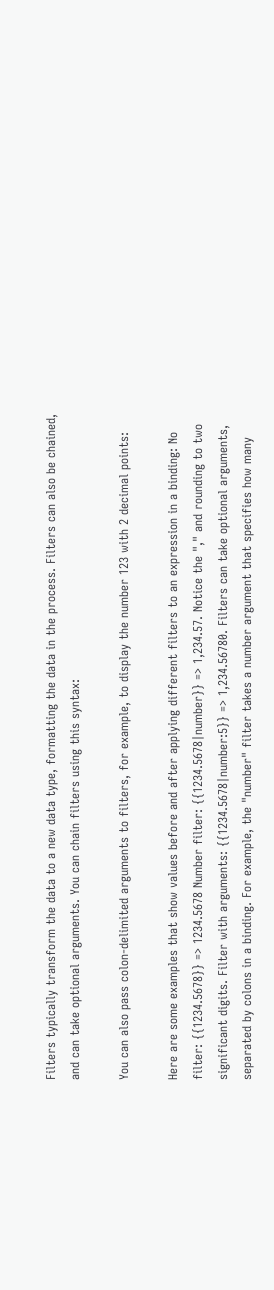Filters typically transform the data to a new data type, formatting the data in the process. Filters can also be chained, and can take optional arguments. You can chain filters using this syntax:

You can also pass colon-delimited arguments to filters, for example, to display the number 123 with 2 decimal points:

Here are some examples that show values before and after applying different filters to an expression in a binding: No filter: {{1234.5678}} => 1234.5678 Number filter: {{1234.5678|number}} => 1,234.57. Notice the "," and rounding to two significant digits. Filter with arguments: {{1234.5678|number:5}} => 1,234.56780. Filters can take optional arguments, separated by colons in a binding. For example, the "number" filter takes a number argument that specifies how many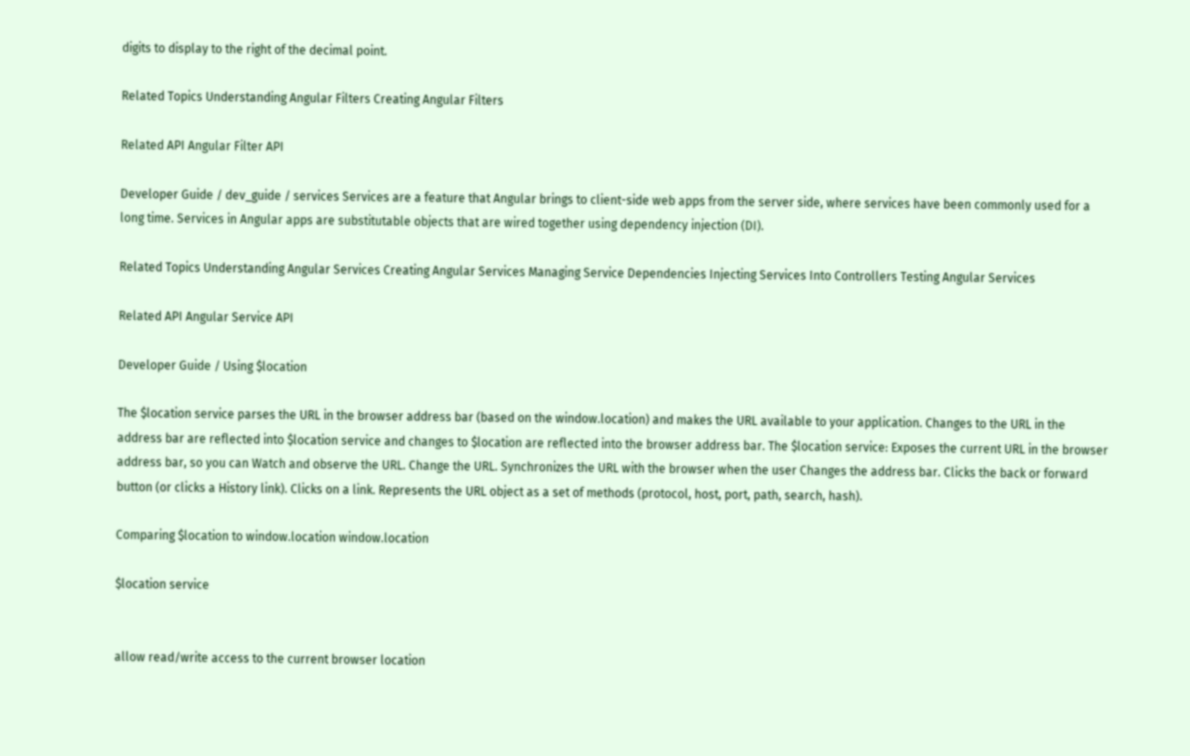digits to display to the right of the decimal point.

Related Topics Understanding Angular Filters Creating Angular Filters

Related API Angular Filter API

Developer Guide / dev_guide / services Services are a feature that Angular brings to client-side web apps from the server side, where services have been commonly used for a long time. Services in Angular apps are substitutable objects that are wired together using dependency injection (DI).

Related Topics Understanding Angular Services Creating Angular Services Managing Service Dependencies Injecting Services Into Controllers Testing Angular Services

Related API Angular Service API

Developer Guide / Using $location

The $location service parses the URL in the browser address bar (based on the window.location) and makes the URL available to your application. Changes to the URL in the address bar are reflected into $location service and changes to $location are reflected into the browser address bar. The $location service: Exposes the current URL in the browser address bar, so you can Watch and observe the URL. Change the URL. Synchronizes the URL with the browser when the user Changes the address bar. Clicks the back or forward button (or clicks a History link). Clicks on a link. Represents the URL object as a set of methods (protocol, host, port, path, search, hash).

Comparing $location to window.location window.location

$location service


allow read/write access to the current browser location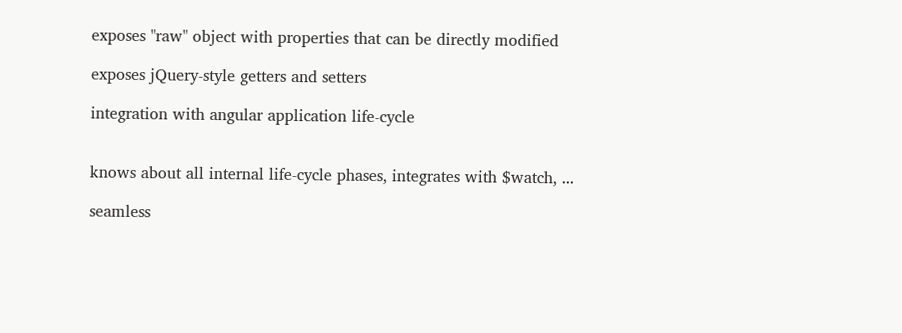exposes "raw" object with properties that can be directly modified

exposes jQuery-style getters and setters

integration with angular application life-cycle


knows about all internal life-cycle phases, integrates with $watch, ...

seamless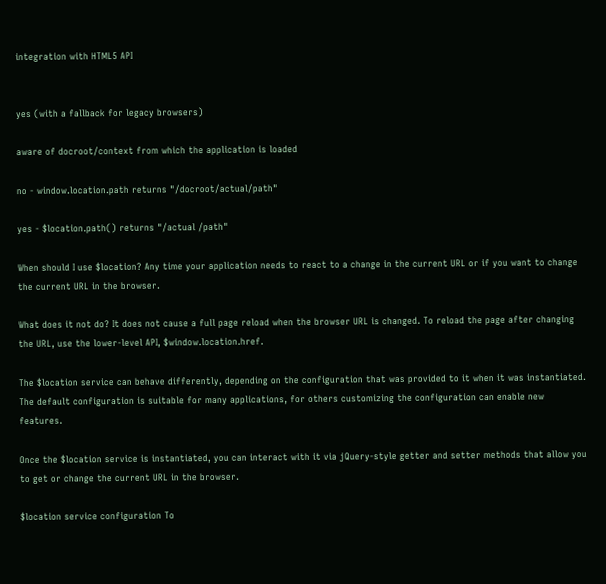integration with HTML5 API


yes (with a fallback for legacy browsers)

aware of docroot/context from which the application is loaded

no - window.location.path returns "/docroot/actual/path"

yes - $location.path() returns "/actual /path"

When should I use $location? Any time your application needs to react to a change in the current URL or if you want to change the current URL in the browser.

What does it not do? It does not cause a full page reload when the browser URL is changed. To reload the page after changing the URL, use the lower-level API, $window.location.href.

The $location service can behave differently, depending on the configuration that was provided to it when it was instantiated. The default configuration is suitable for many applications, for others customizing the configuration can enable new features.

Once the $location service is instantiated, you can interact with it via jQuery-style getter and setter methods that allow you to get or change the current URL in the browser.

$location service configuration To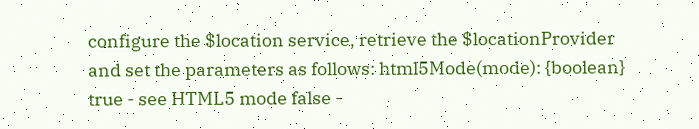configure the $location service, retrieve the $locationProvider and set the parameters as follows: html5Mode(mode): {boolean} true - see HTML5 mode false -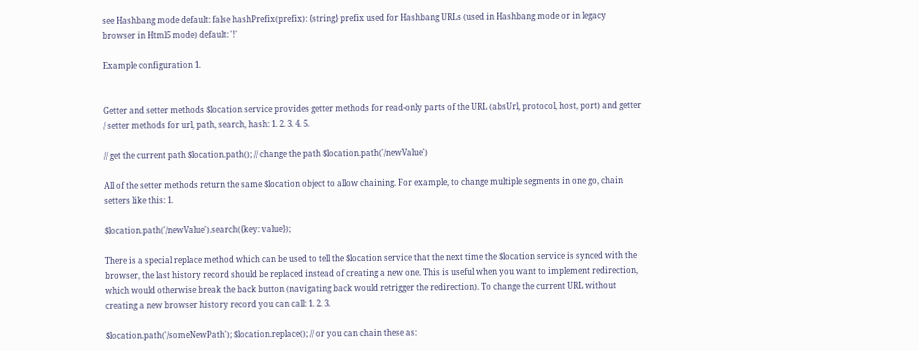see Hashbang mode default: false hashPrefix(prefix): {string} prefix used for Hashbang URLs (used in Hashbang mode or in legacy browser in Html5 mode) default: '!'

Example configuration 1.


Getter and setter methods $location service provides getter methods for read-only parts of the URL (absUrl, protocol, host, port) and getter / setter methods for url, path, search, hash: 1. 2. 3. 4. 5.

// get the current path $location.path(); // change the path $location.path('/newValue')

All of the setter methods return the same $location object to allow chaining. For example, to change multiple segments in one go, chain setters like this: 1.

$location.path('/newValue').search({key: value});

There is a special replace method which can be used to tell the $location service that the next time the $location service is synced with the browser, the last history record should be replaced instead of creating a new one. This is useful when you want to implement redirection, which would otherwise break the back button (navigating back would retrigger the redirection). To change the current URL without creating a new browser history record you can call: 1. 2. 3.

$location.path('/someNewPath'); $location.replace(); // or you can chain these as: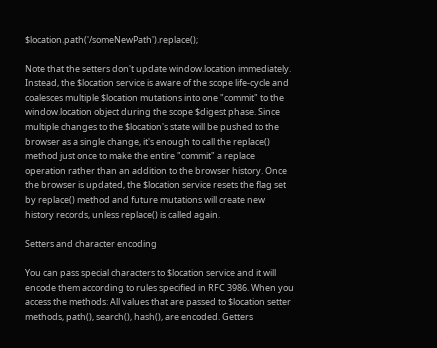$location.path('/someNewPath').replace();

Note that the setters don't update window.location immediately. Instead, the $location service is aware of the scope life-cycle and coalesces multiple $location mutations into one "commit" to the window.location object during the scope $digest phase. Since multiple changes to the $location's state will be pushed to the browser as a single change, it's enough to call the replace() method just once to make the entire "commit" a replace operation rather than an addition to the browser history. Once the browser is updated, the $location service resets the flag set by replace() method and future mutations will create new history records, unless replace() is called again.

Setters and character encoding

You can pass special characters to $location service and it will encode them according to rules specified in RFC 3986. When you access the methods: All values that are passed to $location setter methods, path(), search(), hash(), are encoded. Getters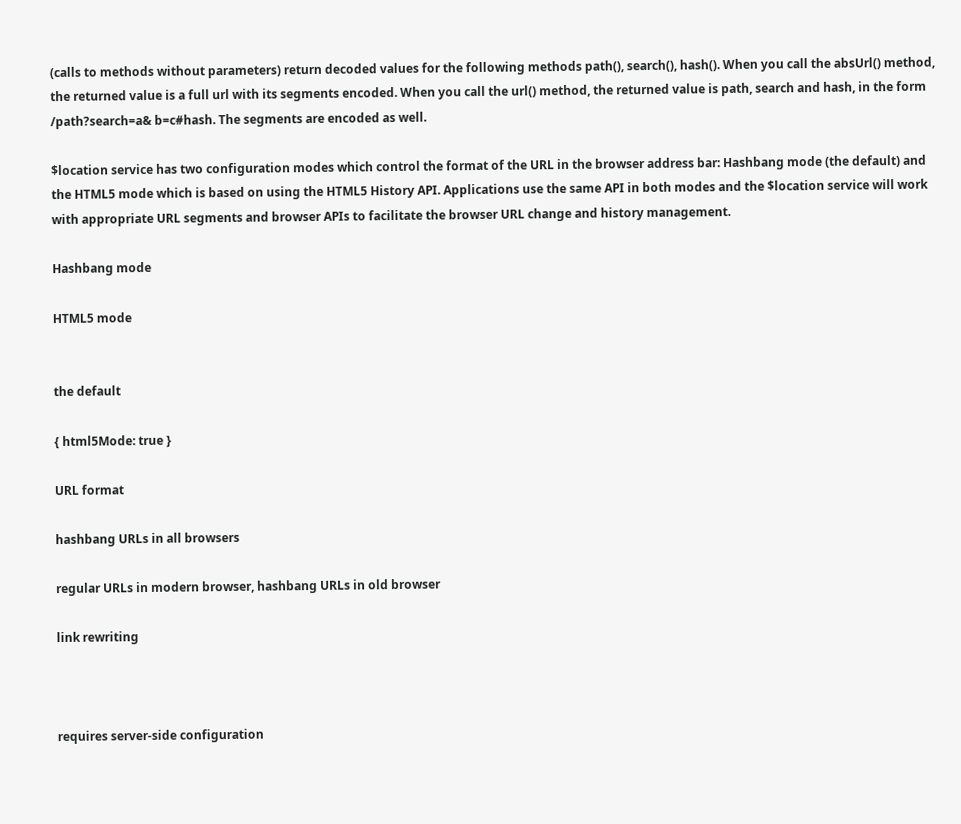(calls to methods without parameters) return decoded values for the following methods path(), search(), hash(). When you call the absUrl() method, the returned value is a full url with its segments encoded. When you call the url() method, the returned value is path, search and hash, in the form /path?search=a& b=c#hash. The segments are encoded as well.

$location service has two configuration modes which control the format of the URL in the browser address bar: Hashbang mode (the default) and the HTML5 mode which is based on using the HTML5 History API. Applications use the same API in both modes and the $location service will work with appropriate URL segments and browser APIs to facilitate the browser URL change and history management.

Hashbang mode

HTML5 mode


the default

{ html5Mode: true }

URL format

hashbang URLs in all browsers

regular URLs in modern browser, hashbang URLs in old browser

link rewriting



requires server-side configuration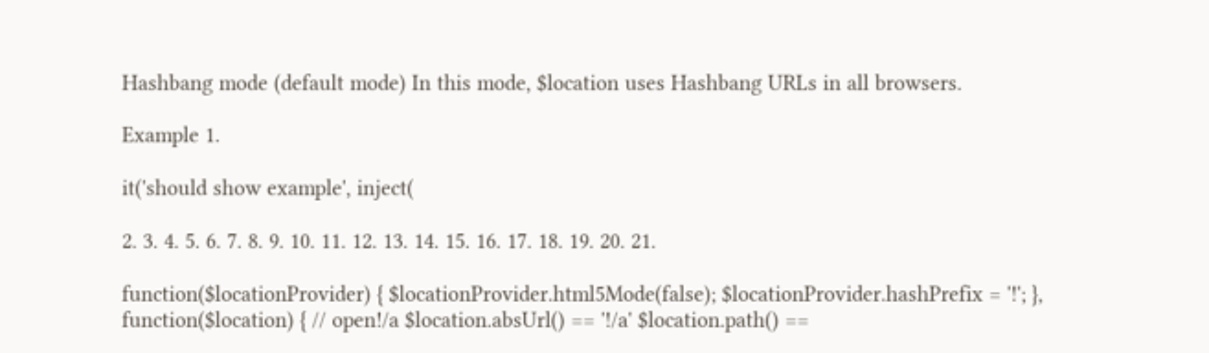Hashbang mode (default mode) In this mode, $location uses Hashbang URLs in all browsers.

Example 1.

it('should show example', inject(

2. 3. 4. 5. 6. 7. 8. 9. 10. 11. 12. 13. 14. 15. 16. 17. 18. 19. 20. 21.

function($locationProvider) { $locationProvider.html5Mode(false); $locationProvider.hashPrefix = '!'; }, function($location) { // open!/a $location.absUrl() == '!/a' $location.path() ==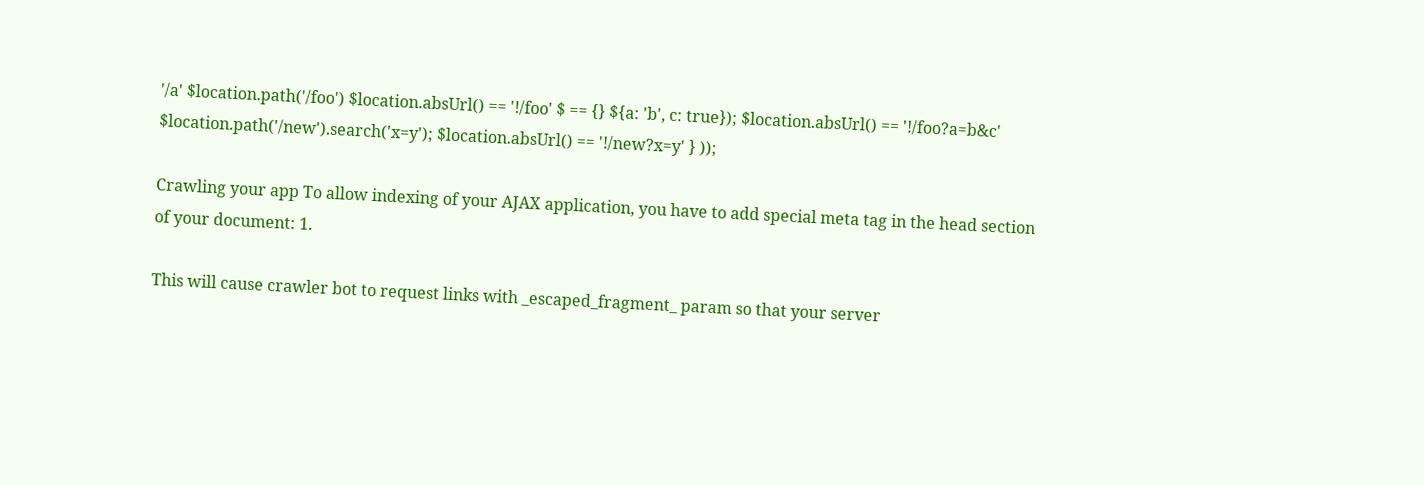'/a' $location.path('/foo') $location.absUrl() == '!/foo' $ == {} ${a: 'b', c: true}); $location.absUrl() == '!/foo?a=b&c' $location.path('/new').search('x=y'); $location.absUrl() == '!/new?x=y' } ));

Crawling your app To allow indexing of your AJAX application, you have to add special meta tag in the head section of your document: 1.

This will cause crawler bot to request links with _escaped_fragment_ param so that your server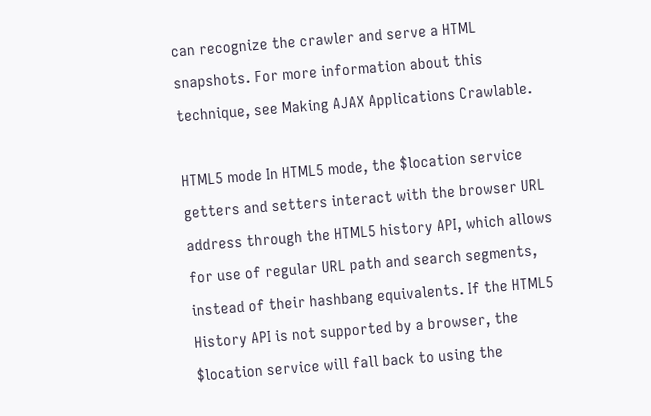can recognize the crawler and serve a HTML snapshots. For more information about this technique, see Making AJAX Applications Crawlable.

HTML5 mode In HTML5 mode, the $location service getters and setters interact with the browser URL address through the HTML5 history API, which allows for use of regular URL path and search segments, instead of their hashbang equivalents. If the HTML5 History API is not supported by a browser, the $location service will fall back to using the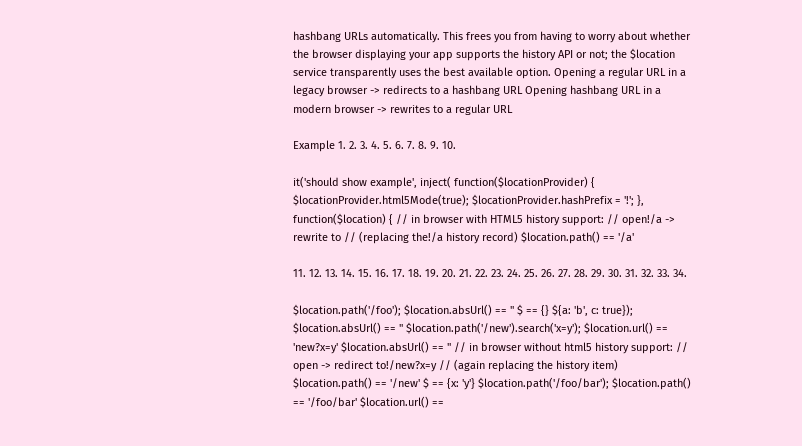hashbang URLs automatically. This frees you from having to worry about whether the browser displaying your app supports the history API or not; the $location service transparently uses the best available option. Opening a regular URL in a legacy browser -> redirects to a hashbang URL Opening hashbang URL in a modern browser -> rewrites to a regular URL

Example 1. 2. 3. 4. 5. 6. 7. 8. 9. 10.

it('should show example', inject( function($locationProvider) { $locationProvider.html5Mode(true); $locationProvider.hashPrefix = '!'; }, function($location) { // in browser with HTML5 history support: // open!/a -> rewrite to // (replacing the!/a history record) $location.path() == '/a'

11. 12. 13. 14. 15. 16. 17. 18. 19. 20. 21. 22. 23. 24. 25. 26. 27. 28. 29. 30. 31. 32. 33. 34.

$location.path('/foo'); $location.absUrl() == '' $ == {} ${a: 'b', c: true}); $location.absUrl() == '' $location.path('/new').search('x=y'); $location.url() == 'new?x=y' $location.absUrl() == '' // in browser without html5 history support: // open -> redirect to!/new?x=y // (again replacing the history item) $location.path() == '/new' $ == {x: 'y'} $location.path('/foo/bar'); $location.path() == '/foo/bar' $location.url() ==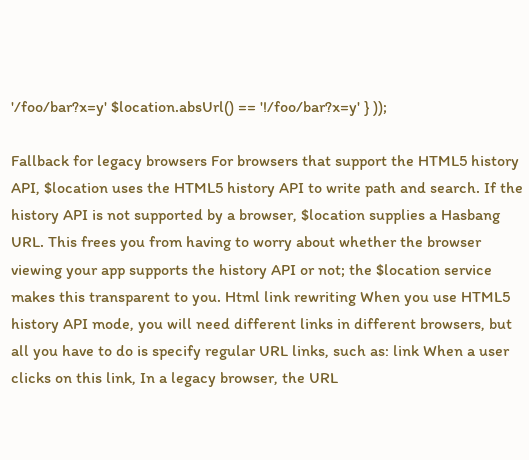'/foo/bar?x=y' $location.absUrl() == '!/foo/bar?x=y' } ));

Fallback for legacy browsers For browsers that support the HTML5 history API, $location uses the HTML5 history API to write path and search. If the history API is not supported by a browser, $location supplies a Hasbang URL. This frees you from having to worry about whether the browser viewing your app supports the history API or not; the $location service makes this transparent to you. Html link rewriting When you use HTML5 history API mode, you will need different links in different browsers, but all you have to do is specify regular URL links, such as: link When a user clicks on this link, In a legacy browser, the URL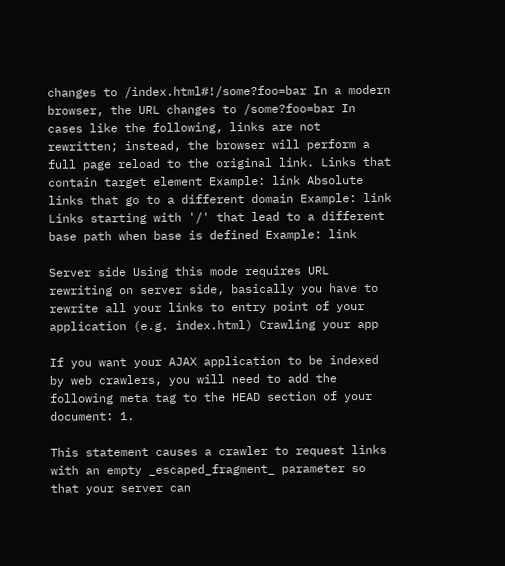changes to /index.html#!/some?foo=bar In a modern browser, the URL changes to /some?foo=bar In cases like the following, links are not rewritten; instead, the browser will perform a full page reload to the original link. Links that contain target element Example: link Absolute links that go to a different domain Example: link Links starting with '/' that lead to a different base path when base is defined Example: link

Server side Using this mode requires URL rewriting on server side, basically you have to rewrite all your links to entry point of your application (e.g. index.html) Crawling your app

If you want your AJAX application to be indexed by web crawlers, you will need to add the following meta tag to the HEAD section of your document: 1.

This statement causes a crawler to request links with an empty _escaped_fragment_ parameter so that your server can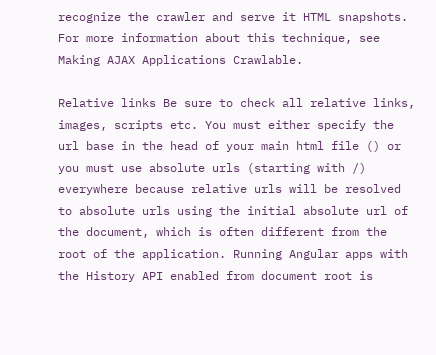recognize the crawler and serve it HTML snapshots. For more information about this technique, see Making AJAX Applications Crawlable.

Relative links Be sure to check all relative links, images, scripts etc. You must either specify the url base in the head of your main html file () or you must use absolute urls (starting with /) everywhere because relative urls will be resolved to absolute urls using the initial absolute url of the document, which is often different from the root of the application. Running Angular apps with the History API enabled from document root is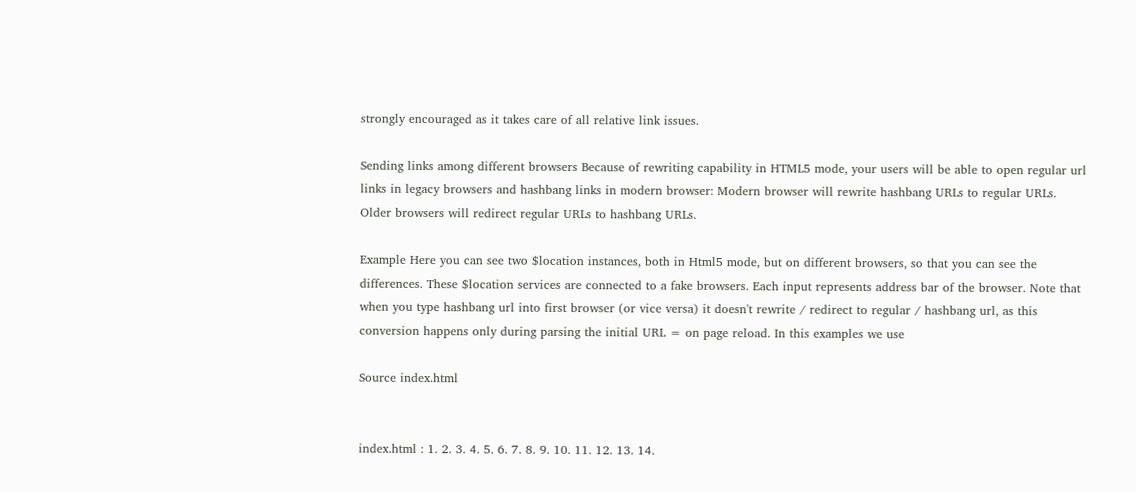strongly encouraged as it takes care of all relative link issues.

Sending links among different browsers Because of rewriting capability in HTML5 mode, your users will be able to open regular url links in legacy browsers and hashbang links in modern browser: Modern browser will rewrite hashbang URLs to regular URLs. Older browsers will redirect regular URLs to hashbang URLs.

Example Here you can see two $location instances, both in Html5 mode, but on different browsers, so that you can see the differences. These $location services are connected to a fake browsers. Each input represents address bar of the browser. Note that when you type hashbang url into first browser (or vice versa) it doesn't rewrite / redirect to regular / hashbang url, as this conversion happens only during parsing the initial URL = on page reload. In this examples we use

Source index.html


index.html : 1. 2. 3. 4. 5. 6. 7. 8. 9. 10. 11. 12. 13. 14.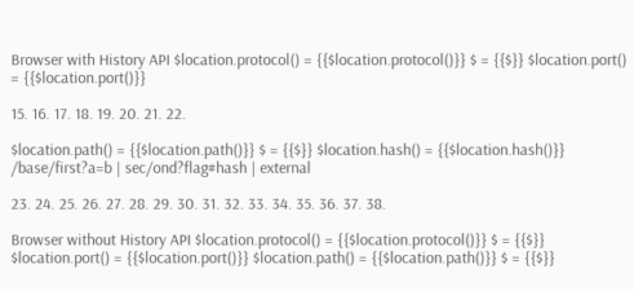Browser with History API $location.protocol() = {{$location.protocol()}} $ = {{$}} $location.port() = {{$location.port()}}

15. 16. 17. 18. 19. 20. 21. 22.

$location.path() = {{$location.path()}} $ = {{$}} $location.hash() = {{$location.hash()}} /base/first?a=b | sec/ond?flag#hash | external

23. 24. 25. 26. 27. 28. 29. 30. 31. 32. 33. 34. 35. 36. 37. 38.

Browser without History API $location.protocol() = {{$location.protocol()}} $ = {{$}} $location.port() = {{$location.port()}} $location.path() = {{$location.path()}} $ = {{$}}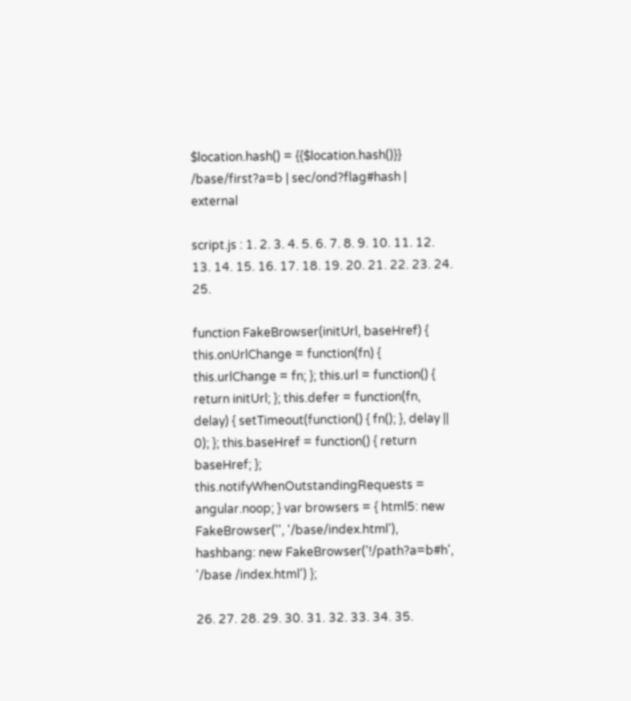$location.hash() = {{$location.hash()}} /base/first?a=b | sec/ond?flag#hash | external

script.js : 1. 2. 3. 4. 5. 6. 7. 8. 9. 10. 11. 12. 13. 14. 15. 16. 17. 18. 19. 20. 21. 22. 23. 24. 25.

function FakeBrowser(initUrl, baseHref) { this.onUrlChange = function(fn) { this.urlChange = fn; }; this.url = function() { return initUrl; }; this.defer = function(fn, delay) { setTimeout(function() { fn(); }, delay || 0); }; this.baseHref = function() { return baseHref; }; this.notifyWhenOutstandingRequests = angular.noop; } var browsers = { html5: new FakeBrowser('', '/base/index.html'), hashbang: new FakeBrowser('!/path?a=b#h', '/base /index.html') };

26. 27. 28. 29. 30. 31. 32. 33. 34. 35.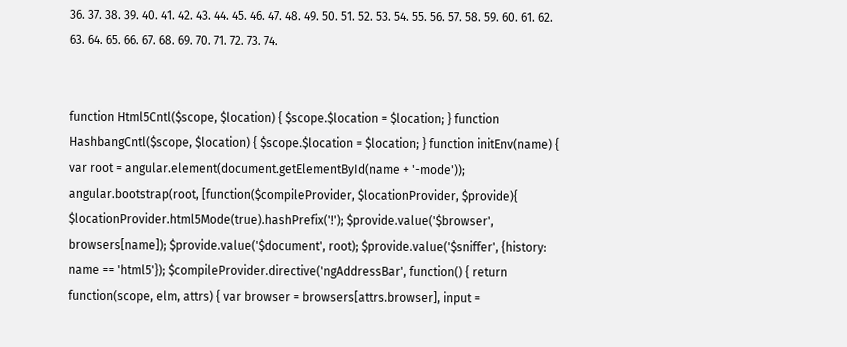36. 37. 38. 39. 40. 41. 42. 43. 44. 45. 46. 47. 48. 49. 50. 51. 52. 53. 54. 55. 56. 57. 58. 59. 60. 61. 62. 63. 64. 65. 66. 67. 68. 69. 70. 71. 72. 73. 74.


function Html5Cntl($scope, $location) { $scope.$location = $location; } function HashbangCntl($scope, $location) { $scope.$location = $location; } function initEnv(name) { var root = angular.element(document.getElementById(name + '-mode')); angular.bootstrap(root, [function($compileProvider, $locationProvider, $provide){ $locationProvider.html5Mode(true).hashPrefix('!'); $provide.value('$browser', browsers[name]); $provide.value('$document', root); $provide.value('$sniffer', {history: name == 'html5'}); $compileProvider.directive('ngAddressBar', function() { return function(scope, elm, attrs) { var browser = browsers[attrs.browser], input =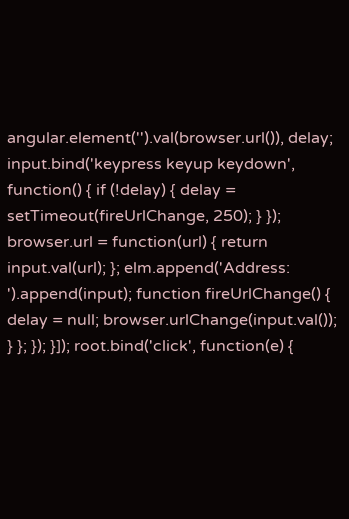angular.element('').val(browser.url()), delay; input.bind('keypress keyup keydown', function() { if (!delay) { delay = setTimeout(fireUrlChange, 250); } }); browser.url = function(url) { return input.val(url); }; elm.append('Address: ').append(input); function fireUrlChange() { delay = null; browser.urlChange(input.val()); } }; }); }]); root.bind('click', function(e) {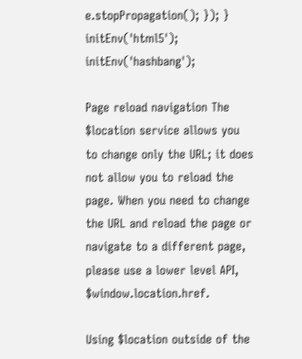e.stopPropagation(); }); } initEnv('html5'); initEnv('hashbang');

Page reload navigation The $location service allows you to change only the URL; it does not allow you to reload the page. When you need to change the URL and reload the page or navigate to a different page, please use a lower level API, $window.location.href.

Using $location outside of the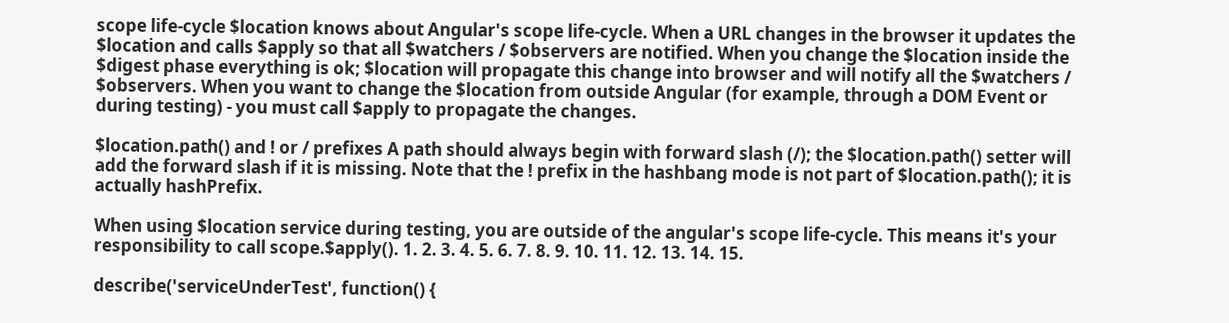scope life-cycle $location knows about Angular's scope life-cycle. When a URL changes in the browser it updates the $location and calls $apply so that all $watchers / $observers are notified. When you change the $location inside the $digest phase everything is ok; $location will propagate this change into browser and will notify all the $watchers / $observers. When you want to change the $location from outside Angular (for example, through a DOM Event or during testing) - you must call $apply to propagate the changes.

$location.path() and ! or / prefixes A path should always begin with forward slash (/); the $location.path() setter will add the forward slash if it is missing. Note that the ! prefix in the hashbang mode is not part of $location.path(); it is actually hashPrefix.

When using $location service during testing, you are outside of the angular's scope life-cycle. This means it's your responsibility to call scope.$apply(). 1. 2. 3. 4. 5. 6. 7. 8. 9. 10. 11. 12. 13. 14. 15.

describe('serviceUnderTest', function() {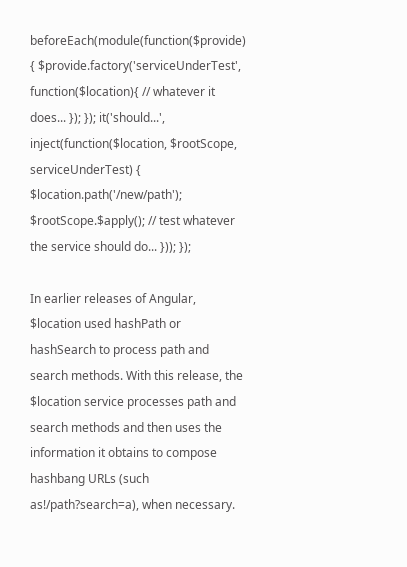beforeEach(module(function($provide) { $provide.factory('serviceUnderTest', function($location){ // whatever it does... }); }); it('should...', inject(function($location, $rootScope, serviceUnderTest) { $location.path('/new/path'); $rootScope.$apply(); // test whatever the service should do... })); });

In earlier releases of Angular, $location used hashPath or hashSearch to process path and search methods. With this release, the $location service processes path and search methods and then uses the information it obtains to compose hashbang URLs (such as!/path?search=a), when necessary.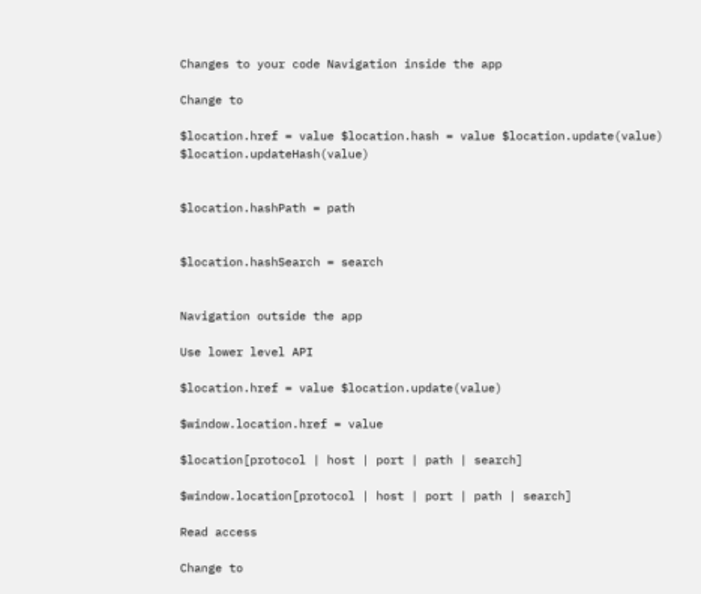Changes to your code Navigation inside the app

Change to

$location.href = value $location.hash = value $location.update(value) $location.updateHash(value)


$location.hashPath = path


$location.hashSearch = search


Navigation outside the app

Use lower level API

$location.href = value $location.update(value)

$window.location.href = value

$location[protocol | host | port | path | search]

$window.location[protocol | host | port | path | search]

Read access

Change to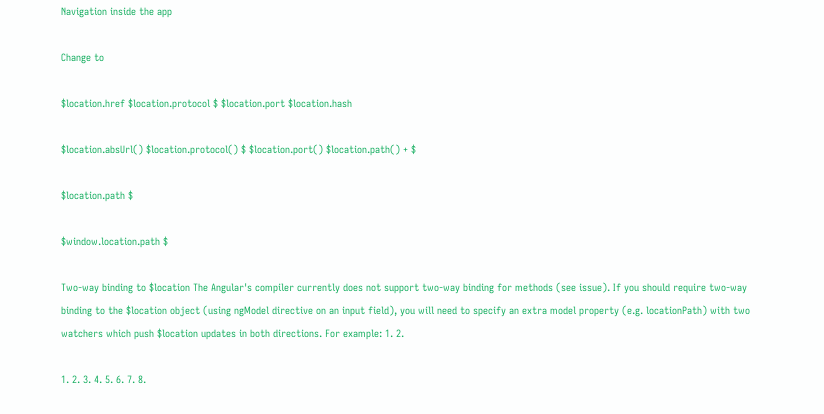Navigation inside the app

Change to

$location.href $location.protocol $ $location.port $location.hash

$location.absUrl() $location.protocol() $ $location.port() $location.path() + $

$location.path $

$window.location.path $

Two-way binding to $location The Angular's compiler currently does not support two-way binding for methods (see issue). If you should require two-way binding to the $location object (using ngModel directive on an input field), you will need to specify an extra model property (e.g. locationPath) with two watchers which push $location updates in both directions. For example: 1. 2.

1. 2. 3. 4. 5. 6. 7. 8.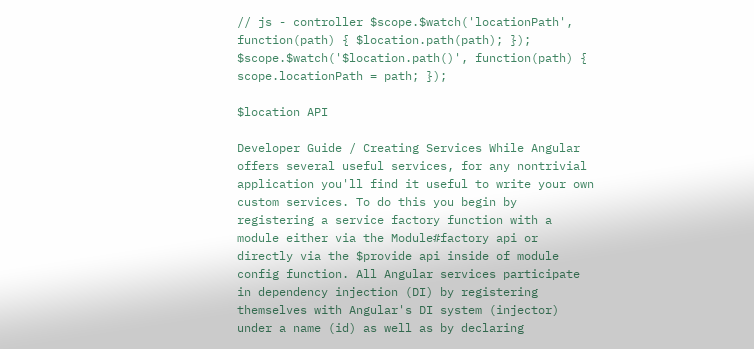// js - controller $scope.$watch('locationPath', function(path) { $location.path(path); }); $scope.$watch('$location.path()', function(path) { scope.locationPath = path; });

$location API

Developer Guide / Creating Services While Angular offers several useful services, for any nontrivial application you'll find it useful to write your own custom services. To do this you begin by registering a service factory function with a module either via the Module#factory api or directly via the $provide api inside of module config function. All Angular services participate in dependency injection (DI) by registering themselves with Angular's DI system (injector) under a name (id) as well as by declaring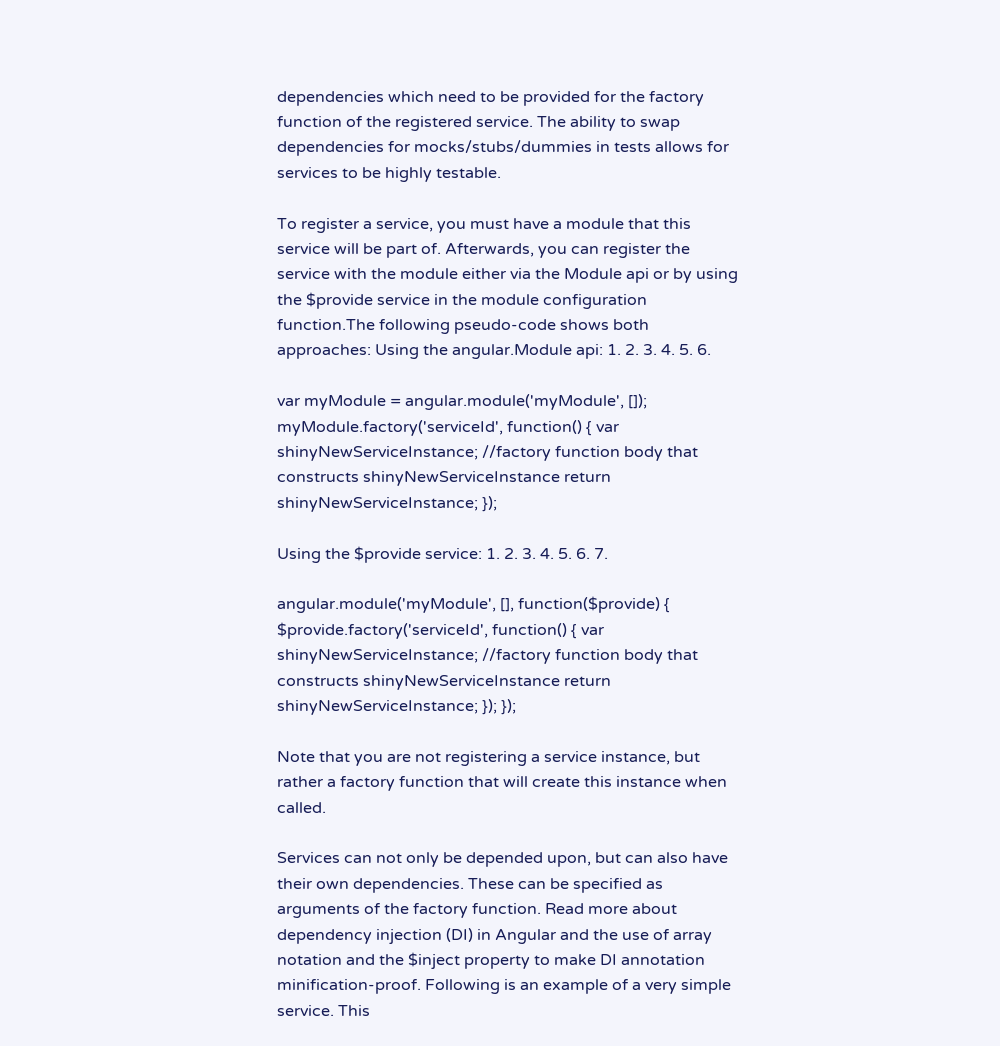dependencies which need to be provided for the factory function of the registered service. The ability to swap dependencies for mocks/stubs/dummies in tests allows for services to be highly testable.

To register a service, you must have a module that this service will be part of. Afterwards, you can register the service with the module either via the Module api or by using the $provide service in the module configuration function.The following pseudo-code shows both approaches: Using the angular.Module api: 1. 2. 3. 4. 5. 6.

var myModule = angular.module('myModule', []); myModule.factory('serviceId', function() { var shinyNewServiceInstance; //factory function body that constructs shinyNewServiceInstance return shinyNewServiceInstance; });

Using the $provide service: 1. 2. 3. 4. 5. 6. 7.

angular.module('myModule', [], function($provide) { $provide.factory('serviceId', function() { var shinyNewServiceInstance; //factory function body that constructs shinyNewServiceInstance return shinyNewServiceInstance; }); });

Note that you are not registering a service instance, but rather a factory function that will create this instance when called.

Services can not only be depended upon, but can also have their own dependencies. These can be specified as arguments of the factory function. Read more about dependency injection (DI) in Angular and the use of array notation and the $inject property to make DI annotation minification-proof. Following is an example of a very simple service. This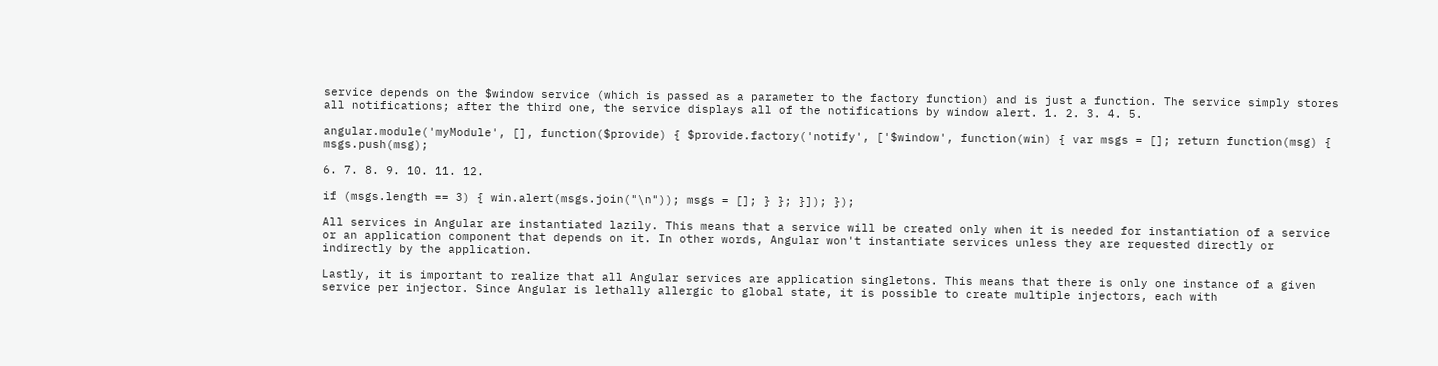service depends on the $window service (which is passed as a parameter to the factory function) and is just a function. The service simply stores all notifications; after the third one, the service displays all of the notifications by window alert. 1. 2. 3. 4. 5.

angular.module('myModule', [], function($provide) { $provide.factory('notify', ['$window', function(win) { var msgs = []; return function(msg) { msgs.push(msg);

6. 7. 8. 9. 10. 11. 12.

if (msgs.length == 3) { win.alert(msgs.join("\n")); msgs = []; } }; }]); });

All services in Angular are instantiated lazily. This means that a service will be created only when it is needed for instantiation of a service or an application component that depends on it. In other words, Angular won't instantiate services unless they are requested directly or indirectly by the application.

Lastly, it is important to realize that all Angular services are application singletons. This means that there is only one instance of a given service per injector. Since Angular is lethally allergic to global state, it is possible to create multiple injectors, each with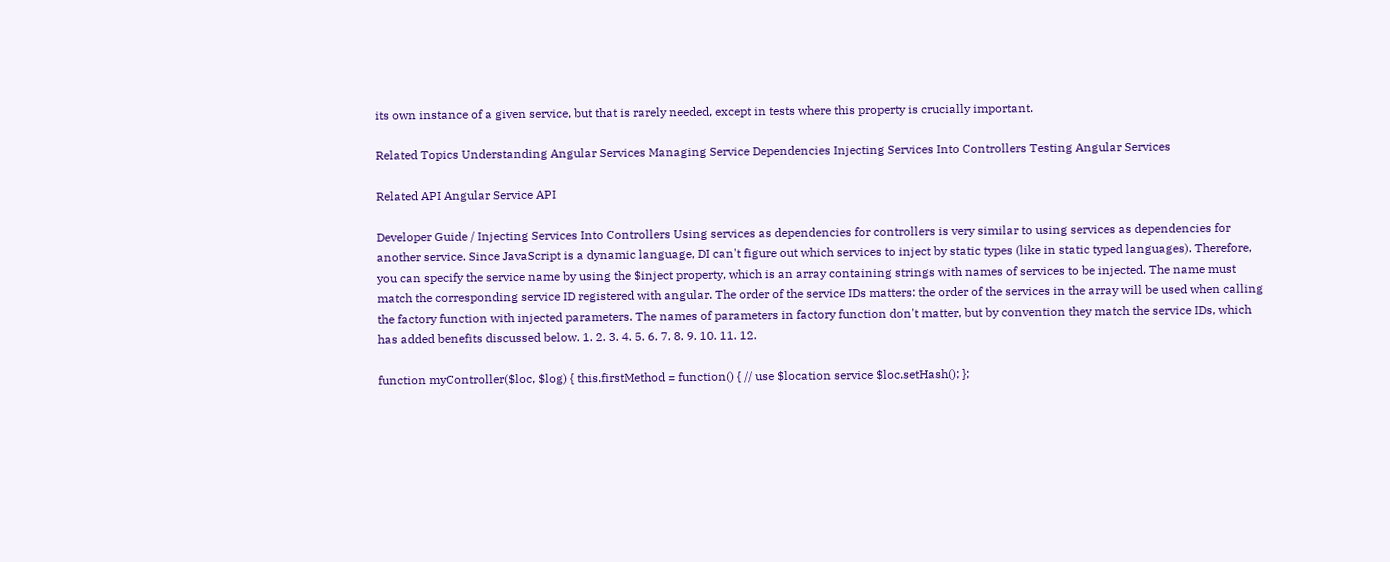its own instance of a given service, but that is rarely needed, except in tests where this property is crucially important.

Related Topics Understanding Angular Services Managing Service Dependencies Injecting Services Into Controllers Testing Angular Services

Related API Angular Service API

Developer Guide / Injecting Services Into Controllers Using services as dependencies for controllers is very similar to using services as dependencies for another service. Since JavaScript is a dynamic language, DI can't figure out which services to inject by static types (like in static typed languages). Therefore, you can specify the service name by using the $inject property, which is an array containing strings with names of services to be injected. The name must match the corresponding service ID registered with angular. The order of the service IDs matters: the order of the services in the array will be used when calling the factory function with injected parameters. The names of parameters in factory function don't matter, but by convention they match the service IDs, which has added benefits discussed below. 1. 2. 3. 4. 5. 6. 7. 8. 9. 10. 11. 12.

function myController($loc, $log) { this.firstMethod = function() { // use $location service $loc.setHash(); };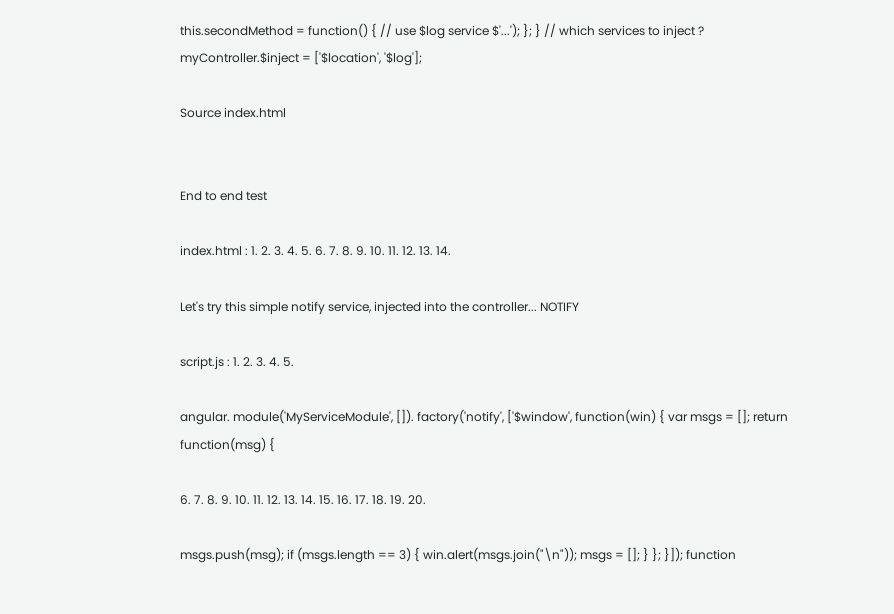this.secondMethod = function() { // use $log service $'...'); }; } // which services to inject ? myController.$inject = ['$location', '$log'];

Source index.html


End to end test

index.html : 1. 2. 3. 4. 5. 6. 7. 8. 9. 10. 11. 12. 13. 14.

Let's try this simple notify service, injected into the controller... NOTIFY

script.js : 1. 2. 3. 4. 5.

angular. module('MyServiceModule', []). factory('notify', ['$window', function(win) { var msgs = []; return function(msg) {

6. 7. 8. 9. 10. 11. 12. 13. 14. 15. 16. 17. 18. 19. 20.

msgs.push(msg); if (msgs.length == 3) { win.alert(msgs.join("\n")); msgs = []; } }; }]); function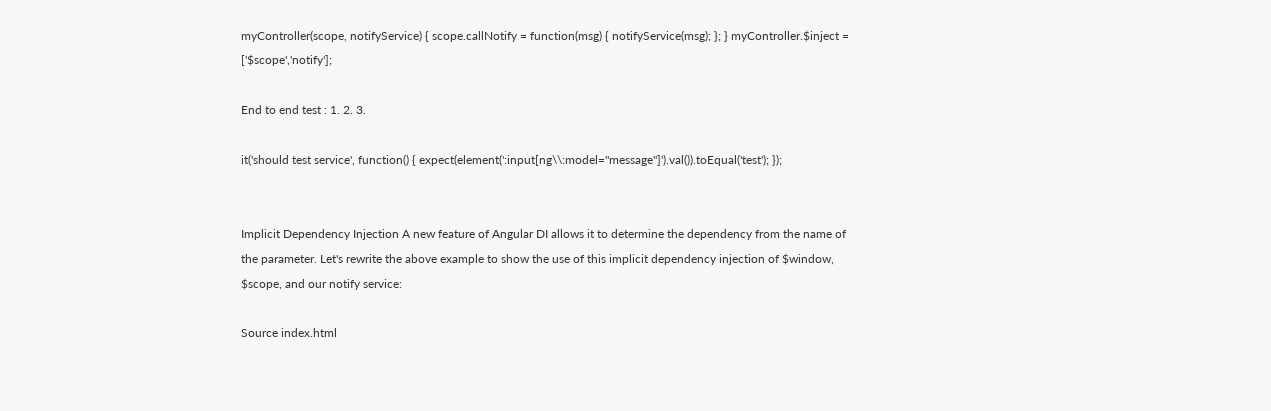myController(scope, notifyService) { scope.callNotify = function(msg) { notifyService(msg); }; } myController.$inject = ['$scope','notify'];

End to end test : 1. 2. 3.

it('should test service', function() { expect(element(':input[ng\\:model="message"]').val()).toEqual('test'); });


Implicit Dependency Injection A new feature of Angular DI allows it to determine the dependency from the name of the parameter. Let's rewrite the above example to show the use of this implicit dependency injection of $window, $scope, and our notify service:

Source index.html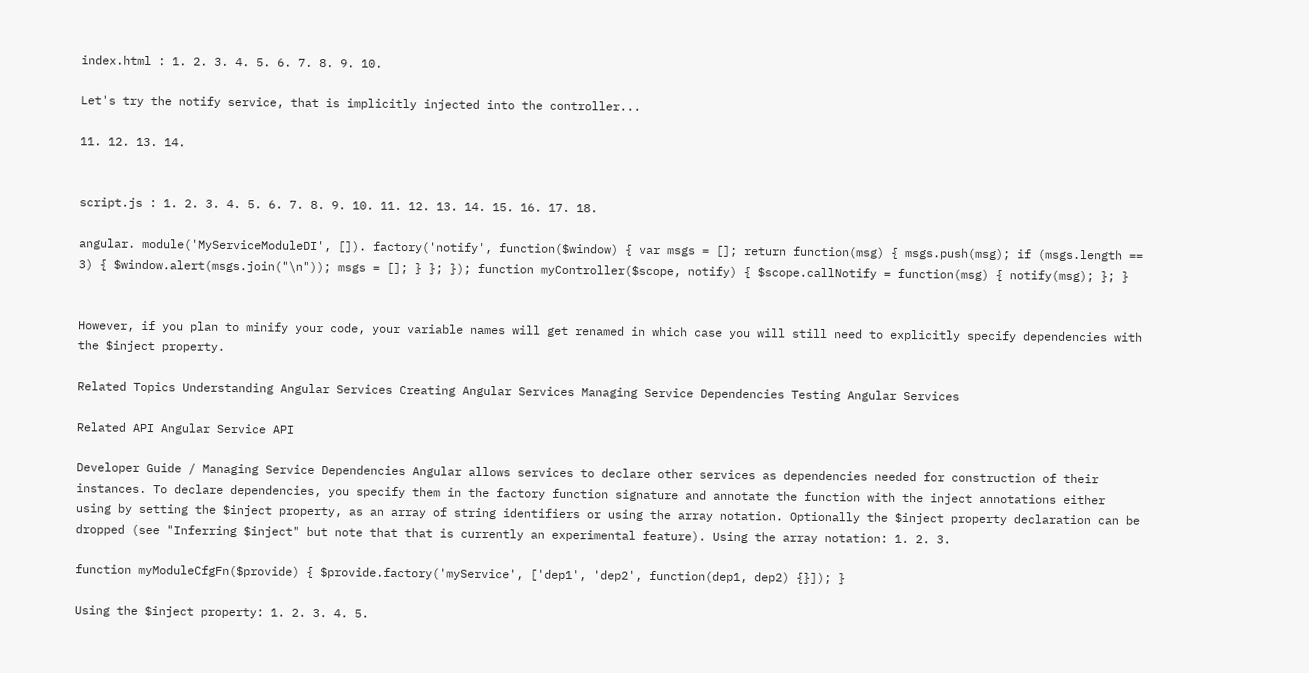index.html : 1. 2. 3. 4. 5. 6. 7. 8. 9. 10.

Let's try the notify service, that is implicitly injected into the controller...

11. 12. 13. 14.


script.js : 1. 2. 3. 4. 5. 6. 7. 8. 9. 10. 11. 12. 13. 14. 15. 16. 17. 18.

angular. module('MyServiceModuleDI', []). factory('notify', function($window) { var msgs = []; return function(msg) { msgs.push(msg); if (msgs.length == 3) { $window.alert(msgs.join("\n")); msgs = []; } }; }); function myController($scope, notify) { $scope.callNotify = function(msg) { notify(msg); }; }


However, if you plan to minify your code, your variable names will get renamed in which case you will still need to explicitly specify dependencies with the $inject property.

Related Topics Understanding Angular Services Creating Angular Services Managing Service Dependencies Testing Angular Services

Related API Angular Service API

Developer Guide / Managing Service Dependencies Angular allows services to declare other services as dependencies needed for construction of their instances. To declare dependencies, you specify them in the factory function signature and annotate the function with the inject annotations either using by setting the $inject property, as an array of string identifiers or using the array notation. Optionally the $inject property declaration can be dropped (see "Inferring $inject" but note that that is currently an experimental feature). Using the array notation: 1. 2. 3.

function myModuleCfgFn($provide) { $provide.factory('myService', ['dep1', 'dep2', function(dep1, dep2) {}]); }

Using the $inject property: 1. 2. 3. 4. 5.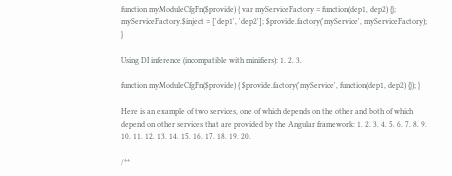function myModuleCfgFn($provide) { var myServiceFactory = function(dep1, dep2) {}; myServiceFactory.$inject = ['dep1', 'dep2']; $provide.factory('myService', myServiceFactory); }

Using DI inference (incompatible with minifiers): 1. 2. 3.

function myModuleCfgFn($provide) { $provide.factory('myService', function(dep1, dep2) {}); }

Here is an example of two services, one of which depends on the other and both of which depend on other services that are provided by the Angular framework: 1. 2. 3. 4. 5. 6. 7. 8. 9. 10. 11. 12. 13. 14. 15. 16. 17. 18. 19. 20.

/**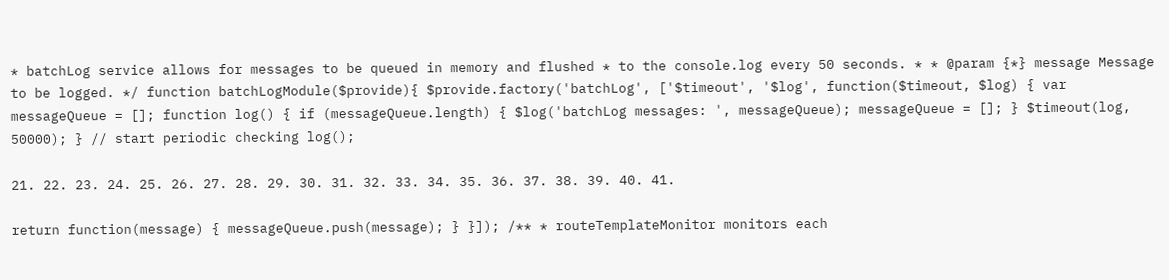* batchLog service allows for messages to be queued in memory and flushed * to the console.log every 50 seconds. * * @param {*} message Message to be logged. */ function batchLogModule($provide){ $provide.factory('batchLog', ['$timeout', '$log', function($timeout, $log) { var messageQueue = []; function log() { if (messageQueue.length) { $log('batchLog messages: ', messageQueue); messageQueue = []; } $timeout(log, 50000); } // start periodic checking log();

21. 22. 23. 24. 25. 26. 27. 28. 29. 30. 31. 32. 33. 34. 35. 36. 37. 38. 39. 40. 41.

return function(message) { messageQueue.push(message); } }]); /** * routeTemplateMonitor monitors each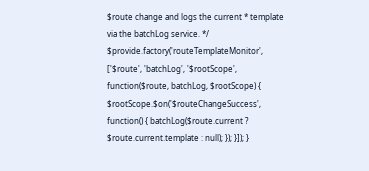$route change and logs the current * template via the batchLog service. */ $provide.factory('routeTemplateMonitor', ['$route', 'batchLog', '$rootScope', function($route, batchLog, $rootScope) { $rootScope.$on('$routeChangeSuccess', function() { batchLog($route.current ? $route.current.template : null); }); }]); }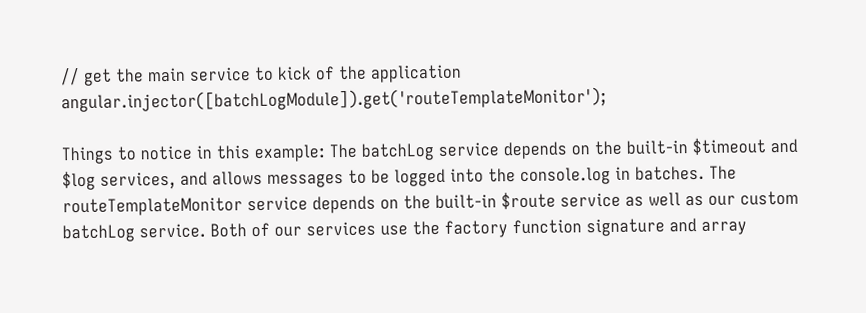// get the main service to kick of the application angular.injector([batchLogModule]).get('routeTemplateMonitor');

Things to notice in this example: The batchLog service depends on the built-in $timeout and $log services, and allows messages to be logged into the console.log in batches. The routeTemplateMonitor service depends on the built-in $route service as well as our custom batchLog service. Both of our services use the factory function signature and array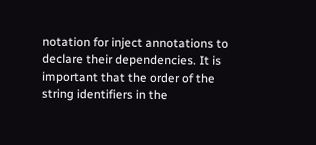notation for inject annotations to declare their dependencies. It is important that the order of the string identifiers in the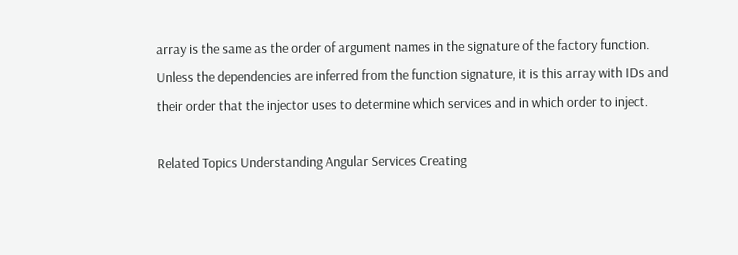array is the same as the order of argument names in the signature of the factory function. Unless the dependencies are inferred from the function signature, it is this array with IDs and their order that the injector uses to determine which services and in which order to inject.

Related Topics Understanding Angular Services Creating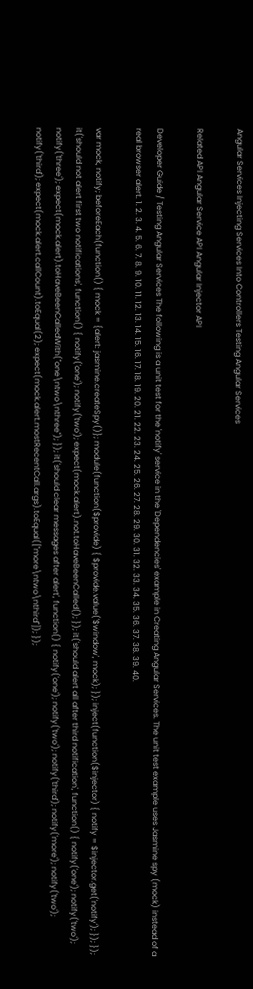Angular Services Injecting Services Into Controllers Testing Angular Services

Related API Angular Service API Angular Injector API

Developer Guide / Testing Angular Services The following is a unit test for the 'notify' service in the 'Dependencies' example in Creating Angular Services. The unit test example uses Jasmine spy (mock) instead of a real browser alert. 1. 2. 3. 4. 5. 6. 7. 8. 9. 10. 11. 12. 13. 14. 15. 16. 17. 18. 19. 20. 21. 22. 23. 24. 25. 26. 27. 28. 29. 30. 31. 32. 33. 34. 35. 36. 37. 38. 39. 40.

var mock, notify; beforeEach(function() { mock = {alert: jasmine.createSpy()}; module(function($provide) { $provide.value('$window', mock); }); inject(function($injector) { notify = $injector.get('notify'); }); }); it('should not alert first two notifications', function() { notify('one'); notify('two'); expect(mock.alert).not.toHaveBeenCalled(); }); it('should alert all after third notification', function() { notify('one'); notify('two'); notify('three'); expect(mock.alert).toHaveBeenCalledWith("one\ntwo\nthree"); }); it('should clear messages after alert', function() { notify('one'); notify('two'); notify('third'); notify('more'); notify('two'); notify('third'); expect(mock.alert.callCount).toEqual(2); expect(mock.alert.mostRecentCall.args).toEqual(["more\ntwo\nthird"]); });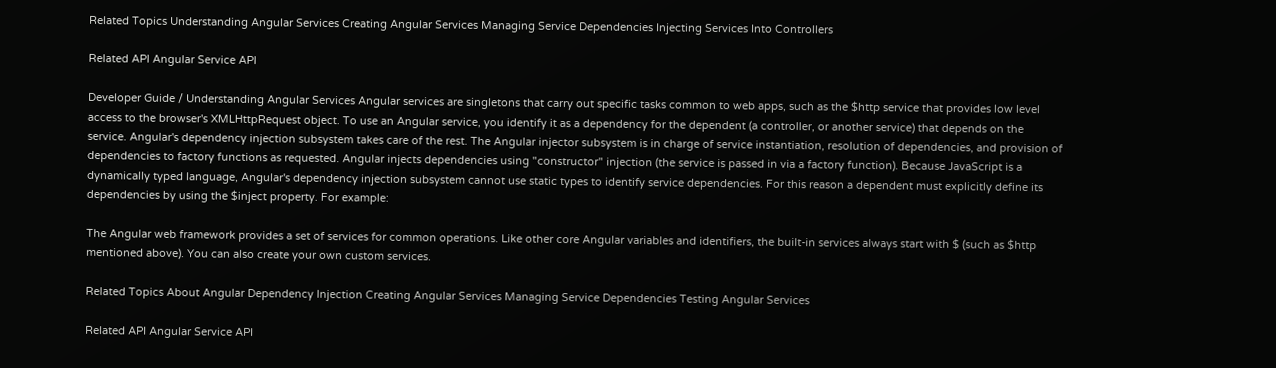Related Topics Understanding Angular Services Creating Angular Services Managing Service Dependencies Injecting Services Into Controllers

Related API Angular Service API

Developer Guide / Understanding Angular Services Angular services are singletons that carry out specific tasks common to web apps, such as the $http service that provides low level access to the browser's XMLHttpRequest object. To use an Angular service, you identify it as a dependency for the dependent (a controller, or another service) that depends on the service. Angular's dependency injection subsystem takes care of the rest. The Angular injector subsystem is in charge of service instantiation, resolution of dependencies, and provision of dependencies to factory functions as requested. Angular injects dependencies using "constructor" injection (the service is passed in via a factory function). Because JavaScript is a dynamically typed language, Angular's dependency injection subsystem cannot use static types to identify service dependencies. For this reason a dependent must explicitly define its dependencies by using the $inject property. For example:

The Angular web framework provides a set of services for common operations. Like other core Angular variables and identifiers, the built-in services always start with $ (such as $http mentioned above). You can also create your own custom services.

Related Topics About Angular Dependency Injection Creating Angular Services Managing Service Dependencies Testing Angular Services

Related API Angular Service API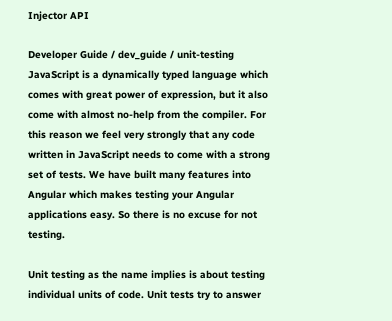Injector API

Developer Guide / dev_guide / unit-testing JavaScript is a dynamically typed language which comes with great power of expression, but it also come with almost no-help from the compiler. For this reason we feel very strongly that any code written in JavaScript needs to come with a strong set of tests. We have built many features into Angular which makes testing your Angular applications easy. So there is no excuse for not testing.

Unit testing as the name implies is about testing individual units of code. Unit tests try to answer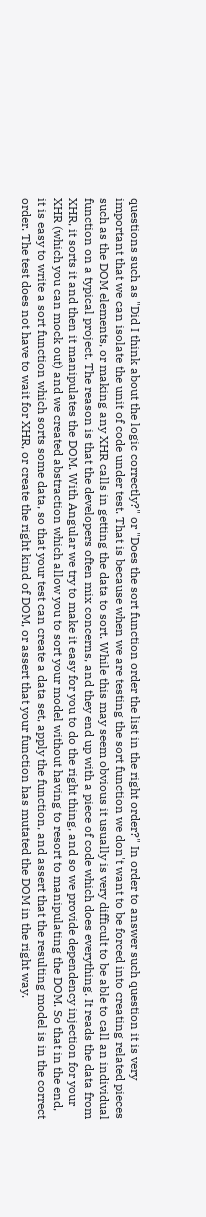questions such as "Did I think about the logic correctly?" or "Does the sort function order the list in the right order?" In order to answer such question it is very important that we can isolate the unit of code under test. That is because when we are testing the sort function we don't want to be forced into creating related pieces such as the DOM elements, or making any XHR calls in getting the data to sort. While this may seem obvious it usually is very difficult to be able to call an individual function on a typical project. The reason is that the developers often mix concerns, and they end up with a piece of code which does everything. It reads the data from XHR, it sorts it and then it manipulates the DOM. With Angular we try to make it easy for you to do the right thing, and so we provide dependency injection for your XHR (which you can mock out) and we created abstraction which allow you to sort your model without having to resort to manipulating the DOM. So that in the end, it is easy to write a sort function which sorts some data, so that your test can create a data set, apply the function, and assert that the resulting model is in the correct order. The test does not have to wait for XHR, or create the right kind of DOM, or assert that your function has mutated the DOM in the right way.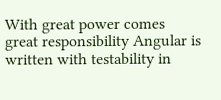With great power comes great responsibility Angular is written with testability in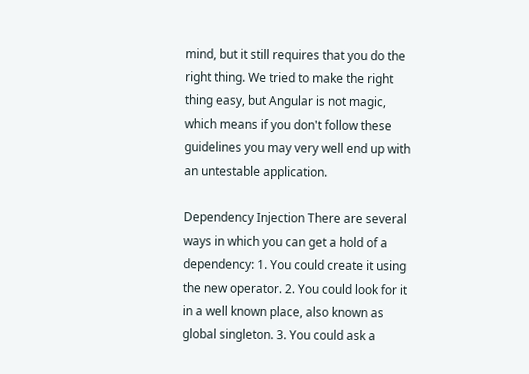mind, but it still requires that you do the right thing. We tried to make the right thing easy, but Angular is not magic, which means if you don't follow these guidelines you may very well end up with an untestable application.

Dependency Injection There are several ways in which you can get a hold of a dependency: 1. You could create it using the new operator. 2. You could look for it in a well known place, also known as global singleton. 3. You could ask a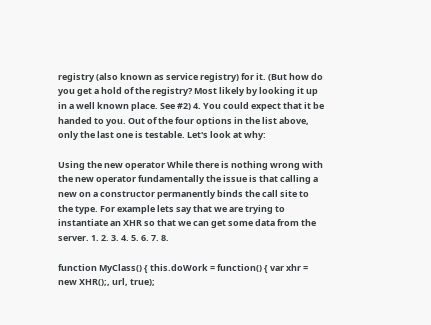registry (also known as service registry) for it. (But how do you get a hold of the registry? Most likely by looking it up in a well known place. See #2) 4. You could expect that it be handed to you. Out of the four options in the list above, only the last one is testable. Let's look at why:

Using the new operator While there is nothing wrong with the new operator fundamentally the issue is that calling a new on a constructor permanently binds the call site to the type. For example lets say that we are trying to instantiate an XHR so that we can get some data from the server. 1. 2. 3. 4. 5. 6. 7. 8.

function MyClass() { this.doWork = function() { var xhr = new XHR();, url, true);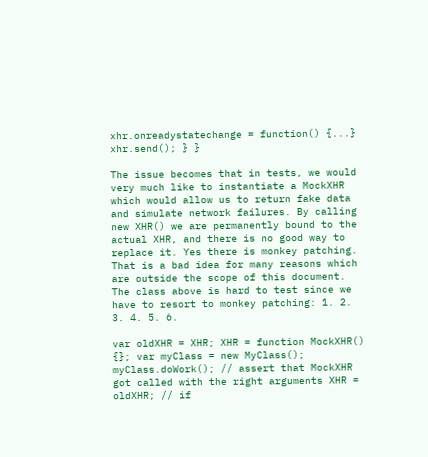xhr.onreadystatechange = function() {...} xhr.send(); } }

The issue becomes that in tests, we would very much like to instantiate a MockXHR which would allow us to return fake data and simulate network failures. By calling new XHR() we are permanently bound to the actual XHR, and there is no good way to replace it. Yes there is monkey patching. That is a bad idea for many reasons which are outside the scope of this document. The class above is hard to test since we have to resort to monkey patching: 1. 2. 3. 4. 5. 6.

var oldXHR = XHR; XHR = function MockXHR() {}; var myClass = new MyClass(); myClass.doWork(); // assert that MockXHR got called with the right arguments XHR = oldXHR; // if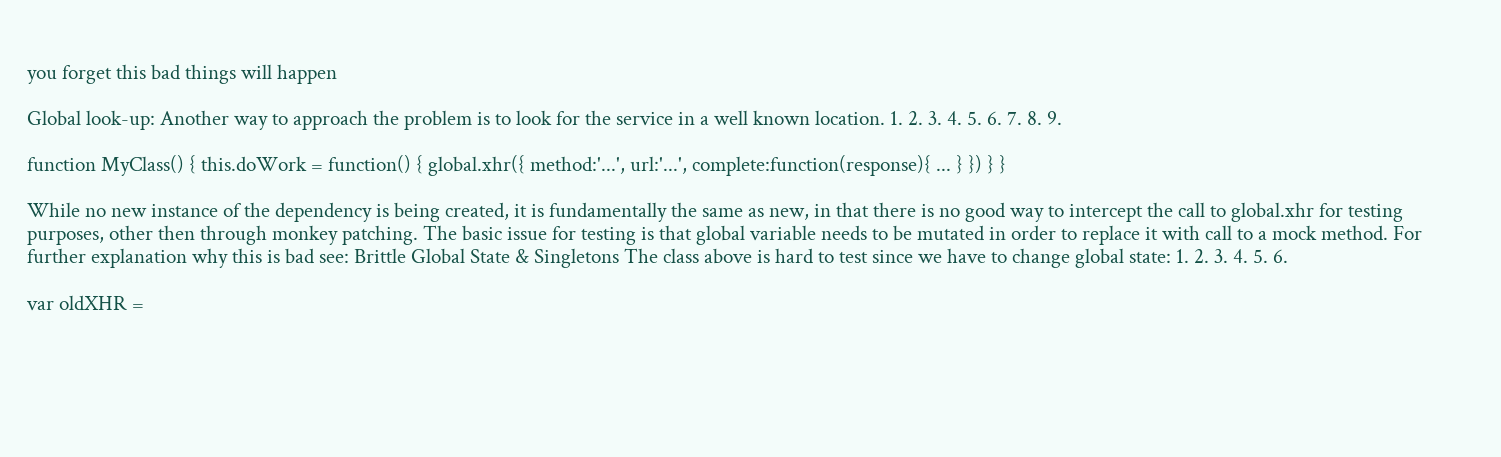you forget this bad things will happen

Global look-up: Another way to approach the problem is to look for the service in a well known location. 1. 2. 3. 4. 5. 6. 7. 8. 9.

function MyClass() { this.doWork = function() { global.xhr({ method:'...', url:'...', complete:function(response){ ... } }) } }

While no new instance of the dependency is being created, it is fundamentally the same as new, in that there is no good way to intercept the call to global.xhr for testing purposes, other then through monkey patching. The basic issue for testing is that global variable needs to be mutated in order to replace it with call to a mock method. For further explanation why this is bad see: Brittle Global State & Singletons The class above is hard to test since we have to change global state: 1. 2. 3. 4. 5. 6.

var oldXHR =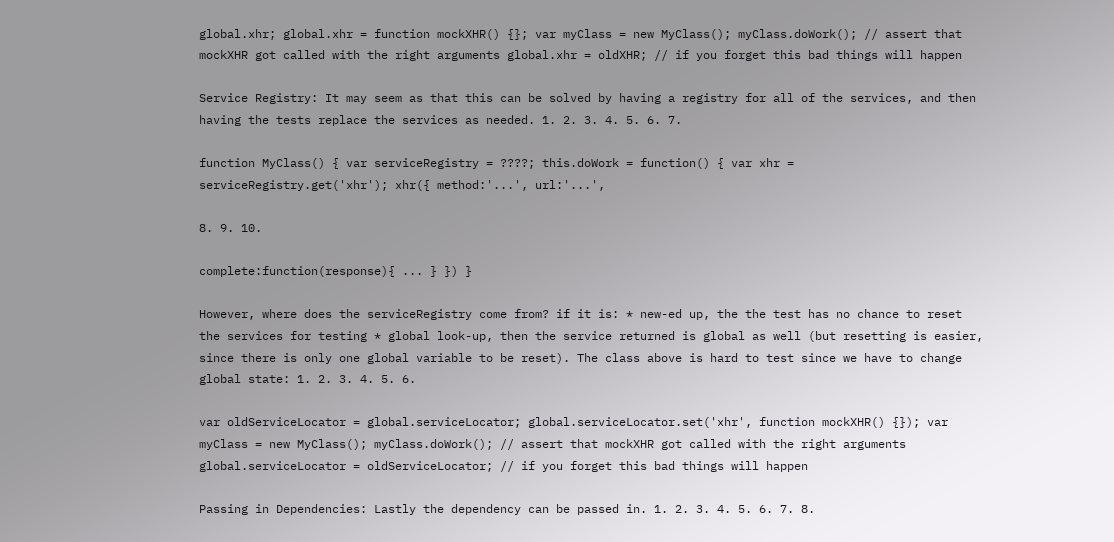global.xhr; global.xhr = function mockXHR() {}; var myClass = new MyClass(); myClass.doWork(); // assert that mockXHR got called with the right arguments global.xhr = oldXHR; // if you forget this bad things will happen

Service Registry: It may seem as that this can be solved by having a registry for all of the services, and then having the tests replace the services as needed. 1. 2. 3. 4. 5. 6. 7.

function MyClass() { var serviceRegistry = ????; this.doWork = function() { var xhr = serviceRegistry.get('xhr'); xhr({ method:'...', url:'...',

8. 9. 10.

complete:function(response){ ... } }) }

However, where does the serviceRegistry come from? if it is: * new-ed up, the the test has no chance to reset the services for testing * global look-up, then the service returned is global as well (but resetting is easier, since there is only one global variable to be reset). The class above is hard to test since we have to change global state: 1. 2. 3. 4. 5. 6.

var oldServiceLocator = global.serviceLocator; global.serviceLocator.set('xhr', function mockXHR() {}); var myClass = new MyClass(); myClass.doWork(); // assert that mockXHR got called with the right arguments global.serviceLocator = oldServiceLocator; // if you forget this bad things will happen

Passing in Dependencies: Lastly the dependency can be passed in. 1. 2. 3. 4. 5. 6. 7. 8.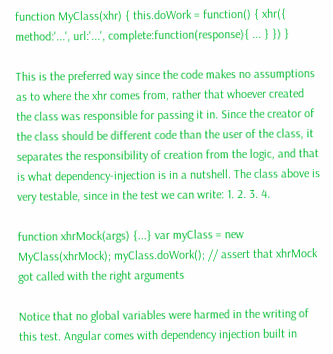function MyClass(xhr) { this.doWork = function() { xhr({ method:'...', url:'...', complete:function(response){ ... } }) }

This is the preferred way since the code makes no assumptions as to where the xhr comes from, rather that whoever created the class was responsible for passing it in. Since the creator of the class should be different code than the user of the class, it separates the responsibility of creation from the logic, and that is what dependency-injection is in a nutshell. The class above is very testable, since in the test we can write: 1. 2. 3. 4.

function xhrMock(args) {...} var myClass = new MyClass(xhrMock); myClass.doWork(); // assert that xhrMock got called with the right arguments

Notice that no global variables were harmed in the writing of this test. Angular comes with dependency injection built in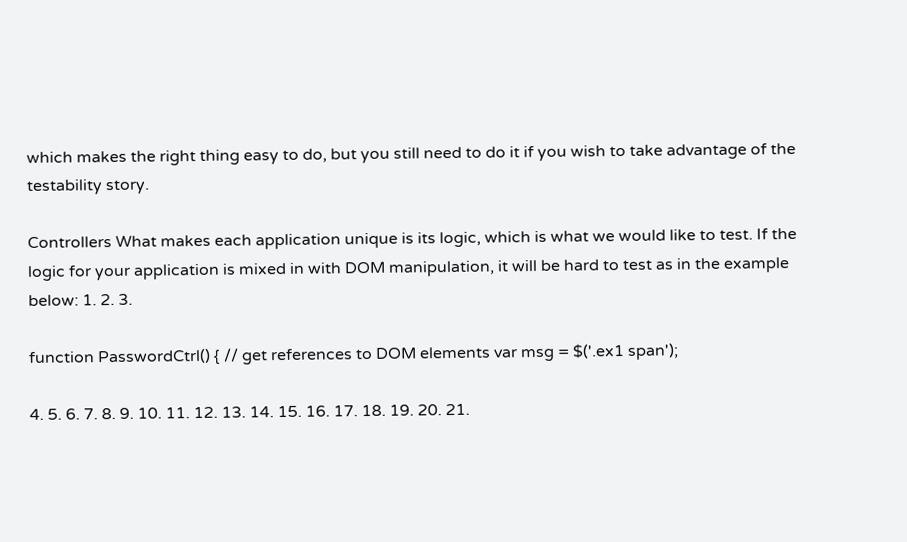which makes the right thing easy to do, but you still need to do it if you wish to take advantage of the testability story.

Controllers What makes each application unique is its logic, which is what we would like to test. If the logic for your application is mixed in with DOM manipulation, it will be hard to test as in the example below: 1. 2. 3.

function PasswordCtrl() { // get references to DOM elements var msg = $('.ex1 span');

4. 5. 6. 7. 8. 9. 10. 11. 12. 13. 14. 15. 16. 17. 18. 19. 20. 21.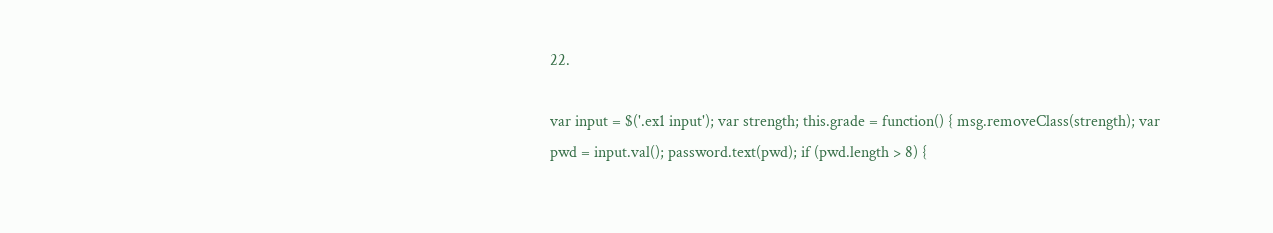22.

var input = $('.ex1 input'); var strength; this.grade = function() { msg.removeClass(strength); var pwd = input.val(); password.text(pwd); if (pwd.length > 8) {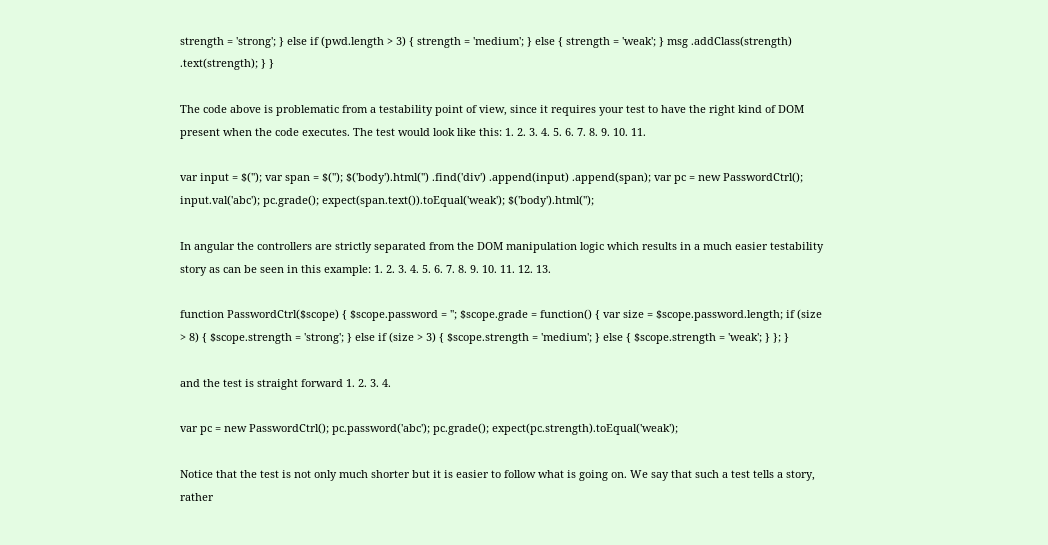strength = 'strong'; } else if (pwd.length > 3) { strength = 'medium'; } else { strength = 'weak'; } msg .addClass(strength) .text(strength); } }

The code above is problematic from a testability point of view, since it requires your test to have the right kind of DOM present when the code executes. The test would look like this: 1. 2. 3. 4. 5. 6. 7. 8. 9. 10. 11.

var input = $(''); var span = $(''); $('body').html('') .find('div') .append(input) .append(span); var pc = new PasswordCtrl(); input.val('abc'); pc.grade(); expect(span.text()).toEqual('weak'); $('body').html('');

In angular the controllers are strictly separated from the DOM manipulation logic which results in a much easier testability story as can be seen in this example: 1. 2. 3. 4. 5. 6. 7. 8. 9. 10. 11. 12. 13.

function PasswordCtrl($scope) { $scope.password = ''; $scope.grade = function() { var size = $scope.password.length; if (size > 8) { $scope.strength = 'strong'; } else if (size > 3) { $scope.strength = 'medium'; } else { $scope.strength = 'weak'; } }; }

and the test is straight forward 1. 2. 3. 4.

var pc = new PasswordCtrl(); pc.password('abc'); pc.grade(); expect(pc.strength).toEqual('weak');

Notice that the test is not only much shorter but it is easier to follow what is going on. We say that such a test tells a story, rather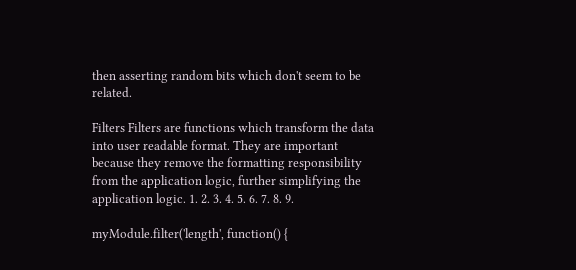then asserting random bits which don't seem to be related.

Filters Filters are functions which transform the data into user readable format. They are important because they remove the formatting responsibility from the application logic, further simplifying the application logic. 1. 2. 3. 4. 5. 6. 7. 8. 9.

myModule.filter('length', function() {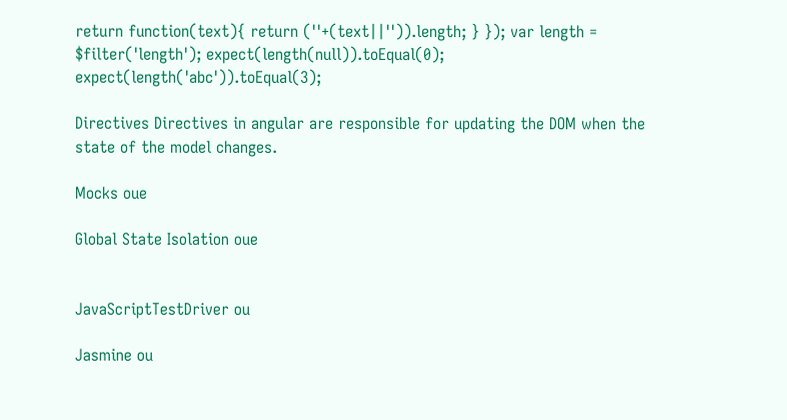return function(text){ return (''+(text||'')).length; } }); var length = $filter('length'); expect(length(null)).toEqual(0); expect(length('abc')).toEqual(3);

Directives Directives in angular are responsible for updating the DOM when the state of the model changes.

Mocks oue

Global State Isolation oue


JavaScriptTestDriver ou

Jasmine ou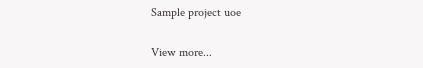Sample project uoe

View more...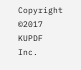Copyright ©2017 KUPDF Inc.